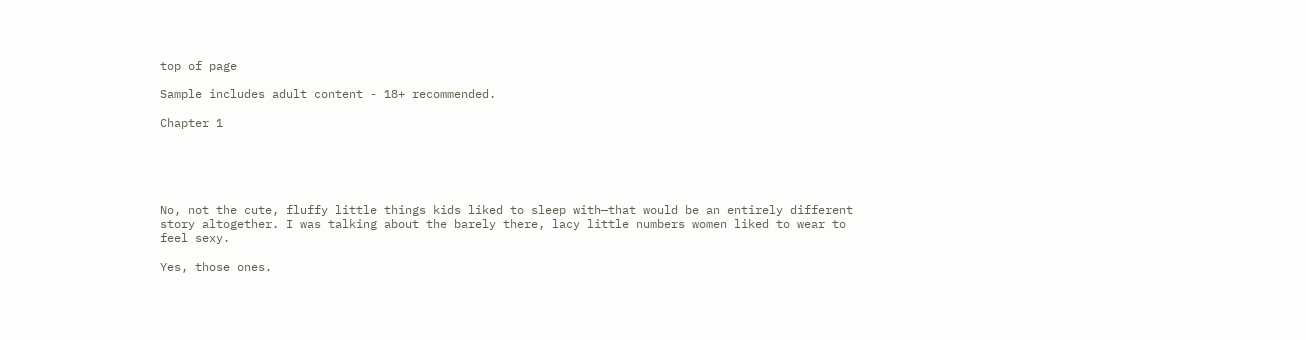top of page

Sample includes adult content - 18+ recommended.

Chapter 1





No, not the cute, fluffy little things kids liked to sleep with—that would be an entirely different story altogether. I was talking about the barely there, lacy little numbers women liked to wear to feel sexy.

Yes, those ones.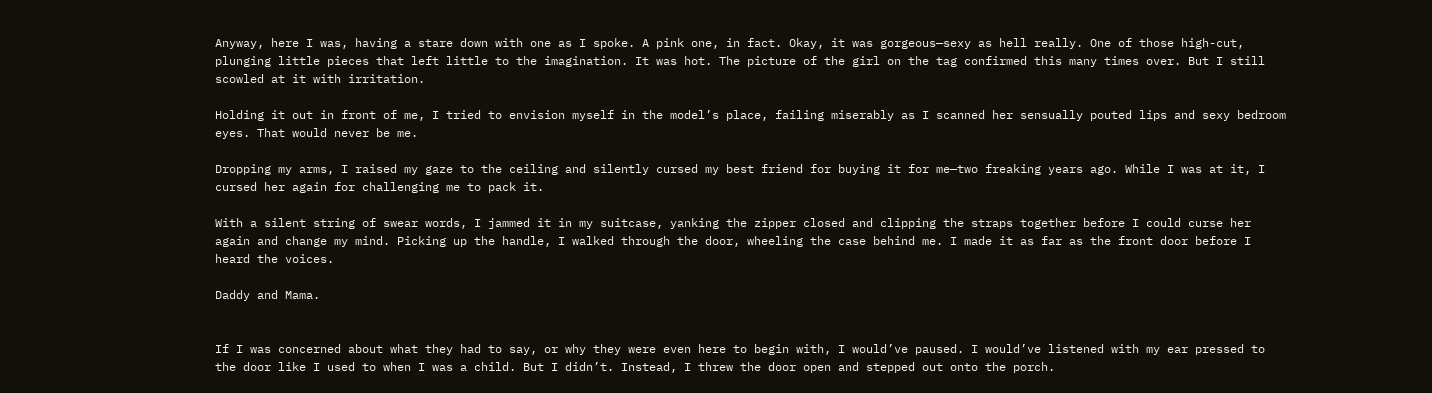Anyway, here I was, having a stare down with one as I spoke. A pink one, in fact. Okay, it was gorgeous—sexy as hell really. One of those high-cut, plunging little pieces that left little to the imagination. It was hot. The picture of the girl on the tag confirmed this many times over. But I still scowled at it with irritation.

Holding it out in front of me, I tried to envision myself in the model’s place, failing miserably as I scanned her sensually pouted lips and sexy bedroom eyes. That would never be me.

Dropping my arms, I raised my gaze to the ceiling and silently cursed my best friend for buying it for me—two freaking years ago. While I was at it, I cursed her again for challenging me to pack it.

With a silent string of swear words, I jammed it in my suitcase, yanking the zipper closed and clipping the straps together before I could curse her again and change my mind. Picking up the handle, I walked through the door, wheeling the case behind me. I made it as far as the front door before I heard the voices.

Daddy and Mama.


If I was concerned about what they had to say, or why they were even here to begin with, I would’ve paused. I would’ve listened with my ear pressed to the door like I used to when I was a child. But I didn’t. Instead, I threw the door open and stepped out onto the porch.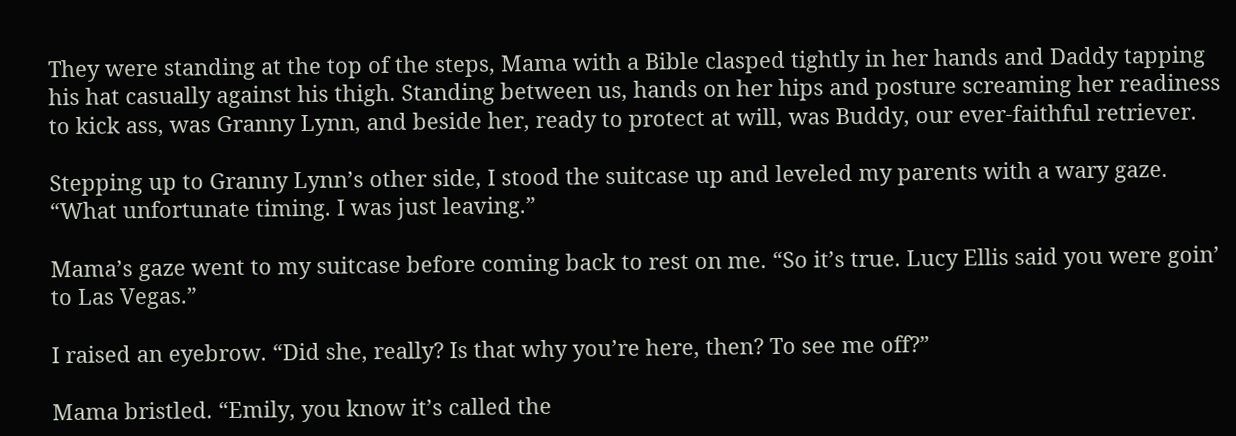They were standing at the top of the steps, Mama with a Bible clasped tightly in her hands and Daddy tapping his hat casually against his thigh. Standing between us, hands on her hips and posture screaming her readiness to kick ass, was Granny Lynn, and beside her, ready to protect at will, was Buddy, our ever-faithful retriever.

Stepping up to Granny Lynn’s other side, I stood the suitcase up and leveled my parents with a wary gaze. “What unfortunate timing. I was just leaving.”

Mama’s gaze went to my suitcase before coming back to rest on me. “So it’s true. Lucy Ellis said you were goin’ to Las Vegas.”

I raised an eyebrow. “Did she, really? Is that why you’re here, then? To see me off?”

Mama bristled. “Emily, you know it’s called the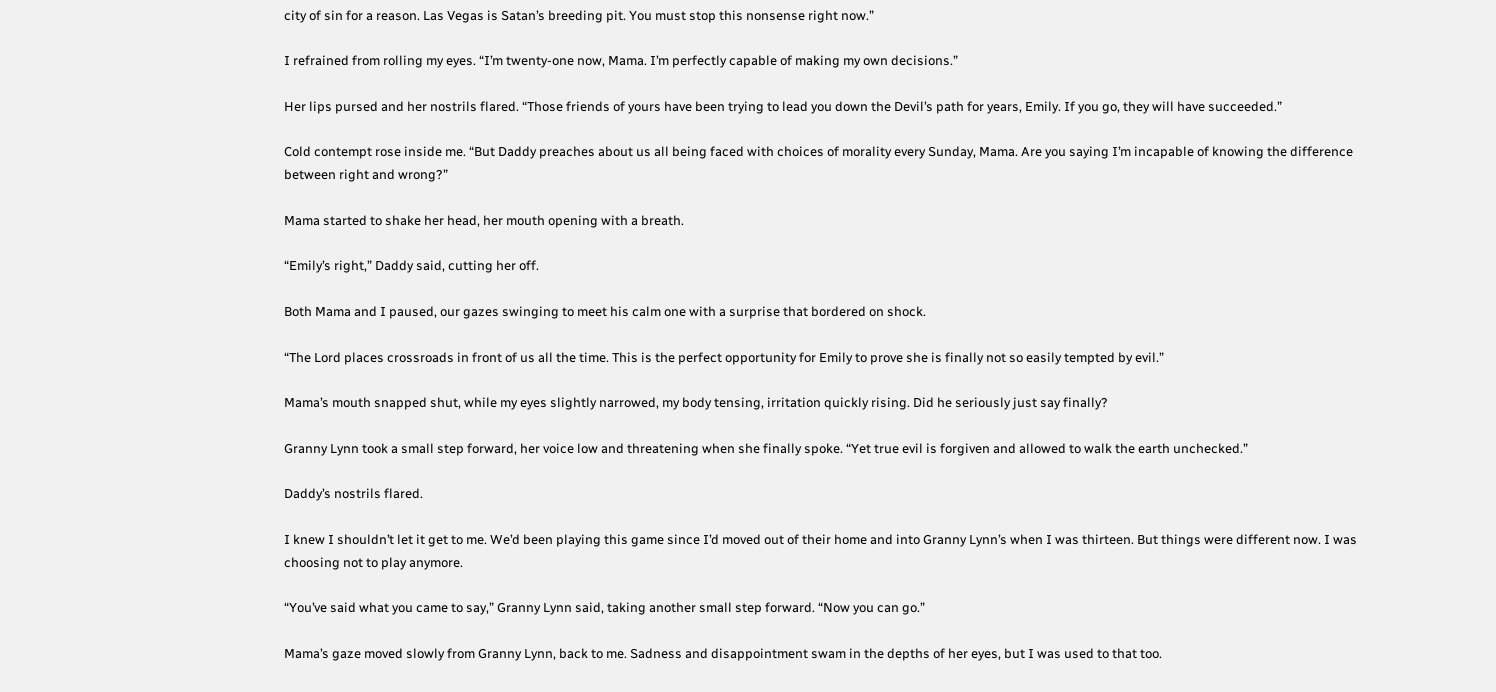city of sin for a reason. Las Vegas is Satan’s breeding pit. You must stop this nonsense right now.”

I refrained from rolling my eyes. “I’m twenty-one now, Mama. I’m perfectly capable of making my own decisions.”

Her lips pursed and her nostrils flared. “Those friends of yours have been trying to lead you down the Devil’s path for years, Emily. If you go, they will have succeeded.”

Cold contempt rose inside me. “But Daddy preaches about us all being faced with choices of morality every Sunday, Mama. Are you saying I’m incapable of knowing the difference between right and wrong?”

Mama started to shake her head, her mouth opening with a breath.

“Emily’s right,” Daddy said, cutting her off.

Both Mama and I paused, our gazes swinging to meet his calm one with a surprise that bordered on shock.

“The Lord places crossroads in front of us all the time. This is the perfect opportunity for Emily to prove she is finally not so easily tempted by evil.”

Mama’s mouth snapped shut, while my eyes slightly narrowed, my body tensing, irritation quickly rising. Did he seriously just say finally?

Granny Lynn took a small step forward, her voice low and threatening when she finally spoke. “Yet true evil is forgiven and allowed to walk the earth unchecked.”

Daddy’s nostrils flared.

I knew I shouldn’t let it get to me. We’d been playing this game since I’d moved out of their home and into Granny Lynn’s when I was thirteen. But things were different now. I was choosing not to play anymore.

“You’ve said what you came to say,” Granny Lynn said, taking another small step forward. “Now you can go.”

Mama’s gaze moved slowly from Granny Lynn, back to me. Sadness and disappointment swam in the depths of her eyes, but I was used to that too.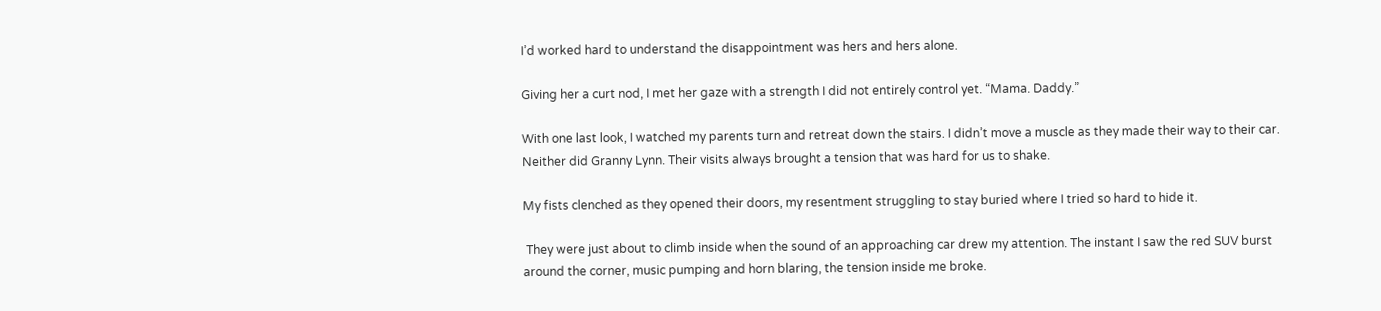I’d worked hard to understand the disappointment was hers and hers alone.

Giving her a curt nod, I met her gaze with a strength I did not entirely control yet. “Mama. Daddy.”

With one last look, I watched my parents turn and retreat down the stairs. I didn’t move a muscle as they made their way to their car. Neither did Granny Lynn. Their visits always brought a tension that was hard for us to shake.

My fists clenched as they opened their doors, my resentment struggling to stay buried where I tried so hard to hide it.

 They were just about to climb inside when the sound of an approaching car drew my attention. The instant I saw the red SUV burst around the corner, music pumping and horn blaring, the tension inside me broke.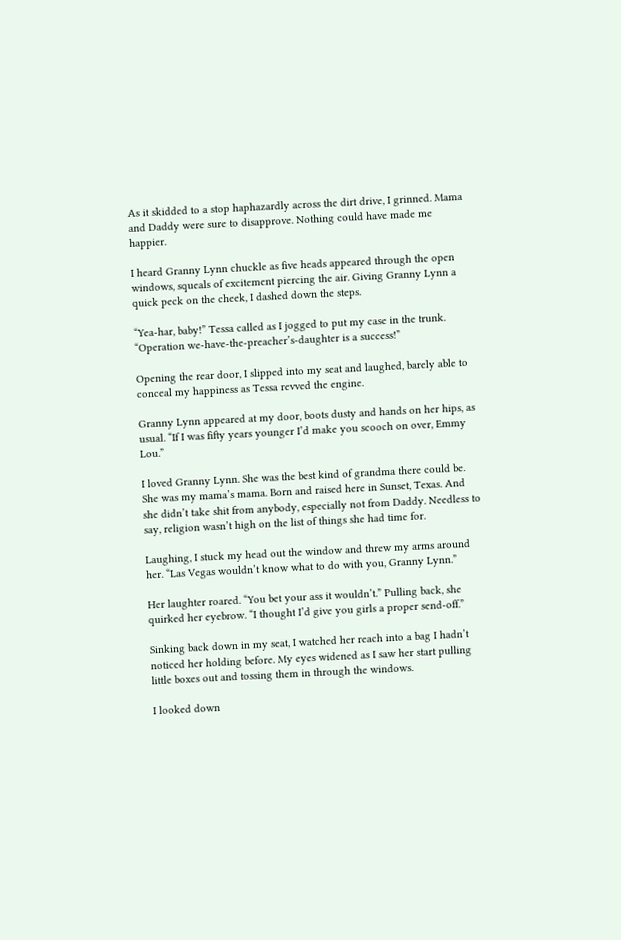As it skidded to a stop haphazardly across the dirt drive, I grinned. Mama and Daddy were sure to disapprove. Nothing could have made me happier.

I heard Granny Lynn chuckle as five heads appeared through the open windows, squeals of excitement piercing the air. Giving Granny Lynn a quick peck on the cheek, I dashed down the steps.

“Yea-har, baby!” Tessa called as I jogged to put my case in the trunk. “Operation we-have-the-preacher’s-daughter is a success!”

Opening the rear door, I slipped into my seat and laughed, barely able to conceal my happiness as Tessa revved the engine.

Granny Lynn appeared at my door, boots dusty and hands on her hips, as usual. “If I was fifty years younger I’d make you scooch on over, Emmy Lou.”

I loved Granny Lynn. She was the best kind of grandma there could be. She was my mama’s mama. Born and raised here in Sunset, Texas. And she didn’t take shit from anybody, especially not from Daddy. Needless to say, religion wasn’t high on the list of things she had time for.

Laughing, I stuck my head out the window and threw my arms around her. “Las Vegas wouldn’t know what to do with you, Granny Lynn.”

Her laughter roared. “You bet your ass it wouldn’t.” Pulling back, she quirked her eyebrow. “I thought I’d give you girls a proper send-off.”

Sinking back down in my seat, I watched her reach into a bag I hadn’t noticed her holding before. My eyes widened as I saw her start pulling little boxes out and tossing them in through the windows.

I looked down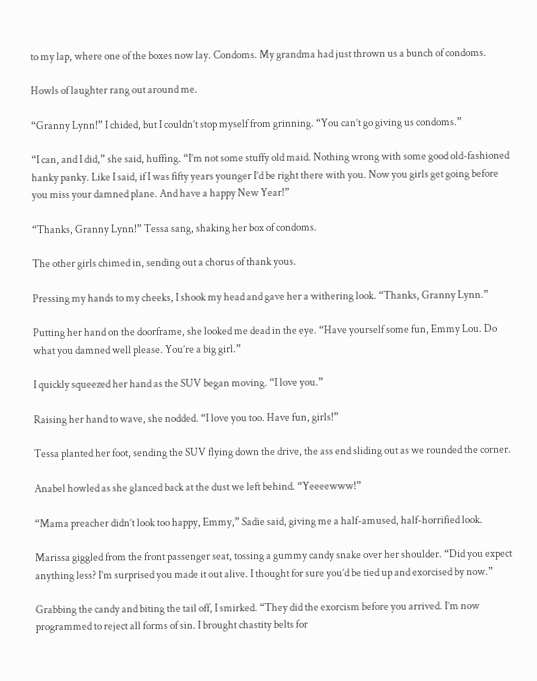to my lap, where one of the boxes now lay. Condoms. My grandma had just thrown us a bunch of condoms.

Howls of laughter rang out around me.

“Granny Lynn!” I chided, but I couldn’t stop myself from grinning. “You can’t go giving us condoms.”

“I can, and I did,” she said, huffing. “I’m not some stuffy old maid. Nothing wrong with some good old-fashioned hanky panky. Like I said, if I was fifty years younger I’d be right there with you. Now you girls get going before you miss your damned plane. And have a happy New Year!”

“Thanks, Granny Lynn!” Tessa sang, shaking her box of condoms.

The other girls chimed in, sending out a chorus of thank yous.

Pressing my hands to my cheeks, I shook my head and gave her a withering look. “Thanks, Granny Lynn.”

Putting her hand on the doorframe, she looked me dead in the eye. “Have yourself some fun, Emmy Lou. Do what you damned well please. You’re a big girl.”

I quickly squeezed her hand as the SUV began moving. “I love you.”

Raising her hand to wave, she nodded. “I love you too. Have fun, girls!”

Tessa planted her foot, sending the SUV flying down the drive, the ass end sliding out as we rounded the corner.

Anabel howled as she glanced back at the dust we left behind. “Yeeeewww!”

“Mama preacher didn’t look too happy, Emmy,” Sadie said, giving me a half-amused, half-horrified look.

Marissa giggled from the front passenger seat, tossing a gummy candy snake over her shoulder. “Did you expect anything less? I’m surprised you made it out alive. I thought for sure you’d be tied up and exorcised by now.”

Grabbing the candy and biting the tail off, I smirked. “They did the exorcism before you arrived. I’m now programmed to reject all forms of sin. I brought chastity belts for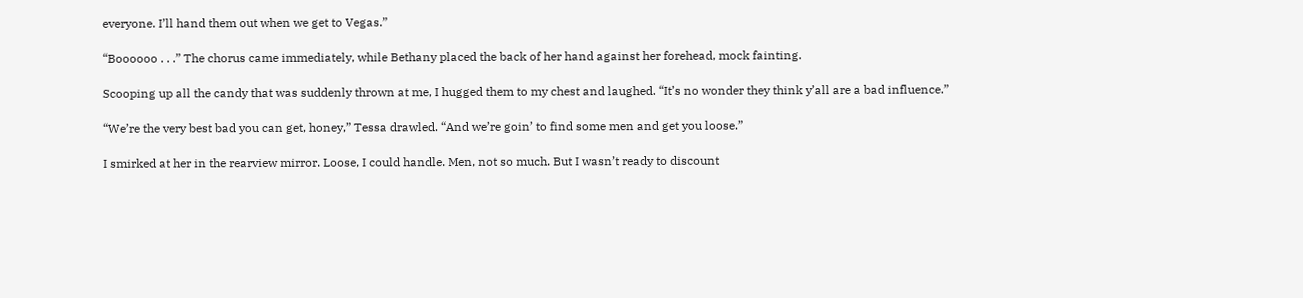everyone. I’ll hand them out when we get to Vegas.”

“Boooooo . . .” The chorus came immediately, while Bethany placed the back of her hand against her forehead, mock fainting.

Scooping up all the candy that was suddenly thrown at me, I hugged them to my chest and laughed. “It’s no wonder they think y’all are a bad influence.”

“We’re the very best bad you can get, honey,” Tessa drawled. “And we’re goin’ to find some men and get you loose.”

I smirked at her in the rearview mirror. Loose, I could handle. Men, not so much. But I wasn’t ready to discount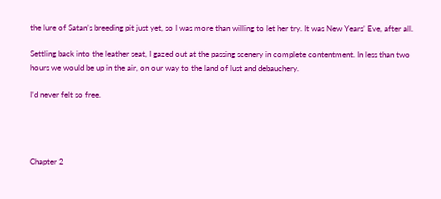the lure of Satan’s breeding pit just yet, so I was more than willing to let her try. It was New Years’ Eve, after all.

Settling back into the leather seat, I gazed out at the passing scenery in complete contentment. In less than two hours we would be up in the air, on our way to the land of lust and debauchery.

I’d never felt so free.




Chapter 2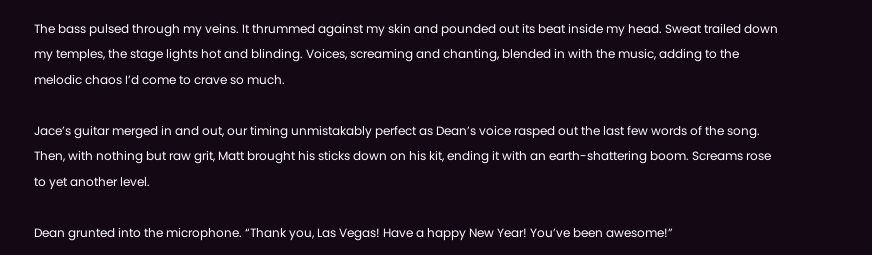The bass pulsed through my veins. It thrummed against my skin and pounded out its beat inside my head. Sweat trailed down my temples, the stage lights hot and blinding. Voices, screaming and chanting, blended in with the music, adding to the melodic chaos I’d come to crave so much.

Jace’s guitar merged in and out, our timing unmistakably perfect as Dean’s voice rasped out the last few words of the song. Then, with nothing but raw grit, Matt brought his sticks down on his kit, ending it with an earth-shattering boom. Screams rose to yet another level.

Dean grunted into the microphone. “Thank you, Las Vegas! Have a happy New Year! You’ve been awesome!”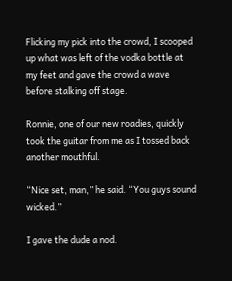Flicking my pick into the crowd, I scooped up what was left of the vodka bottle at my feet and gave the crowd a wave before stalking off stage.

Ronnie, one of our new roadies, quickly took the guitar from me as I tossed back another mouthful.

“Nice set, man,” he said. “You guys sound wicked.”

I gave the dude a nod.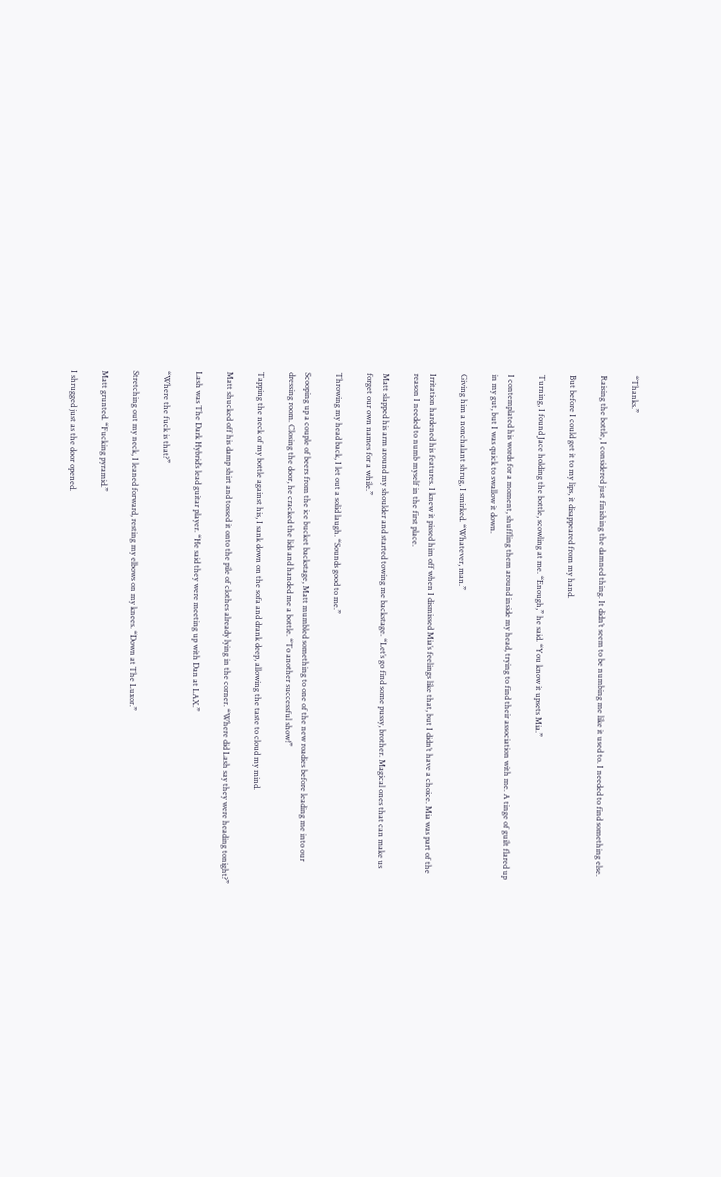“Thanks.”

Raising the bottle, I considered just finishing the damned thing. It didn’t seem to be numbing me like it used to. I needed to find something else.

But before I could get it to my lips, it disappeared from my hand.

Turning, I found Jace holding the bottle, scowling at me. “Enough,” he said. “You know it upsets Mia.”

I contemplated his words for a moment, shuffling them around inside my head, trying to find their association with me. A tinge of guilt flared up in my gut, but I was quick to swallow it down.

Giving him a nonchalant shrug, I smirked. “Whatever, man.”

Irritation hardened his features. I knew it pissed him off when I dismissed Mia’s feelings like that, but I didn’t have a choice. Mia was part of the reason I needed to numb myself in the first place.

Matt slapped his arm around my shoulder and started towing me backstage. “Let’s go find some pussy, brother. Magical ones that can make us forget our own names for a while.”

Throwing my head back, I let out a solid laugh. “Sounds good to me.”

Scooping up a couple of beers from the ice bucket backstage, Matt mumbled something to one of the new roadies before leading me into our dressing room. Closing the door, he cracked the lids and handed me a bottle. “To another successful show!”

Tapping the neck of my bottle against his, I sank down on the sofa and drank deep, allowing the taste to cloud my mind.

Matt shucked off his damp shirt and tossed it onto the pile of clothes already lying in the corner. “Where did Lash say they were heading tonight?”

Lash was The Dark Hybrid’s lead guitar player. “He said they were meeting up with Dan at LAX.”

“Where the fuck is that?”

Stretching out my neck, I leaned forward, resting my elbows on my knees. “Down at The Luxor.”

Matt grunted. “Fucking pyramid.”

I shrugged just as the door opened.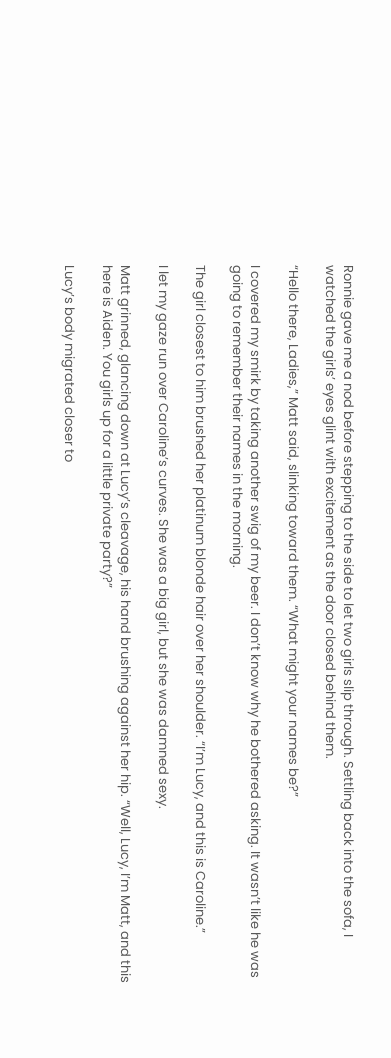Ronnie gave me a nod before stepping to the side to let two girls slip through. Settling back into the sofa, I watched the girls’ eyes glint with excitement as the door closed behind them.

“Hello there, Ladies,” Matt said, slinking toward them. “What might your names be?”

I covered my smirk by taking another swig of my beer. I don’t know why he bothered asking. It wasn’t like he was going to remember their names in the morning.

The girl closest to him brushed her platinum blonde hair over her shoulder. “I’m Lucy, and this is Caroline.”

I let my gaze run over Caroline’s curves. She was a big girl, but she was damned sexy.

Matt grinned, glancing down at Lucy’s cleavage, his hand brushing against her hip. “Well, Lucy, I’m Matt, and this here is Aiden. You girls up for a little private party?”

Lucy’s body migrated closer to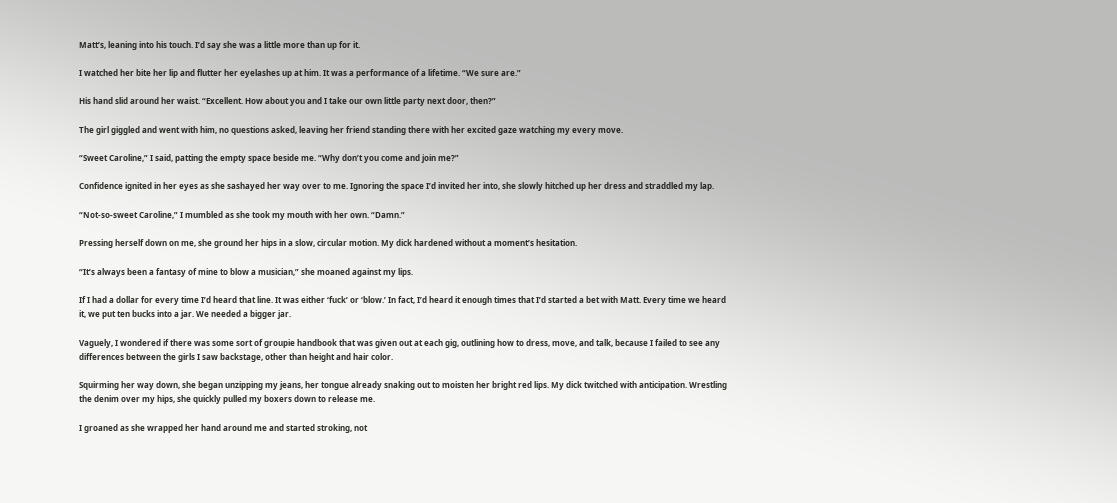Matt’s, leaning into his touch. I’d say she was a little more than up for it.

I watched her bite her lip and flutter her eyelashes up at him. It was a performance of a lifetime. “We sure are.”

His hand slid around her waist. “Excellent. How about you and I take our own little party next door, then?”

The girl giggled and went with him, no questions asked, leaving her friend standing there with her excited gaze watching my every move.

“Sweet Caroline,” I said, patting the empty space beside me. “Why don’t you come and join me?”

Confidence ignited in her eyes as she sashayed her way over to me. Ignoring the space I’d invited her into, she slowly hitched up her dress and straddled my lap.

“Not-so-sweet Caroline,” I mumbled as she took my mouth with her own. “Damn.”

Pressing herself down on me, she ground her hips in a slow, circular motion. My dick hardened without a moment’s hesitation.

“It’s always been a fantasy of mine to blow a musician,” she moaned against my lips.

If I had a dollar for every time I’d heard that line. It was either ‘fuck’ or ‘blow.’ In fact, I’d heard it enough times that I’d started a bet with Matt. Every time we heard it, we put ten bucks into a jar. We needed a bigger jar.

Vaguely, I wondered if there was some sort of groupie handbook that was given out at each gig, outlining how to dress, move, and talk, because I failed to see any differences between the girls I saw backstage, other than height and hair color.

Squirming her way down, she began unzipping my jeans, her tongue already snaking out to moisten her bright red lips. My dick twitched with anticipation. Wrestling the denim over my hips, she quickly pulled my boxers down to release me.

I groaned as she wrapped her hand around me and started stroking, not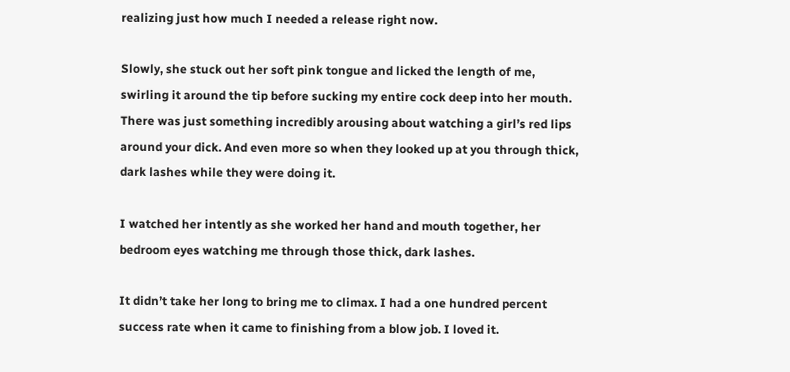realizing just how much I needed a release right now.

Slowly, she stuck out her soft pink tongue and licked the length of me, swirling it around the tip before sucking my entire cock deep into her mouth. There was just something incredibly arousing about watching a girl’s red lips around your dick. And even more so when they looked up at you through thick, dark lashes while they were doing it.

I watched her intently as she worked her hand and mouth together, her bedroom eyes watching me through those thick, dark lashes.

It didn’t take her long to bring me to climax. I had a one hundred percent success rate when it came to finishing from a blow job. I loved it.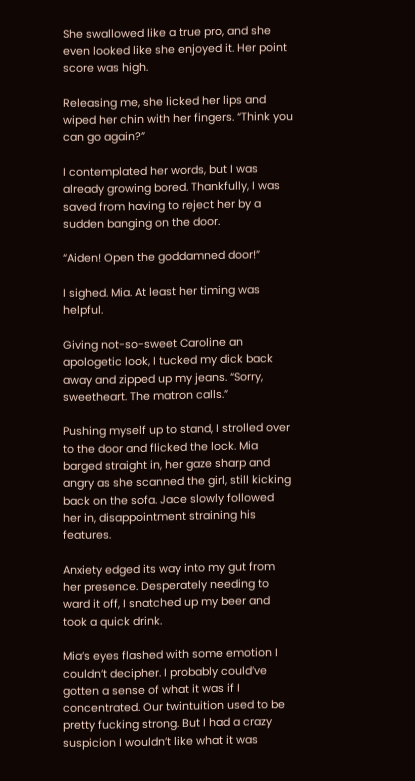She swallowed like a true pro, and she even looked like she enjoyed it. Her point score was high.

Releasing me, she licked her lips and wiped her chin with her fingers. “Think you can go again?”

I contemplated her words, but I was already growing bored. Thankfully, I was saved from having to reject her by a sudden banging on the door.

“Aiden! Open the goddamned door!”

I sighed. Mia. At least her timing was helpful.

Giving not-so-sweet Caroline an apologetic look, I tucked my dick back away and zipped up my jeans. “Sorry, sweetheart. The matron calls.”

Pushing myself up to stand, I strolled over to the door and flicked the lock. Mia barged straight in, her gaze sharp and angry as she scanned the girl, still kicking back on the sofa. Jace slowly followed her in, disappointment straining his features.

Anxiety edged its way into my gut from her presence. Desperately needing to ward it off, I snatched up my beer and took a quick drink.

Mia’s eyes flashed with some emotion I couldn’t decipher. I probably could’ve gotten a sense of what it was if I concentrated. Our twintuition used to be pretty fucking strong. But I had a crazy suspicion I wouldn’t like what it was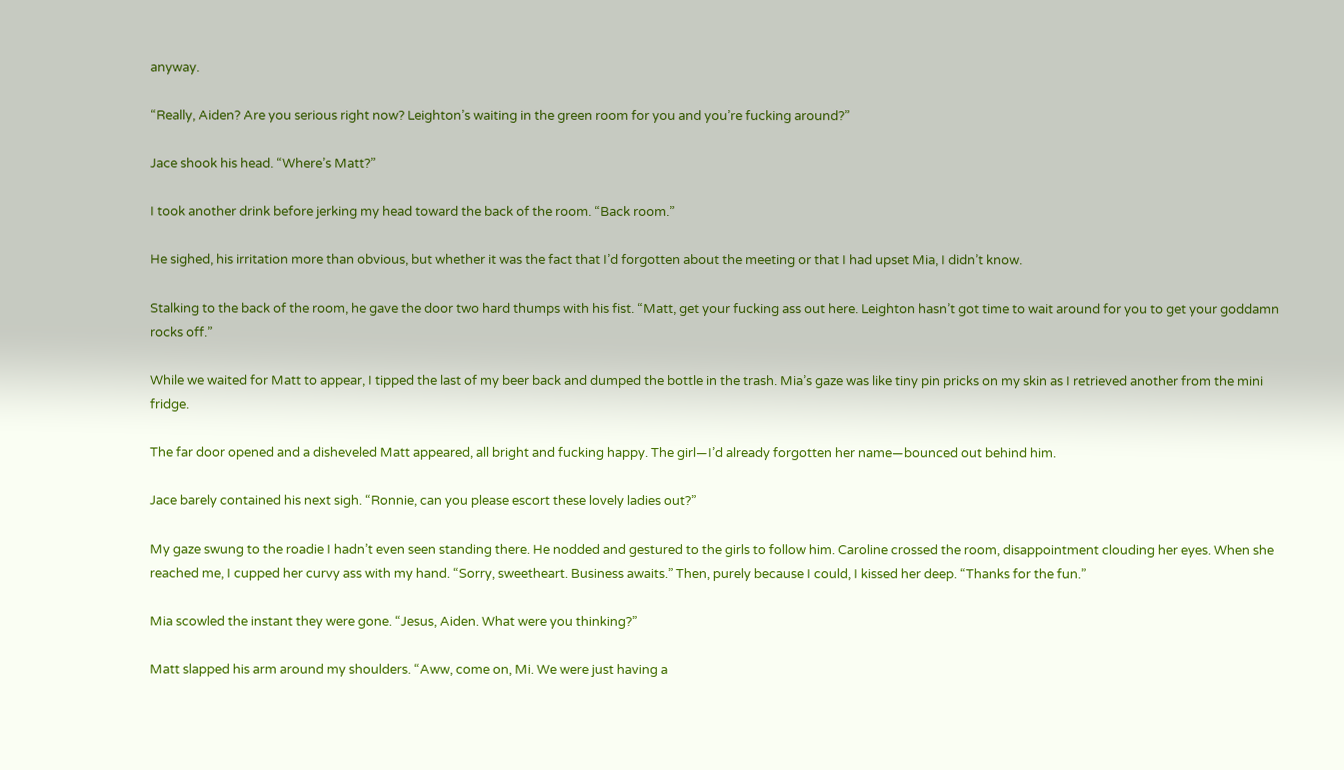anyway.

“Really, Aiden? Are you serious right now? Leighton’s waiting in the green room for you and you’re fucking around?”

Jace shook his head. “Where’s Matt?”

I took another drink before jerking my head toward the back of the room. “Back room.”

He sighed, his irritation more than obvious, but whether it was the fact that I’d forgotten about the meeting or that I had upset Mia, I didn’t know.

Stalking to the back of the room, he gave the door two hard thumps with his fist. “Matt, get your fucking ass out here. Leighton hasn’t got time to wait around for you to get your goddamn rocks off.”

While we waited for Matt to appear, I tipped the last of my beer back and dumped the bottle in the trash. Mia’s gaze was like tiny pin pricks on my skin as I retrieved another from the mini fridge.

The far door opened and a disheveled Matt appeared, all bright and fucking happy. The girl—I’d already forgotten her name—bounced out behind him.

Jace barely contained his next sigh. “Ronnie, can you please escort these lovely ladies out?”

My gaze swung to the roadie I hadn’t even seen standing there. He nodded and gestured to the girls to follow him. Caroline crossed the room, disappointment clouding her eyes. When she reached me, I cupped her curvy ass with my hand. “Sorry, sweetheart. Business awaits.” Then, purely because I could, I kissed her deep. “Thanks for the fun.”

Mia scowled the instant they were gone. “Jesus, Aiden. What were you thinking?”

Matt slapped his arm around my shoulders. “Aww, come on, Mi. We were just having a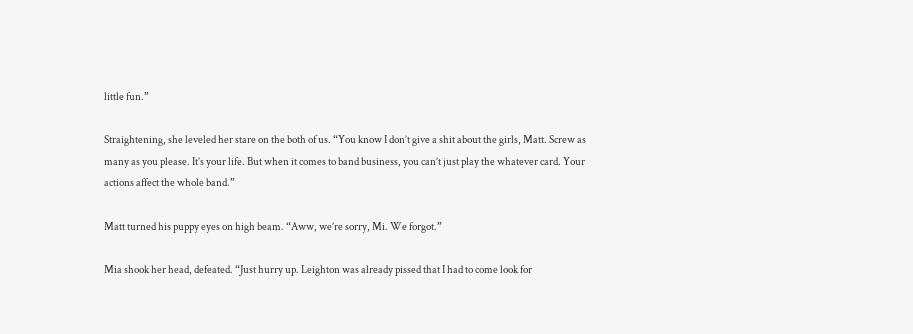little fun.”

Straightening, she leveled her stare on the both of us. “You know I don’t give a shit about the girls, Matt. Screw as many as you please. It’s your life. But when it comes to band business, you can’t just play the whatever card. Your actions affect the whole band.”

Matt turned his puppy eyes on high beam. “Aww, we’re sorry, Mi. We forgot.”

Mia shook her head, defeated. “Just hurry up. Leighton was already pissed that I had to come look for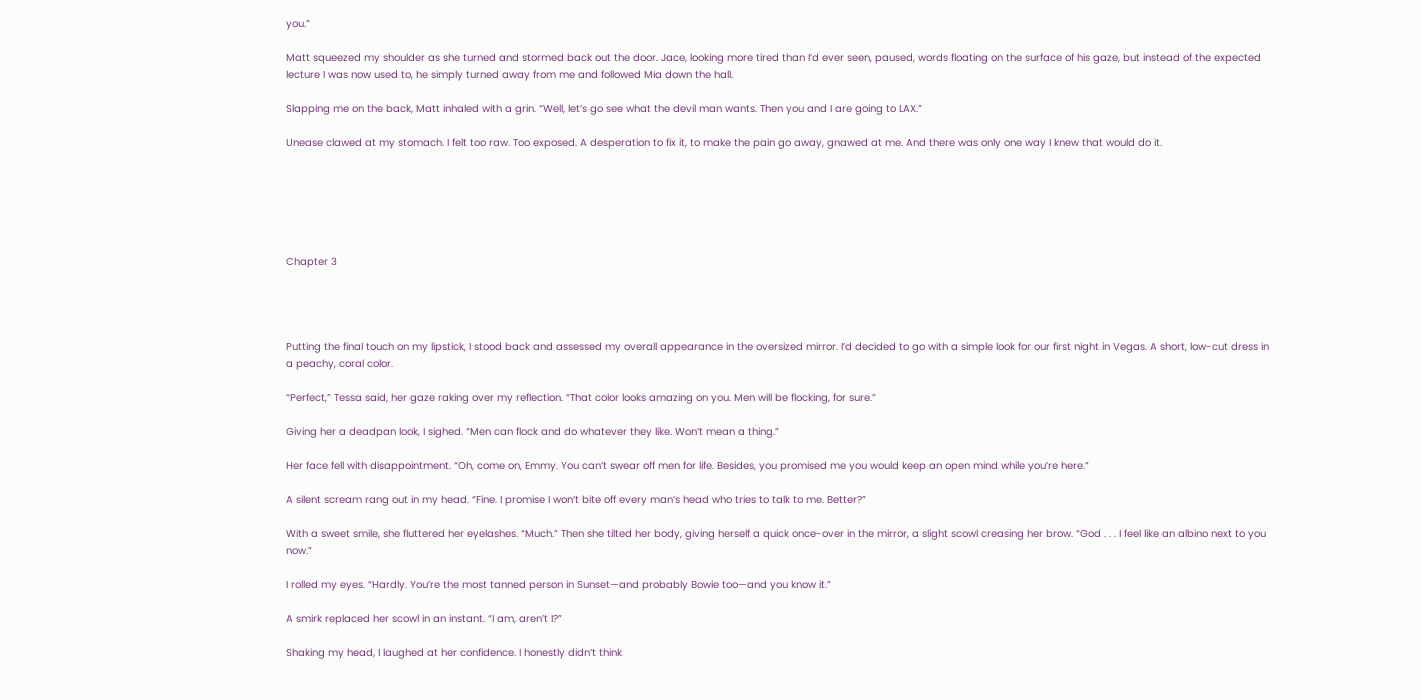you.”

Matt squeezed my shoulder as she turned and stormed back out the door. Jace, looking more tired than I’d ever seen, paused, words floating on the surface of his gaze, but instead of the expected lecture I was now used to, he simply turned away from me and followed Mia down the hall.

Slapping me on the back, Matt inhaled with a grin. “Well, let’s go see what the devil man wants. Then you and I are going to LAX.”

Unease clawed at my stomach. I felt too raw. Too exposed. A desperation to fix it, to make the pain go away, gnawed at me. And there was only one way I knew that would do it.






Chapter 3




Putting the final touch on my lipstick, I stood back and assessed my overall appearance in the oversized mirror. I’d decided to go with a simple look for our first night in Vegas. A short, low-cut dress in a peachy, coral color.

“Perfect,” Tessa said, her gaze raking over my reflection. “That color looks amazing on you. Men will be flocking, for sure.”

Giving her a deadpan look, I sighed. “Men can flock and do whatever they like. Won’t mean a thing.”

Her face fell with disappointment. “Oh, come on, Emmy. You can’t swear off men for life. Besides, you promised me you would keep an open mind while you’re here.”

A silent scream rang out in my head. “Fine. I promise I won’t bite off every man’s head who tries to talk to me. Better?”

With a sweet smile, she fluttered her eyelashes. “Much.” Then she tilted her body, giving herself a quick once-over in the mirror, a slight scowl creasing her brow. “God . . . I feel like an albino next to you now.”

I rolled my eyes. “Hardly. You’re the most tanned person in Sunset—and probably Bowie too—and you know it.”

A smirk replaced her scowl in an instant. “I am, aren’t I?”

Shaking my head, I laughed at her confidence. I honestly didn’t think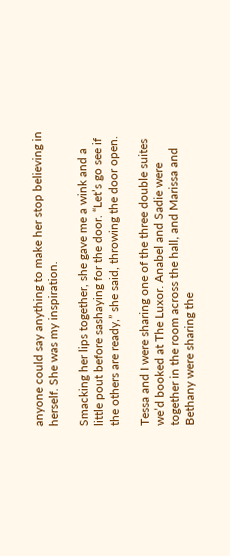anyone could say anything to make her stop believing in herself. She was my inspiration.

Smacking her lips together, she gave me a wink and a little pout before sashaying for the door. “Let’s go see if the others are ready,” she said, throwing the door open.

Tessa and I were sharing one of the three double suites we’d booked at The Luxor. Anabel and Sadie were together in the room across the hall, and Marissa and Bethany were sharing the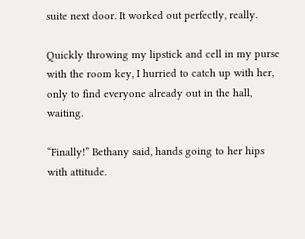suite next door. It worked out perfectly, really.

Quickly throwing my lipstick and cell in my purse with the room key, I hurried to catch up with her, only to find everyone already out in the hall, waiting.

“Finally!” Bethany said, hands going to her hips with attitude.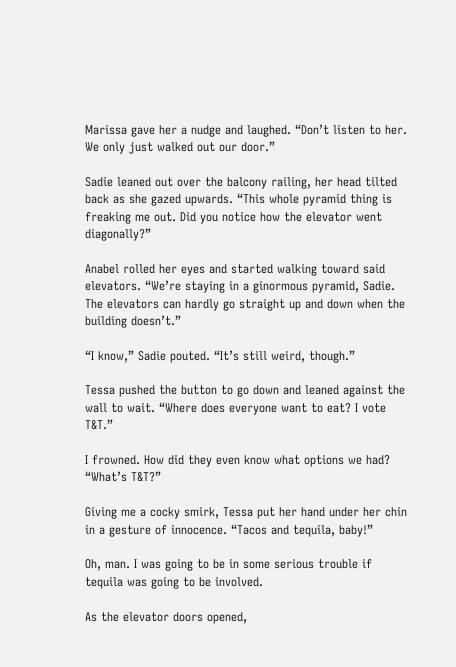Marissa gave her a nudge and laughed. “Don’t listen to her. We only just walked out our door.”

Sadie leaned out over the balcony railing, her head tilted back as she gazed upwards. “This whole pyramid thing is freaking me out. Did you notice how the elevator went diagonally?”

Anabel rolled her eyes and started walking toward said elevators. “We’re staying in a ginormous pyramid, Sadie. The elevators can hardly go straight up and down when the building doesn’t.”

“I know,” Sadie pouted. “It’s still weird, though.”

Tessa pushed the button to go down and leaned against the wall to wait. “Where does everyone want to eat? I vote T&T.”

I frowned. How did they even know what options we had? “What’s T&T?”

Giving me a cocky smirk, Tessa put her hand under her chin in a gesture of innocence. “Tacos and tequila, baby!”

Oh, man. I was going to be in some serious trouble if tequila was going to be involved.

As the elevator doors opened,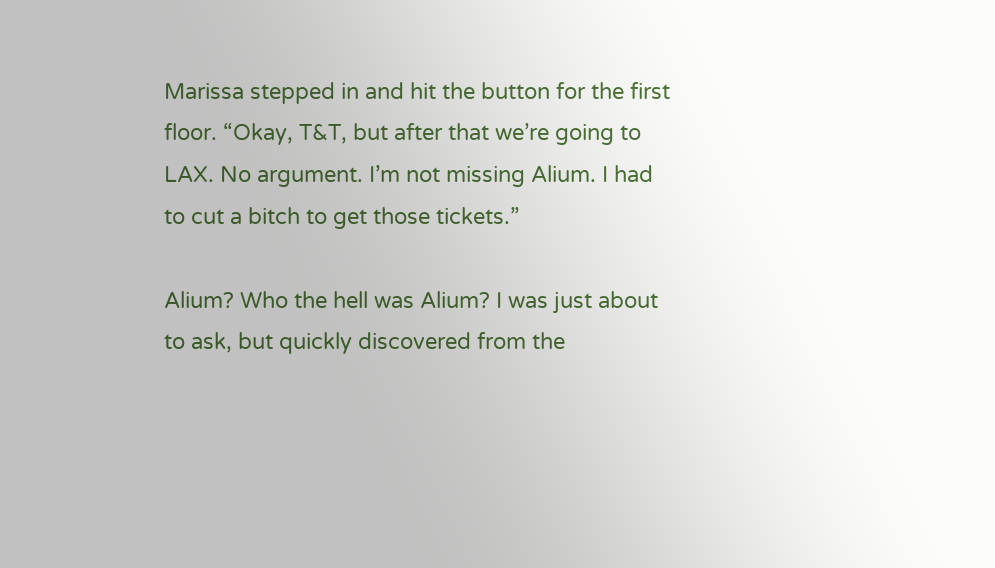Marissa stepped in and hit the button for the first floor. “Okay, T&T, but after that we’re going to LAX. No argument. I’m not missing Alium. I had to cut a bitch to get those tickets.”

Alium? Who the hell was Alium? I was just about to ask, but quickly discovered from the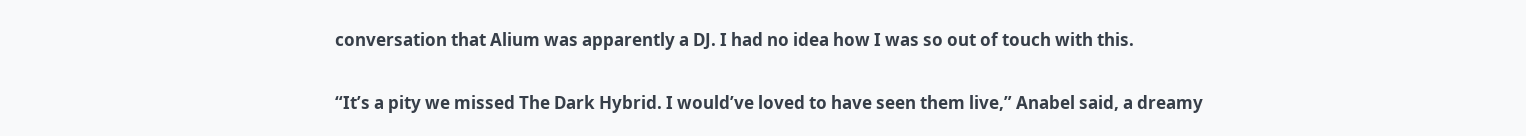conversation that Alium was apparently a DJ. I had no idea how I was so out of touch with this.

“It’s a pity we missed The Dark Hybrid. I would’ve loved to have seen them live,” Anabel said, a dreamy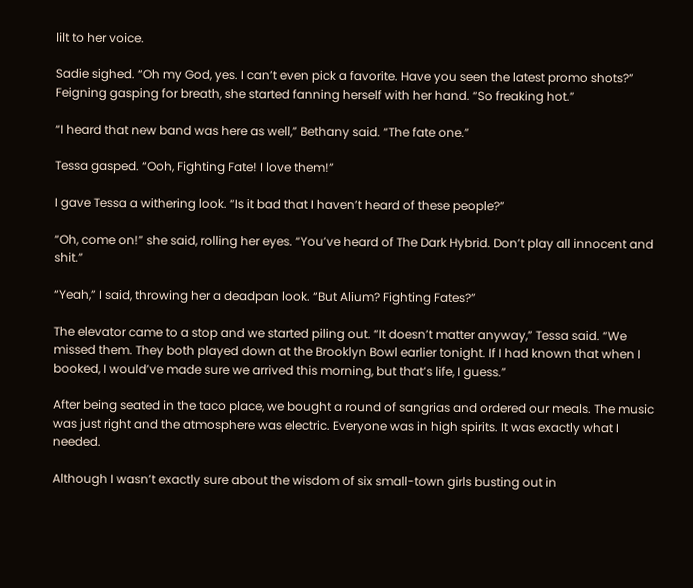lilt to her voice.

Sadie sighed. “Oh my God, yes. I can’t even pick a favorite. Have you seen the latest promo shots?” Feigning gasping for breath, she started fanning herself with her hand. “So freaking hot.”

“I heard that new band was here as well,” Bethany said. “The fate one.”

Tessa gasped. “Ooh, Fighting Fate! I love them!”

I gave Tessa a withering look. “Is it bad that I haven’t heard of these people?”

“Oh, come on!” she said, rolling her eyes. “You’ve heard of The Dark Hybrid. Don’t play all innocent and shit.”

“Yeah,” I said, throwing her a deadpan look. “But Alium? Fighting Fates?”

The elevator came to a stop and we started piling out. “It doesn’t matter anyway,” Tessa said. “We missed them. They both played down at the Brooklyn Bowl earlier tonight. If I had known that when I booked, I would’ve made sure we arrived this morning, but that’s life, I guess.”

After being seated in the taco place, we bought a round of sangrias and ordered our meals. The music was just right and the atmosphere was electric. Everyone was in high spirits. It was exactly what I needed.

Although I wasn’t exactly sure about the wisdom of six small-town girls busting out in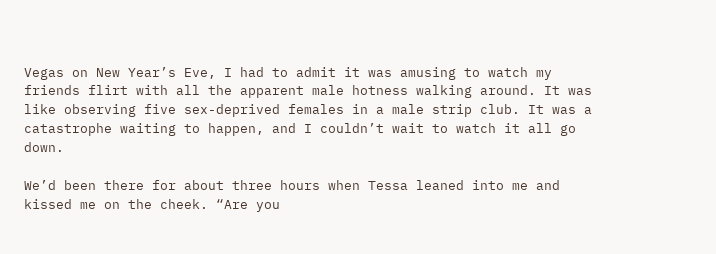Vegas on New Year’s Eve, I had to admit it was amusing to watch my friends flirt with all the apparent male hotness walking around. It was like observing five sex-deprived females in a male strip club. It was a catastrophe waiting to happen, and I couldn’t wait to watch it all go down.

We’d been there for about three hours when Tessa leaned into me and kissed me on the cheek. “Are you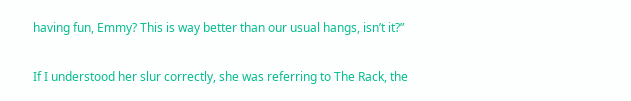having fun, Emmy? This is way better than our usual hangs, isn’t it?”

If I understood her slur correctly, she was referring to The Rack, the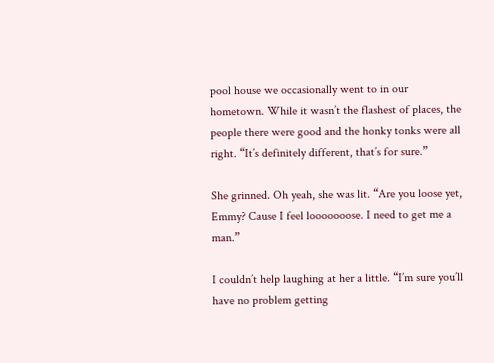pool house we occasionally went to in our hometown. While it wasn’t the flashest of places, the people there were good and the honky tonks were all right. “It’s definitely different, that’s for sure.”

She grinned. Oh yeah, she was lit. “Are you loose yet, Emmy? Cause I feel looooooose. I need to get me a man.”

I couldn’t help laughing at her a little. “I’m sure you’ll have no problem getting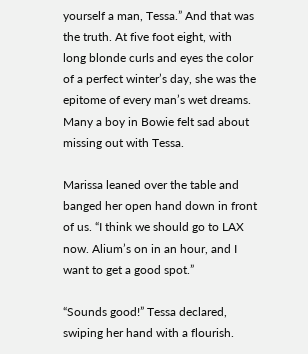yourself a man, Tessa.” And that was the truth. At five foot eight, with long blonde curls and eyes the color of a perfect winter’s day, she was the epitome of every man’s wet dreams. Many a boy in Bowie felt sad about missing out with Tessa.

Marissa leaned over the table and banged her open hand down in front of us. “I think we should go to LAX now. Alium’s on in an hour, and I want to get a good spot.”

“Sounds good!” Tessa declared, swiping her hand with a flourish.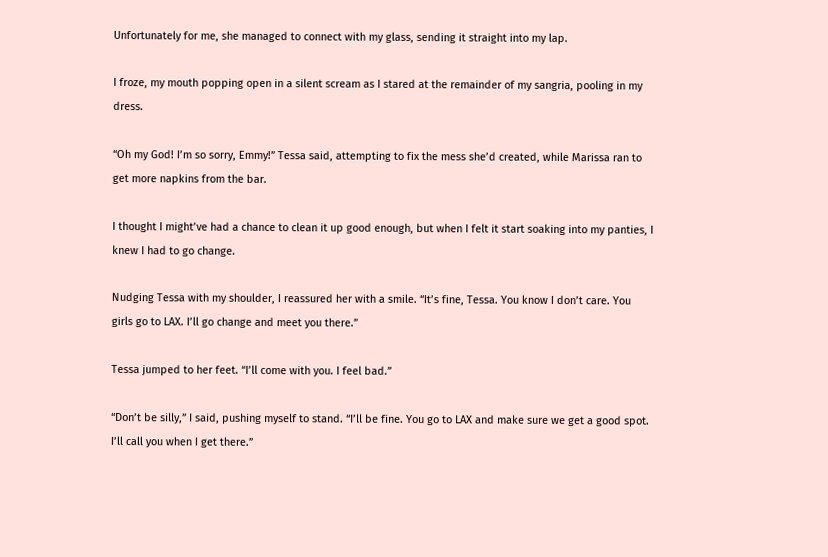Unfortunately for me, she managed to connect with my glass, sending it straight into my lap.

I froze, my mouth popping open in a silent scream as I stared at the remainder of my sangria, pooling in my dress.

“Oh my God! I’m so sorry, Emmy!” Tessa said, attempting to fix the mess she’d created, while Marissa ran to get more napkins from the bar.

I thought I might’ve had a chance to clean it up good enough, but when I felt it start soaking into my panties, I knew I had to go change.

Nudging Tessa with my shoulder, I reassured her with a smile. “It’s fine, Tessa. You know I don’t care. You girls go to LAX. I’ll go change and meet you there.”

Tessa jumped to her feet. “I’ll come with you. I feel bad.”

“Don’t be silly,” I said, pushing myself to stand. “I’ll be fine. You go to LAX and make sure we get a good spot. I’ll call you when I get there.”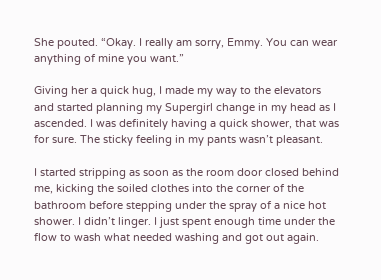She pouted. “Okay. I really am sorry, Emmy. You can wear anything of mine you want.”

Giving her a quick hug, I made my way to the elevators and started planning my Supergirl change in my head as I ascended. I was definitely having a quick shower, that was for sure. The sticky feeling in my pants wasn’t pleasant.

I started stripping as soon as the room door closed behind me, kicking the soiled clothes into the corner of the bathroom before stepping under the spray of a nice hot shower. I didn’t linger. I just spent enough time under the flow to wash what needed washing and got out again.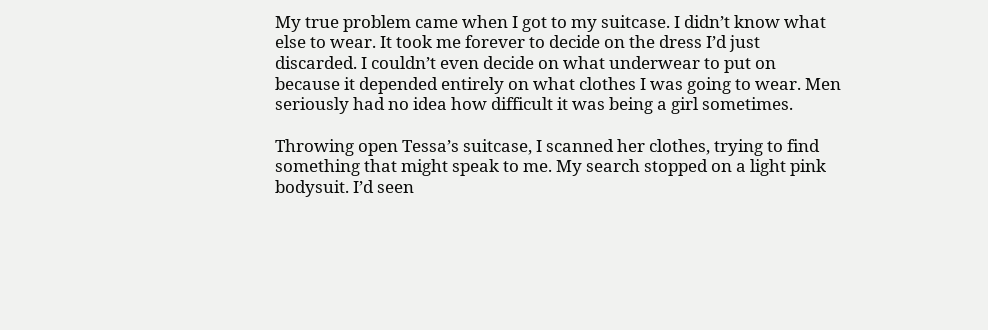My true problem came when I got to my suitcase. I didn’t know what else to wear. It took me forever to decide on the dress I’d just discarded. I couldn’t even decide on what underwear to put on because it depended entirely on what clothes I was going to wear. Men seriously had no idea how difficult it was being a girl sometimes.

Throwing open Tessa’s suitcase, I scanned her clothes, trying to find something that might speak to me. My search stopped on a light pink bodysuit. I’d seen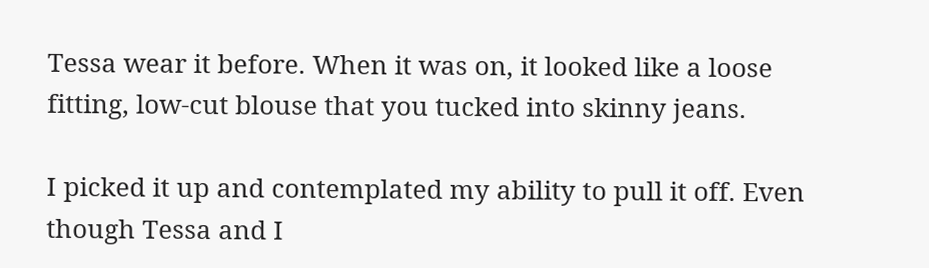Tessa wear it before. When it was on, it looked like a loose fitting, low-cut blouse that you tucked into skinny jeans.

I picked it up and contemplated my ability to pull it off. Even though Tessa and I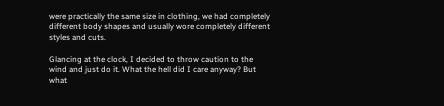were practically the same size in clothing, we had completely different body shapes and usually wore completely different styles and cuts.

Glancing at the clock, I decided to throw caution to the wind and just do it. What the hell did I care anyway? But what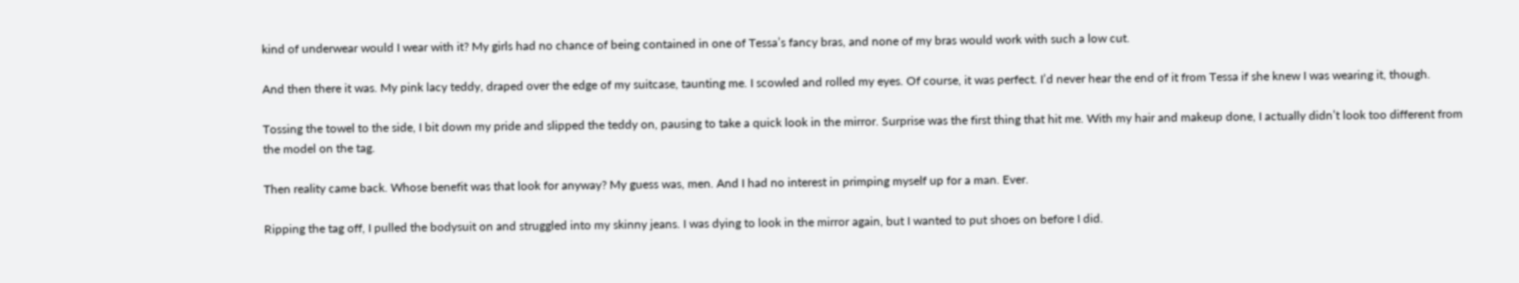kind of underwear would I wear with it? My girls had no chance of being contained in one of Tessa’s fancy bras, and none of my bras would work with such a low cut.

And then there it was. My pink lacy teddy, draped over the edge of my suitcase, taunting me. I scowled and rolled my eyes. Of course, it was perfect. I’d never hear the end of it from Tessa if she knew I was wearing it, though.

Tossing the towel to the side, I bit down my pride and slipped the teddy on, pausing to take a quick look in the mirror. Surprise was the first thing that hit me. With my hair and makeup done, I actually didn’t look too different from the model on the tag.

Then reality came back. Whose benefit was that look for anyway? My guess was, men. And I had no interest in primping myself up for a man. Ever.

Ripping the tag off, I pulled the bodysuit on and struggled into my skinny jeans. I was dying to look in the mirror again, but I wanted to put shoes on before I did.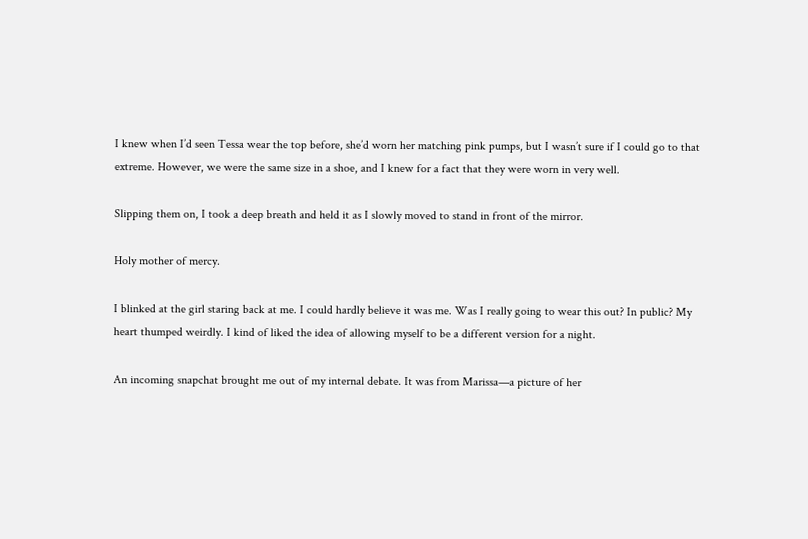I knew when I’d seen Tessa wear the top before, she’d worn her matching pink pumps, but I wasn’t sure if I could go to that extreme. However, we were the same size in a shoe, and I knew for a fact that they were worn in very well.

Slipping them on, I took a deep breath and held it as I slowly moved to stand in front of the mirror.

Holy mother of mercy.

I blinked at the girl staring back at me. I could hardly believe it was me. Was I really going to wear this out? In public? My heart thumped weirdly. I kind of liked the idea of allowing myself to be a different version for a night.

An incoming snapchat brought me out of my internal debate. It was from Marissa—a picture of her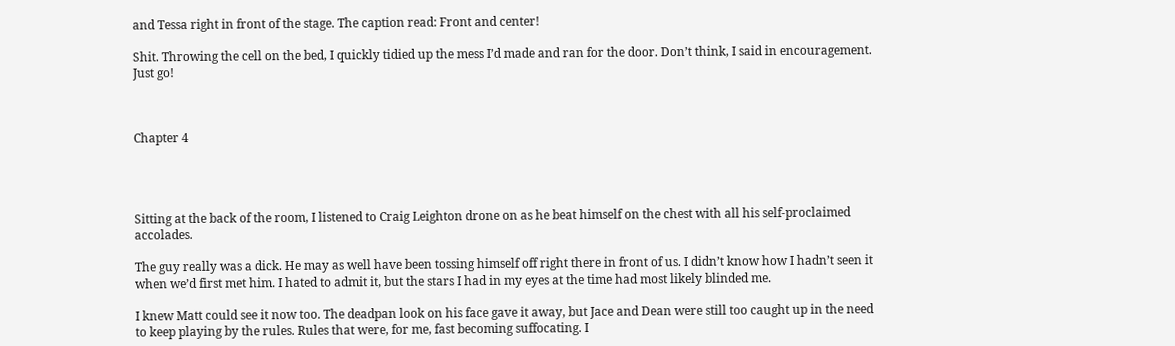and Tessa right in front of the stage. The caption read: Front and center!

Shit. Throwing the cell on the bed, I quickly tidied up the mess I’d made and ran for the door. Don’t think, I said in encouragement. Just go!



Chapter 4




Sitting at the back of the room, I listened to Craig Leighton drone on as he beat himself on the chest with all his self-proclaimed accolades.

The guy really was a dick. He may as well have been tossing himself off right there in front of us. I didn’t know how I hadn’t seen it when we’d first met him. I hated to admit it, but the stars I had in my eyes at the time had most likely blinded me.

I knew Matt could see it now too. The deadpan look on his face gave it away, but Jace and Dean were still too caught up in the need to keep playing by the rules. Rules that were, for me, fast becoming suffocating. I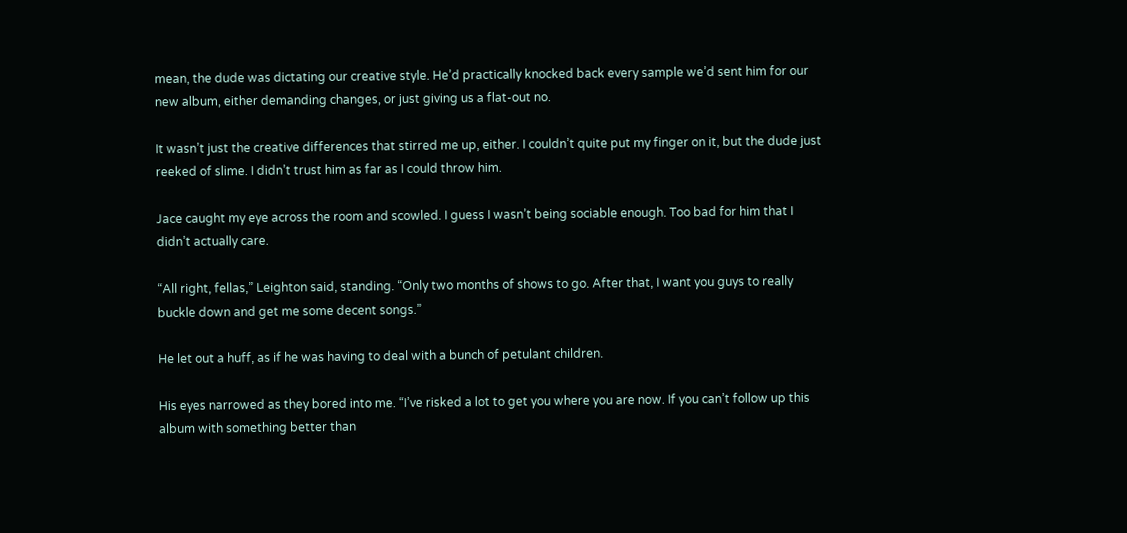mean, the dude was dictating our creative style. He’d practically knocked back every sample we’d sent him for our new album, either demanding changes, or just giving us a flat-out no.

It wasn’t just the creative differences that stirred me up, either. I couldn’t quite put my finger on it, but the dude just reeked of slime. I didn’t trust him as far as I could throw him.

Jace caught my eye across the room and scowled. I guess I wasn’t being sociable enough. Too bad for him that I didn’t actually care.

“All right, fellas,” Leighton said, standing. “Only two months of shows to go. After that, I want you guys to really buckle down and get me some decent songs.”

He let out a huff, as if he was having to deal with a bunch of petulant children.

His eyes narrowed as they bored into me. “I’ve risked a lot to get you where you are now. If you can’t follow up this album with something better than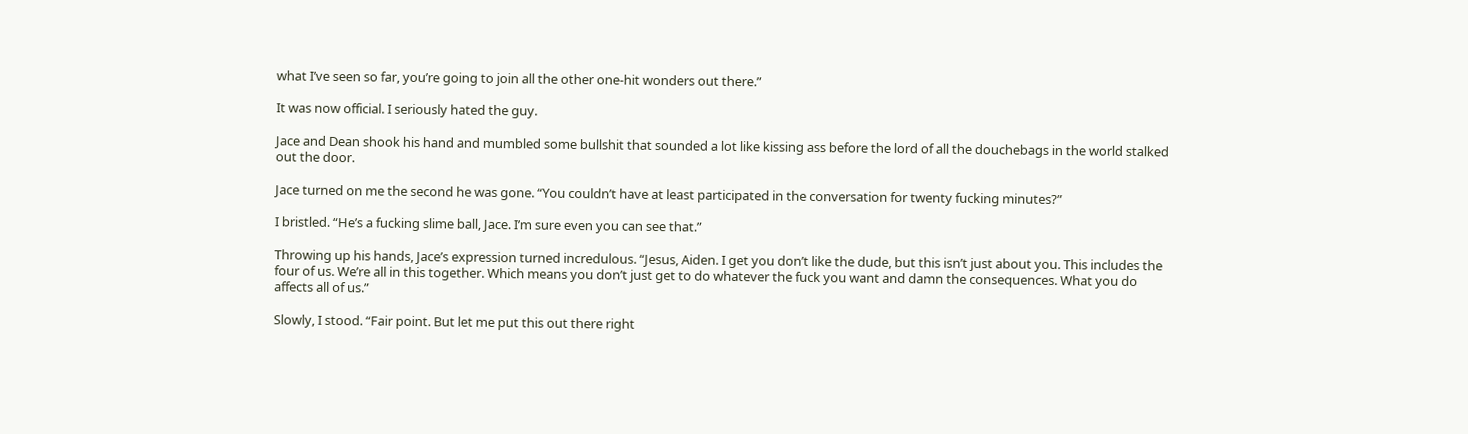what I’ve seen so far, you’re going to join all the other one-hit wonders out there.”

It was now official. I seriously hated the guy.

Jace and Dean shook his hand and mumbled some bullshit that sounded a lot like kissing ass before the lord of all the douchebags in the world stalked out the door.

Jace turned on me the second he was gone. “You couldn’t have at least participated in the conversation for twenty fucking minutes?”

I bristled. “He’s a fucking slime ball, Jace. I’m sure even you can see that.”

Throwing up his hands, Jace’s expression turned incredulous. “Jesus, Aiden. I get you don’t like the dude, but this isn’t just about you. This includes the four of us. We’re all in this together. Which means you don’t just get to do whatever the fuck you want and damn the consequences. What you do affects all of us.”

Slowly, I stood. “Fair point. But let me put this out there right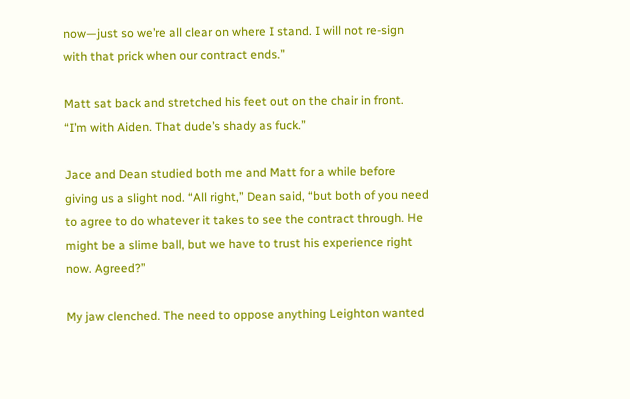now—just so we’re all clear on where I stand. I will not re-sign with that prick when our contract ends.”

Matt sat back and stretched his feet out on the chair in front. “I’m with Aiden. That dude’s shady as fuck.”

Jace and Dean studied both me and Matt for a while before giving us a slight nod. “All right,” Dean said, “but both of you need to agree to do whatever it takes to see the contract through. He might be a slime ball, but we have to trust his experience right now. Agreed?”

My jaw clenched. The need to oppose anything Leighton wanted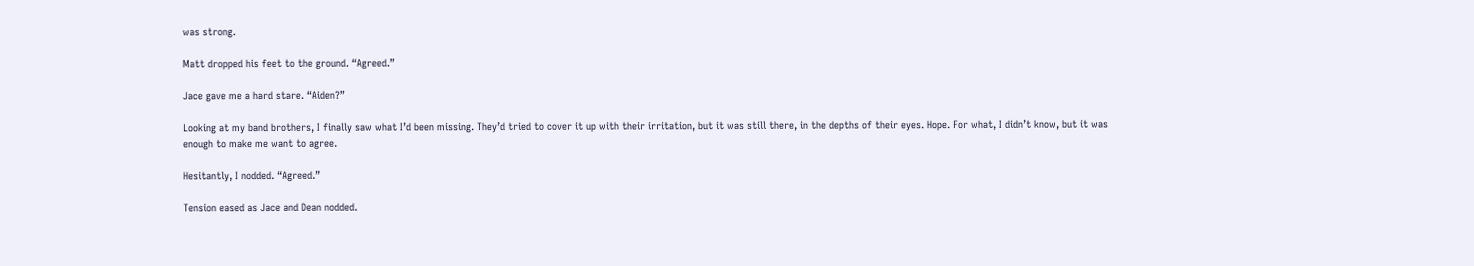was strong.

Matt dropped his feet to the ground. “Agreed.”

Jace gave me a hard stare. “Aiden?”

Looking at my band brothers, I finally saw what I’d been missing. They’d tried to cover it up with their irritation, but it was still there, in the depths of their eyes. Hope. For what, I didn’t know, but it was enough to make me want to agree.

Hesitantly, I nodded. “Agreed.”

Tension eased as Jace and Dean nodded.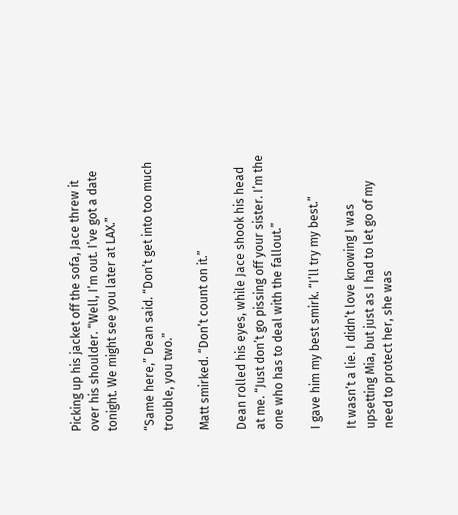Picking up his jacket off the sofa, Jace threw it over his shoulder. “Well, I’m out. I’ve got a date tonight. We might see you later at LAX.”

“Same here,” Dean said. “Don’t get into too much trouble, you two.”

Matt smirked. “Don’t count on it.”

Dean rolled his eyes, while Jace shook his head at me. “Just don’t go pissing off your sister. I’m the one who has to deal with the fallout.”

I gave him my best smirk. “I’ll try my best.”

It wasn’t a lie. I didn’t love knowing I was upsetting Mia, but just as I had to let go of my need to protect her, she was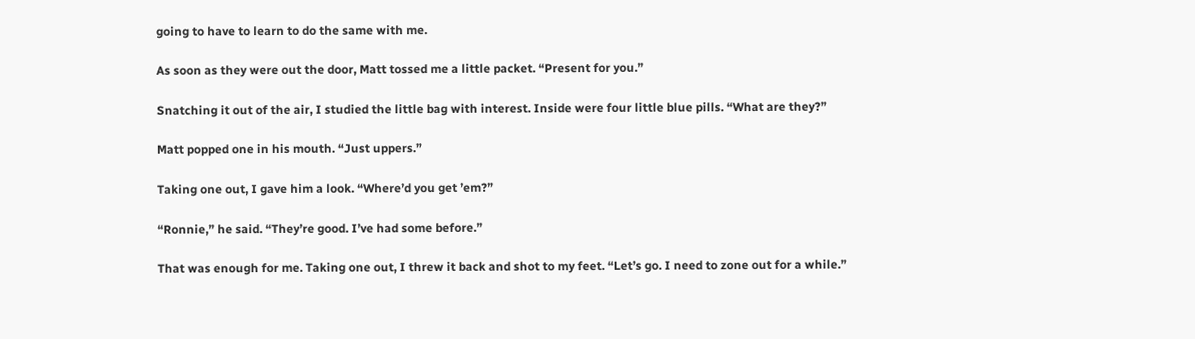going to have to learn to do the same with me.

As soon as they were out the door, Matt tossed me a little packet. “Present for you.”

Snatching it out of the air, I studied the little bag with interest. Inside were four little blue pills. “What are they?”

Matt popped one in his mouth. “Just uppers.”

Taking one out, I gave him a look. “Where’d you get ’em?”

“Ronnie,” he said. “They’re good. I’ve had some before.”

That was enough for me. Taking one out, I threw it back and shot to my feet. “Let’s go. I need to zone out for a while.”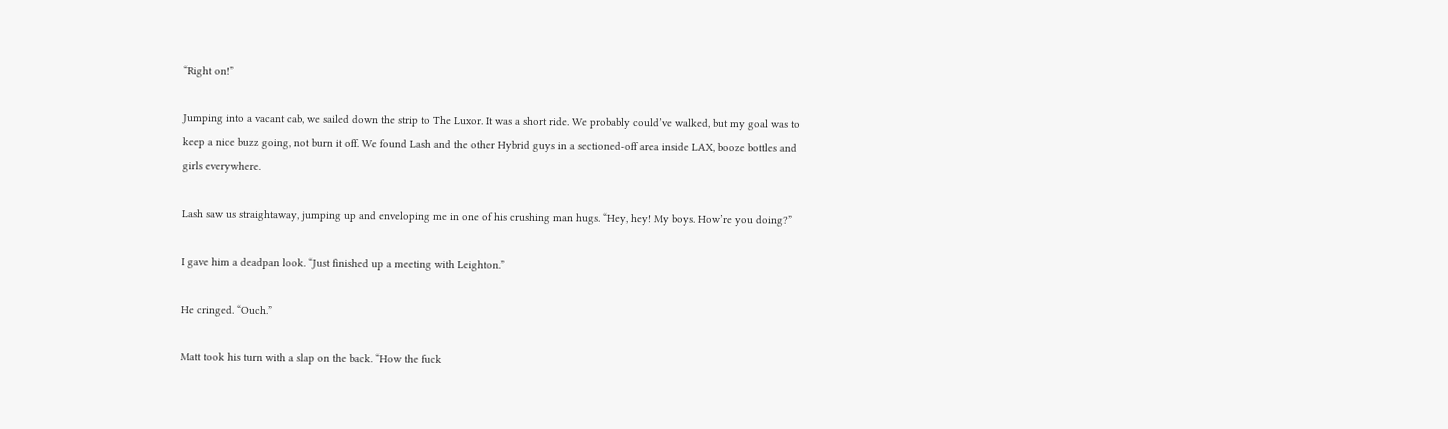“Right on!”

Jumping into a vacant cab, we sailed down the strip to The Luxor. It was a short ride. We probably could’ve walked, but my goal was to keep a nice buzz going, not burn it off. We found Lash and the other Hybrid guys in a sectioned-off area inside LAX, booze bottles and girls everywhere.

Lash saw us straightaway, jumping up and enveloping me in one of his crushing man hugs. “Hey, hey! My boys. How’re you doing?”

I gave him a deadpan look. “Just finished up a meeting with Leighton.”

He cringed. “Ouch.”

Matt took his turn with a slap on the back. “How the fuck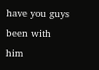have you guys been with him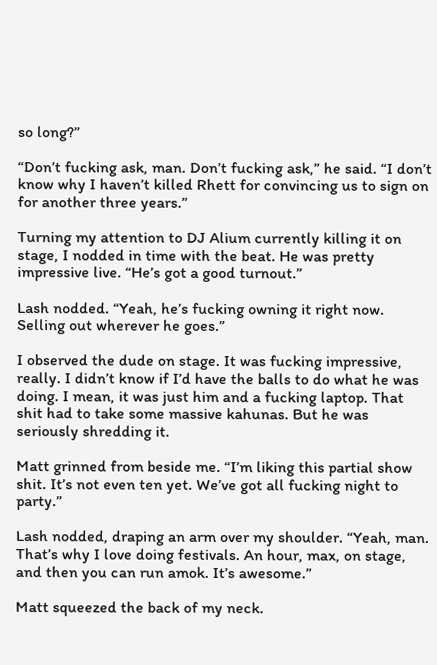so long?”

“Don’t fucking ask, man. Don’t fucking ask,” he said. “I don’t know why I haven’t killed Rhett for convincing us to sign on for another three years.”

Turning my attention to DJ Alium currently killing it on stage, I nodded in time with the beat. He was pretty impressive live. “He’s got a good turnout.”

Lash nodded. “Yeah, he’s fucking owning it right now. Selling out wherever he goes.”

I observed the dude on stage. It was fucking impressive, really. I didn’t know if I’d have the balls to do what he was doing. I mean, it was just him and a fucking laptop. That shit had to take some massive kahunas. But he was seriously shredding it.

Matt grinned from beside me. “I’m liking this partial show shit. It’s not even ten yet. We’ve got all fucking night to party.”

Lash nodded, draping an arm over my shoulder. “Yeah, man. That’s why I love doing festivals. An hour, max, on stage, and then you can run amok. It’s awesome.”

Matt squeezed the back of my neck.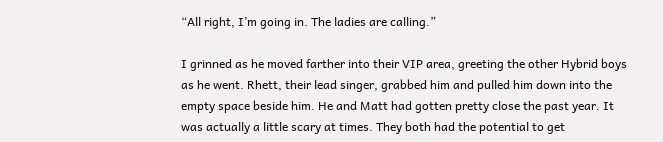“All right, I’m going in. The ladies are calling.”

I grinned as he moved farther into their VIP area, greeting the other Hybrid boys as he went. Rhett, their lead singer, grabbed him and pulled him down into the empty space beside him. He and Matt had gotten pretty close the past year. It was actually a little scary at times. They both had the potential to get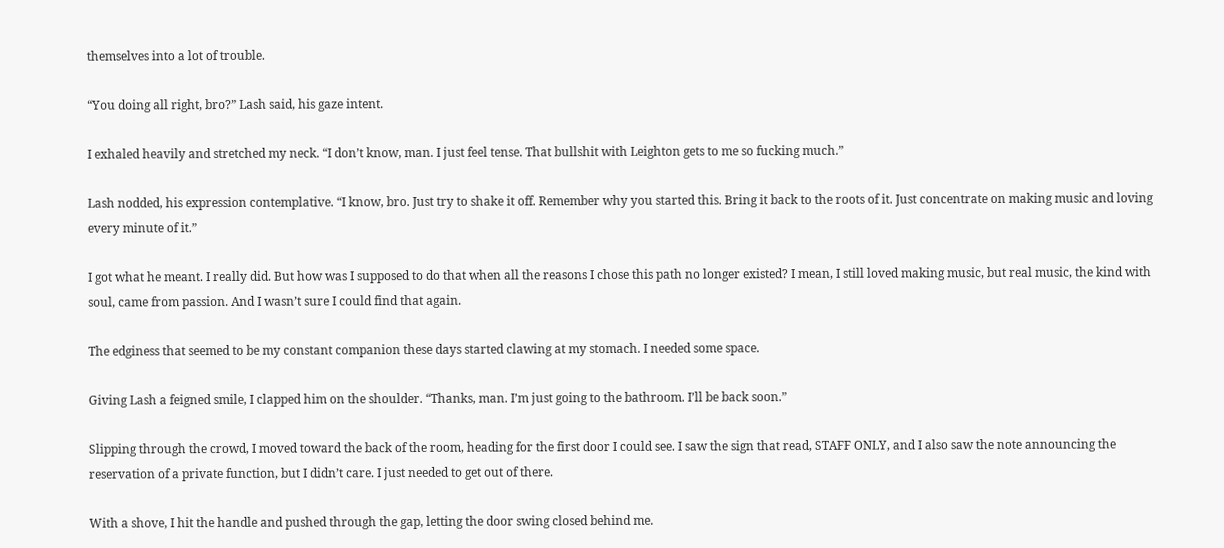themselves into a lot of trouble.

“You doing all right, bro?” Lash said, his gaze intent.

I exhaled heavily and stretched my neck. “I don’t know, man. I just feel tense. That bullshit with Leighton gets to me so fucking much.”

Lash nodded, his expression contemplative. “I know, bro. Just try to shake it off. Remember why you started this. Bring it back to the roots of it. Just concentrate on making music and loving every minute of it.”

I got what he meant. I really did. But how was I supposed to do that when all the reasons I chose this path no longer existed? I mean, I still loved making music, but real music, the kind with soul, came from passion. And I wasn’t sure I could find that again.

The edginess that seemed to be my constant companion these days started clawing at my stomach. I needed some space.

Giving Lash a feigned smile, I clapped him on the shoulder. “Thanks, man. I’m just going to the bathroom. I’ll be back soon.”

Slipping through the crowd, I moved toward the back of the room, heading for the first door I could see. I saw the sign that read, STAFF ONLY, and I also saw the note announcing the reservation of a private function, but I didn’t care. I just needed to get out of there.

With a shove, I hit the handle and pushed through the gap, letting the door swing closed behind me.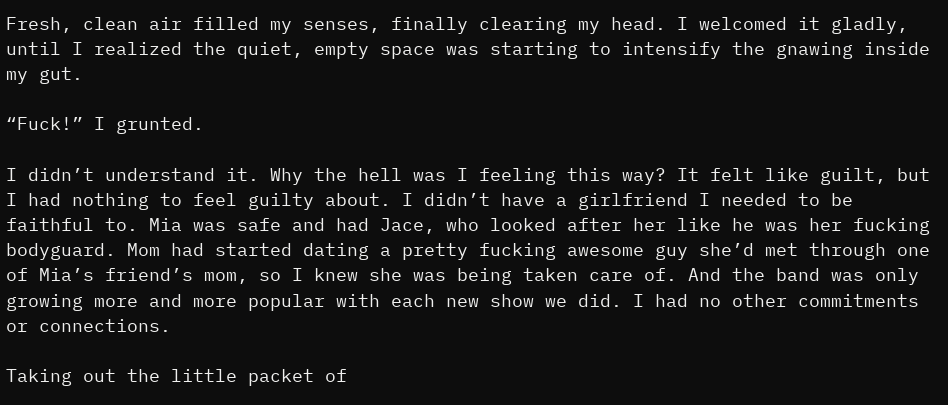Fresh, clean air filled my senses, finally clearing my head. I welcomed it gladly, until I realized the quiet, empty space was starting to intensify the gnawing inside my gut.

“Fuck!” I grunted.

I didn’t understand it. Why the hell was I feeling this way? It felt like guilt, but I had nothing to feel guilty about. I didn’t have a girlfriend I needed to be faithful to. Mia was safe and had Jace, who looked after her like he was her fucking bodyguard. Mom had started dating a pretty fucking awesome guy she’d met through one of Mia’s friend’s mom, so I knew she was being taken care of. And the band was only growing more and more popular with each new show we did. I had no other commitments or connections.

Taking out the little packet of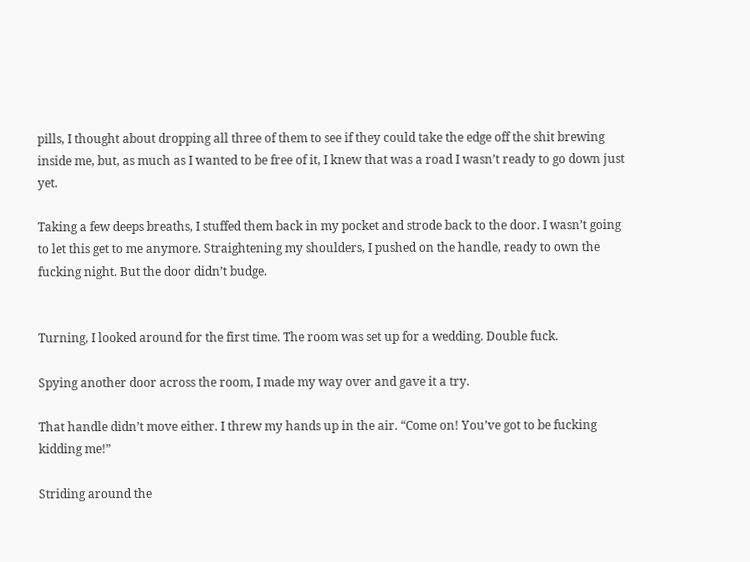pills, I thought about dropping all three of them to see if they could take the edge off the shit brewing inside me, but, as much as I wanted to be free of it, I knew that was a road I wasn’t ready to go down just yet.

Taking a few deeps breaths, I stuffed them back in my pocket and strode back to the door. I wasn’t going to let this get to me anymore. Straightening my shoulders, I pushed on the handle, ready to own the fucking night. But the door didn’t budge.


Turning, I looked around for the first time. The room was set up for a wedding. Double fuck.

Spying another door across the room, I made my way over and gave it a try.

That handle didn’t move either. I threw my hands up in the air. “Come on! You’ve got to be fucking kidding me!”

Striding around the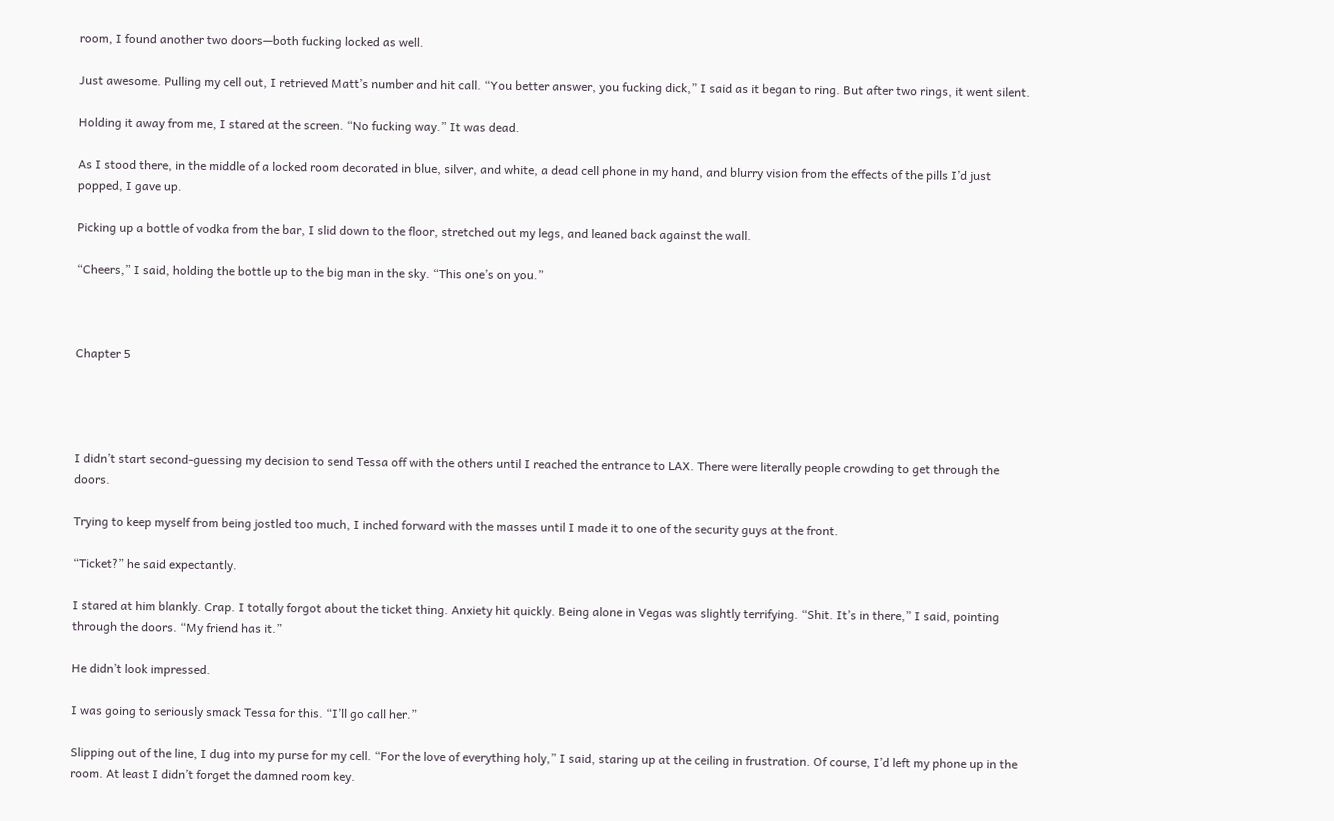room, I found another two doors—both fucking locked as well.

Just awesome. Pulling my cell out, I retrieved Matt’s number and hit call. “You better answer, you fucking dick,” I said as it began to ring. But after two rings, it went silent.

Holding it away from me, I stared at the screen. “No fucking way.” It was dead.

As I stood there, in the middle of a locked room decorated in blue, silver, and white, a dead cell phone in my hand, and blurry vision from the effects of the pills I’d just popped, I gave up.

Picking up a bottle of vodka from the bar, I slid down to the floor, stretched out my legs, and leaned back against the wall.

“Cheers,” I said, holding the bottle up to the big man in the sky. “This one’s on you.”



Chapter 5




I didn’t start second-guessing my decision to send Tessa off with the others until I reached the entrance to LAX. There were literally people crowding to get through the doors.

Trying to keep myself from being jostled too much, I inched forward with the masses until I made it to one of the security guys at the front.

“Ticket?” he said expectantly.

I stared at him blankly. Crap. I totally forgot about the ticket thing. Anxiety hit quickly. Being alone in Vegas was slightly terrifying. “Shit. It’s in there,” I said, pointing through the doors. “My friend has it.”

He didn’t look impressed.

I was going to seriously smack Tessa for this. “I’ll go call her.”

Slipping out of the line, I dug into my purse for my cell. “For the love of everything holy,” I said, staring up at the ceiling in frustration. Of course, I’d left my phone up in the room. At least I didn’t forget the damned room key.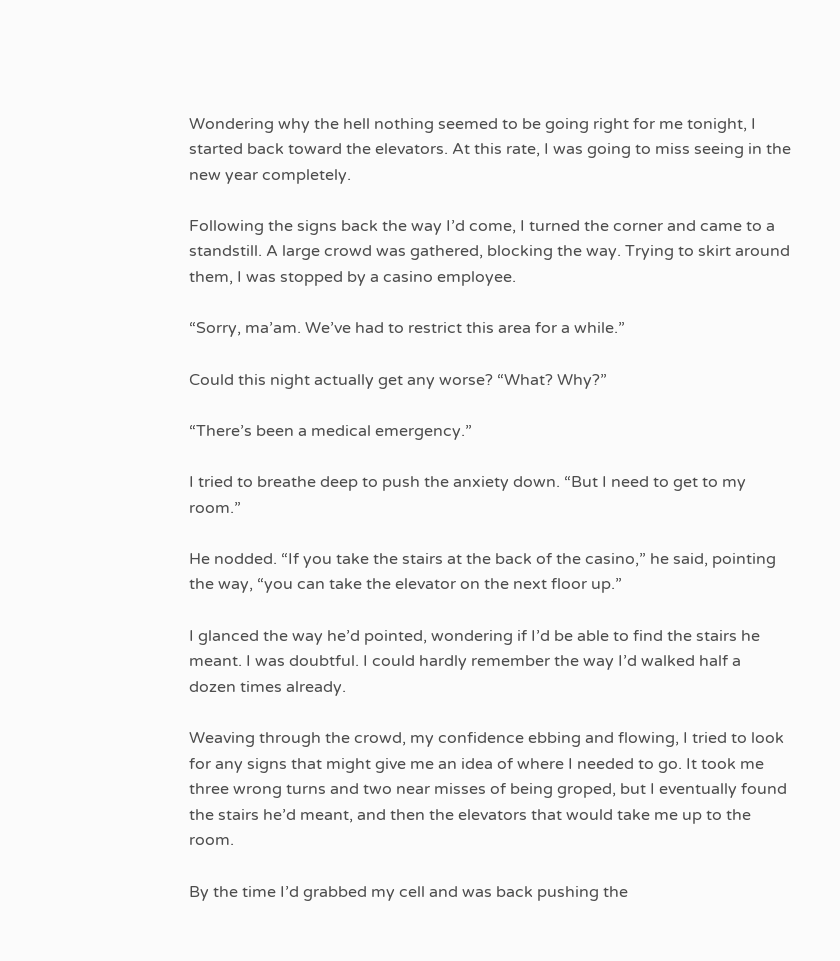Wondering why the hell nothing seemed to be going right for me tonight, I started back toward the elevators. At this rate, I was going to miss seeing in the new year completely.

Following the signs back the way I’d come, I turned the corner and came to a standstill. A large crowd was gathered, blocking the way. Trying to skirt around them, I was stopped by a casino employee.

“Sorry, ma’am. We’ve had to restrict this area for a while.”

Could this night actually get any worse? “What? Why?”

“There’s been a medical emergency.”

I tried to breathe deep to push the anxiety down. “But I need to get to my room.”

He nodded. “If you take the stairs at the back of the casino,” he said, pointing the way, “you can take the elevator on the next floor up.”

I glanced the way he’d pointed, wondering if I’d be able to find the stairs he meant. I was doubtful. I could hardly remember the way I’d walked half a dozen times already.

Weaving through the crowd, my confidence ebbing and flowing, I tried to look for any signs that might give me an idea of where I needed to go. It took me three wrong turns and two near misses of being groped, but I eventually found the stairs he’d meant, and then the elevators that would take me up to the room.

By the time I’d grabbed my cell and was back pushing the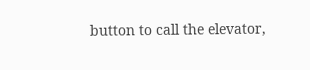button to call the elevator,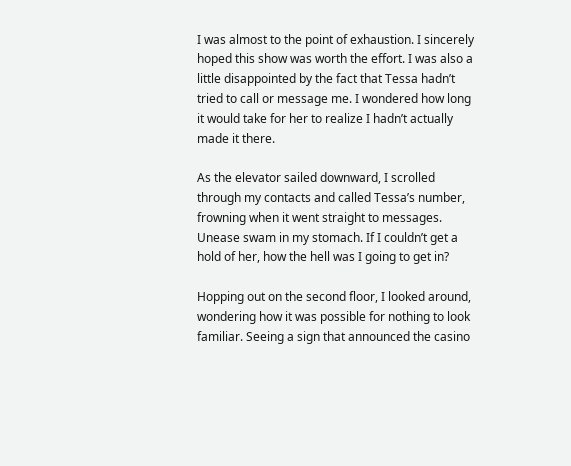I was almost to the point of exhaustion. I sincerely hoped this show was worth the effort. I was also a little disappointed by the fact that Tessa hadn’t tried to call or message me. I wondered how long it would take for her to realize I hadn’t actually made it there.

As the elevator sailed downward, I scrolled through my contacts and called Tessa’s number, frowning when it went straight to messages. Unease swam in my stomach. If I couldn’t get a hold of her, how the hell was I going to get in?

Hopping out on the second floor, I looked around, wondering how it was possible for nothing to look familiar. Seeing a sign that announced the casino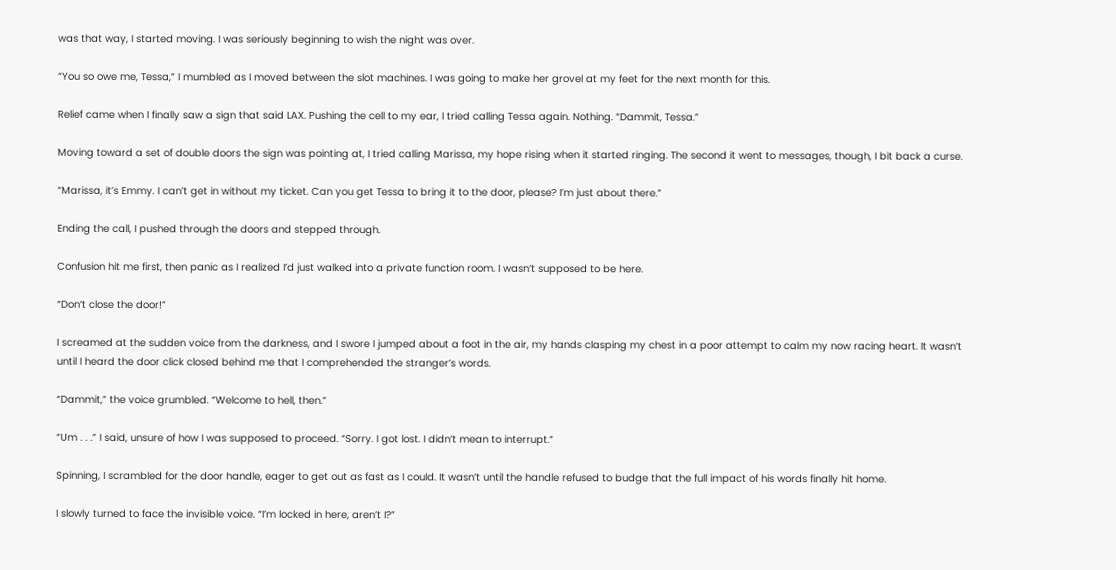was that way, I started moving. I was seriously beginning to wish the night was over.

“You so owe me, Tessa,” I mumbled as I moved between the slot machines. I was going to make her grovel at my feet for the next month for this.

Relief came when I finally saw a sign that said LAX. Pushing the cell to my ear, I tried calling Tessa again. Nothing. “Dammit, Tessa.”

Moving toward a set of double doors the sign was pointing at, I tried calling Marissa, my hope rising when it started ringing. The second it went to messages, though, I bit back a curse.

“Marissa, it’s Emmy. I can’t get in without my ticket. Can you get Tessa to bring it to the door, please? I’m just about there.”

Ending the call, I pushed through the doors and stepped through.

Confusion hit me first, then panic as I realized I’d just walked into a private function room. I wasn’t supposed to be here.

“Don’t close the door!”

I screamed at the sudden voice from the darkness, and I swore I jumped about a foot in the air, my hands clasping my chest in a poor attempt to calm my now racing heart. It wasn’t until I heard the door click closed behind me that I comprehended the stranger’s words.

“Dammit,” the voice grumbled. “Welcome to hell, then.”

“Um . . .” I said, unsure of how I was supposed to proceed. “Sorry. I got lost. I didn’t mean to interrupt.”

Spinning, I scrambled for the door handle, eager to get out as fast as I could. It wasn’t until the handle refused to budge that the full impact of his words finally hit home.

I slowly turned to face the invisible voice. “I’m locked in here, aren’t I?”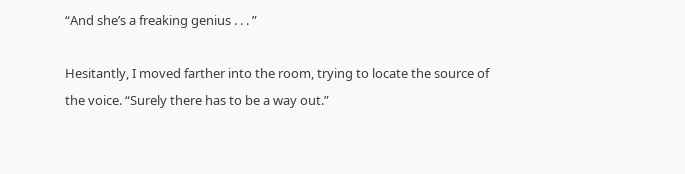“And she’s a freaking genius . . . ”

Hesitantly, I moved farther into the room, trying to locate the source of the voice. “Surely there has to be a way out.”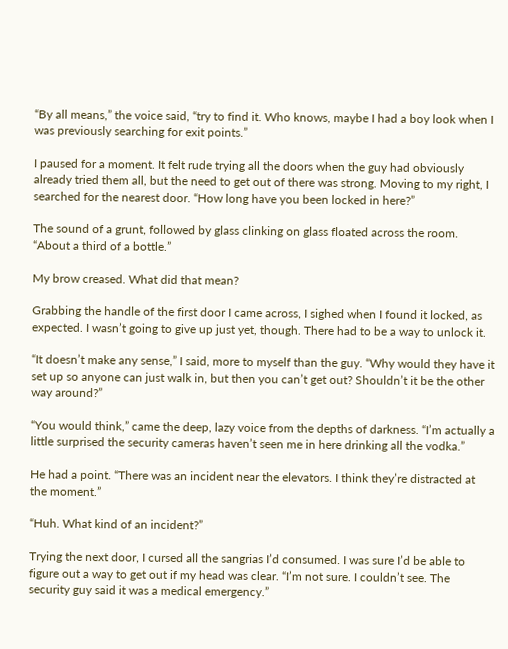“By all means,” the voice said, “try to find it. Who knows, maybe I had a boy look when I was previously searching for exit points.”

I paused for a moment. It felt rude trying all the doors when the guy had obviously already tried them all, but the need to get out of there was strong. Moving to my right, I searched for the nearest door. “How long have you been locked in here?”

The sound of a grunt, followed by glass clinking on glass floated across the room. “About a third of a bottle.”

My brow creased. What did that mean?

Grabbing the handle of the first door I came across, I sighed when I found it locked, as expected. I wasn’t going to give up just yet, though. There had to be a way to unlock it.

“It doesn’t make any sense,” I said, more to myself than the guy. “Why would they have it set up so anyone can just walk in, but then you can’t get out? Shouldn’t it be the other way around?”

“You would think,” came the deep, lazy voice from the depths of darkness. “I’m actually a little surprised the security cameras haven’t seen me in here drinking all the vodka.”

He had a point. “There was an incident near the elevators. I think they’re distracted at the moment.”

“Huh. What kind of an incident?”

Trying the next door, I cursed all the sangrias I’d consumed. I was sure I’d be able to figure out a way to get out if my head was clear. “I’m not sure. I couldn’t see. The security guy said it was a medical emergency.”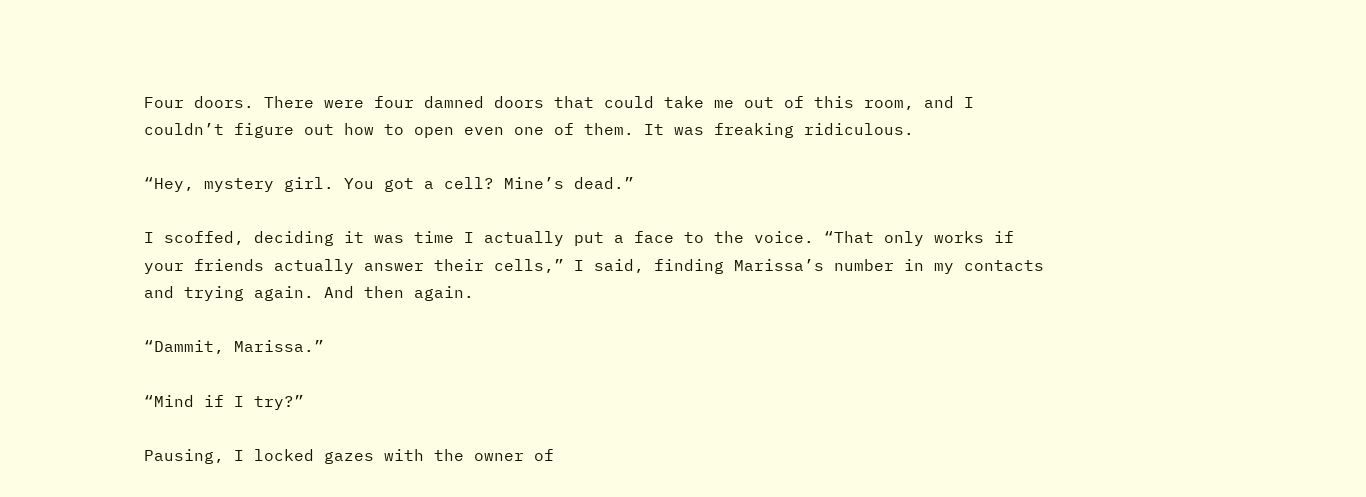Four doors. There were four damned doors that could take me out of this room, and I couldn’t figure out how to open even one of them. It was freaking ridiculous.

“Hey, mystery girl. You got a cell? Mine’s dead.”

I scoffed, deciding it was time I actually put a face to the voice. “That only works if your friends actually answer their cells,” I said, finding Marissa’s number in my contacts and trying again. And then again.

“Dammit, Marissa.”

“Mind if I try?”

Pausing, I locked gazes with the owner of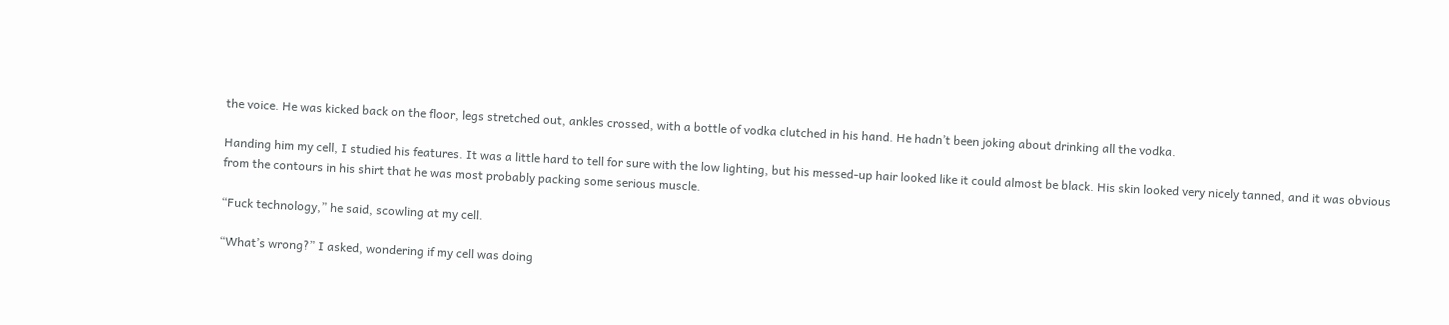the voice. He was kicked back on the floor, legs stretched out, ankles crossed, with a bottle of vodka clutched in his hand. He hadn’t been joking about drinking all the vodka.

Handing him my cell, I studied his features. It was a little hard to tell for sure with the low lighting, but his messed-up hair looked like it could almost be black. His skin looked very nicely tanned, and it was obvious from the contours in his shirt that he was most probably packing some serious muscle.

“Fuck technology,” he said, scowling at my cell.

“What’s wrong?” I asked, wondering if my cell was doing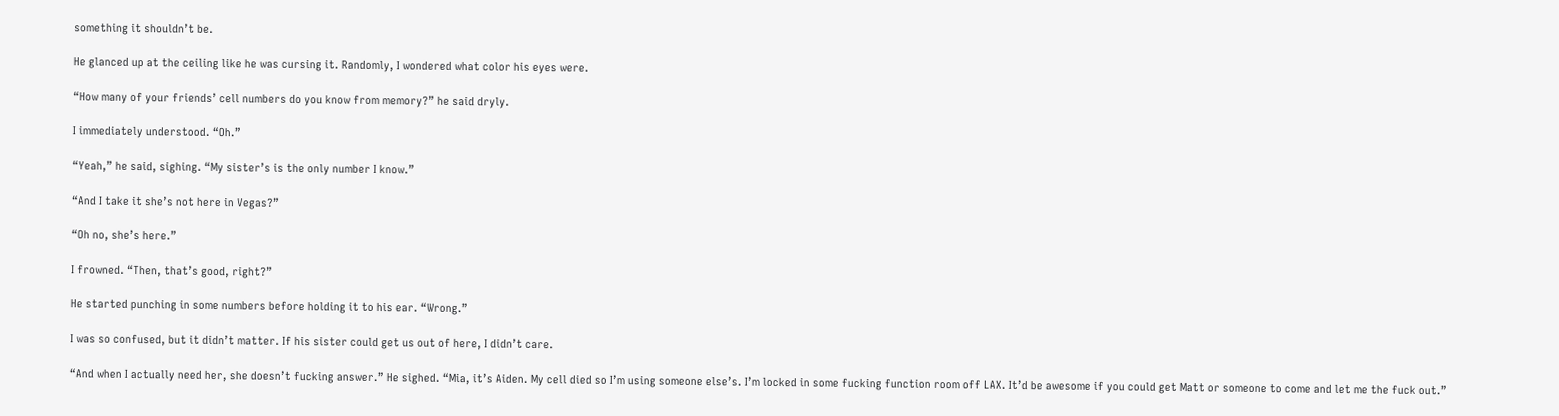something it shouldn’t be.

He glanced up at the ceiling like he was cursing it. Randomly, I wondered what color his eyes were.

“How many of your friends’ cell numbers do you know from memory?” he said dryly.

I immediately understood. “Oh.”

“Yeah,” he said, sighing. “My sister’s is the only number I know.”

“And I take it she’s not here in Vegas?”

“Oh no, she’s here.”

I frowned. “Then, that’s good, right?”

He started punching in some numbers before holding it to his ear. “Wrong.”

I was so confused, but it didn’t matter. If his sister could get us out of here, I didn’t care.

“And when I actually need her, she doesn’t fucking answer.” He sighed. “Mia, it’s Aiden. My cell died so I’m using someone else’s. I’m locked in some fucking function room off LAX. It’d be awesome if you could get Matt or someone to come and let me the fuck out.”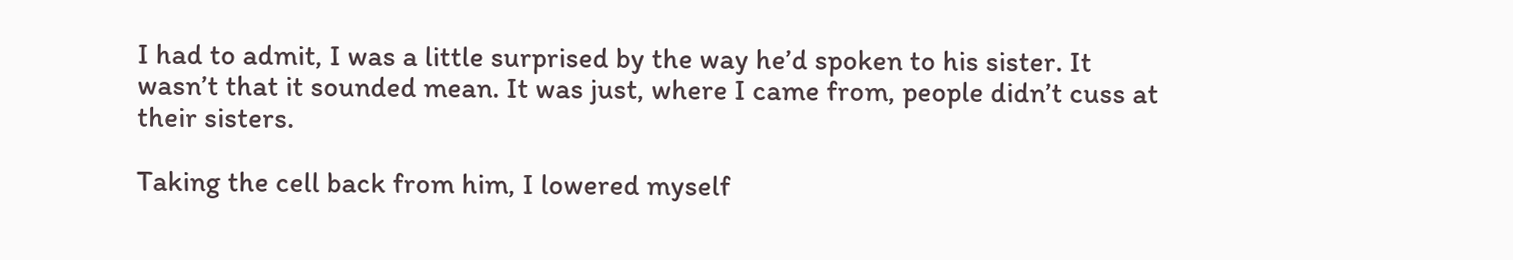I had to admit, I was a little surprised by the way he’d spoken to his sister. It wasn’t that it sounded mean. It was just, where I came from, people didn’t cuss at their sisters.

Taking the cell back from him, I lowered myself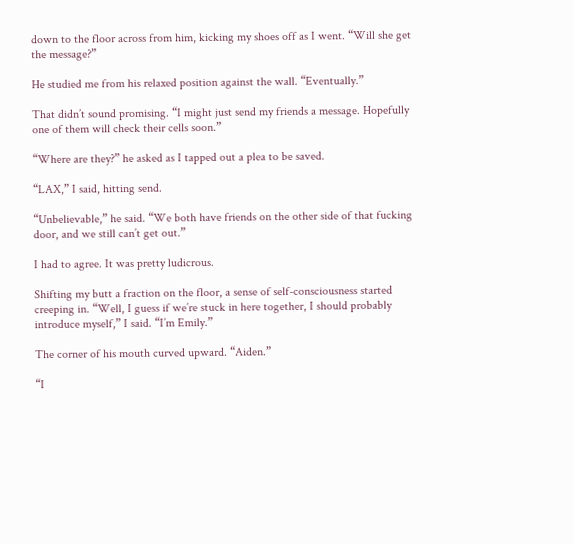down to the floor across from him, kicking my shoes off as I went. “Will she get the message?”

He studied me from his relaxed position against the wall. “Eventually.”

That didn’t sound promising. “I might just send my friends a message. Hopefully one of them will check their cells soon.”

“Where are they?” he asked as I tapped out a plea to be saved.

“LAX,” I said, hitting send.

“Unbelievable,” he said. “We both have friends on the other side of that fucking door, and we still can’t get out.”

I had to agree. It was pretty ludicrous.

Shifting my butt a fraction on the floor, a sense of self-consciousness started creeping in. “Well, I guess if we’re stuck in here together, I should probably introduce myself,” I said. “I’m Emily.”

The corner of his mouth curved upward. “Aiden.”

“I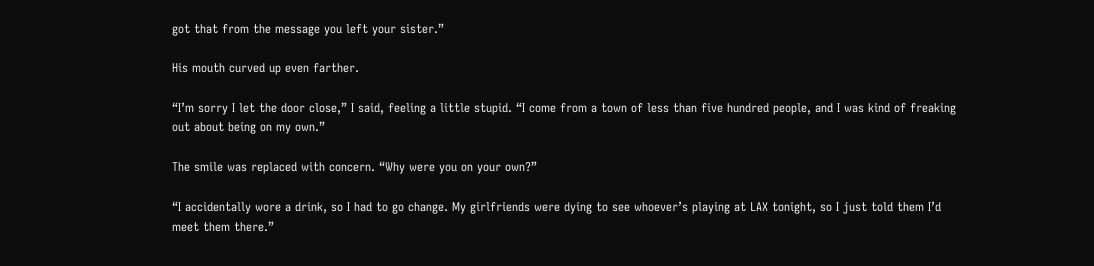got that from the message you left your sister.”

His mouth curved up even farther.

“I’m sorry I let the door close,” I said, feeling a little stupid. “I come from a town of less than five hundred people, and I was kind of freaking out about being on my own.”

The smile was replaced with concern. “Why were you on your own?”

“I accidentally wore a drink, so I had to go change. My girlfriends were dying to see whoever’s playing at LAX tonight, so I just told them I’d meet them there.”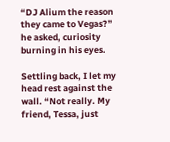“DJ Alium the reason they came to Vegas?” he asked, curiosity burning in his eyes.

Settling back, I let my head rest against the wall. “Not really. My friend, Tessa, just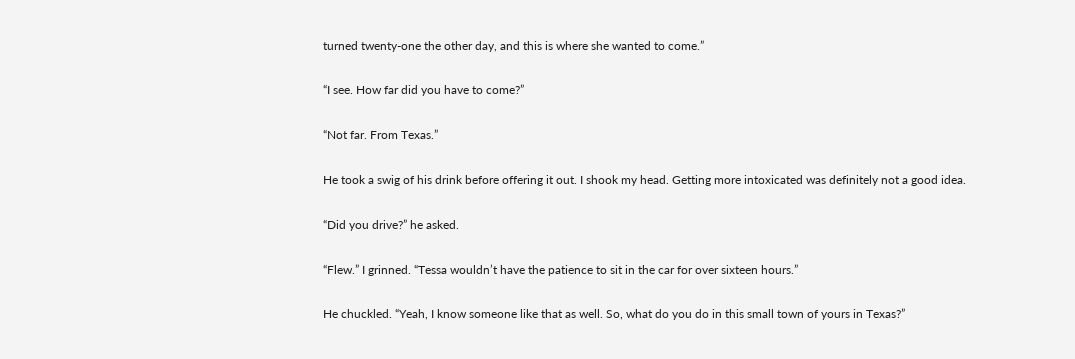turned twenty-one the other day, and this is where she wanted to come.”

“I see. How far did you have to come?”

“Not far. From Texas.”

He took a swig of his drink before offering it out. I shook my head. Getting more intoxicated was definitely not a good idea.

“Did you drive?” he asked.

“Flew.” I grinned. “Tessa wouldn’t have the patience to sit in the car for over sixteen hours.”

He chuckled. “Yeah, I know someone like that as well. So, what do you do in this small town of yours in Texas?”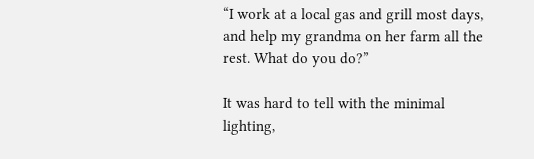“I work at a local gas and grill most days, and help my grandma on her farm all the rest. What do you do?”

It was hard to tell with the minimal lighting,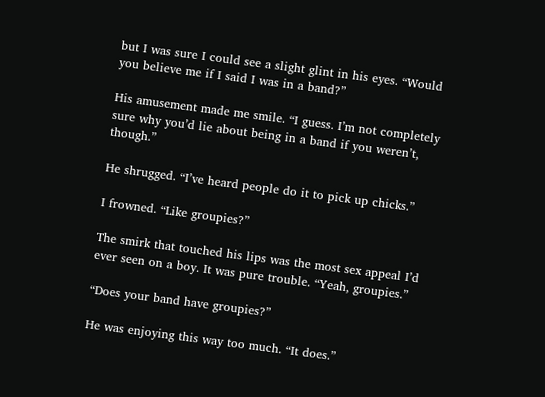but I was sure I could see a slight glint in his eyes. “Would you believe me if I said I was in a band?”

His amusement made me smile. “I guess. I’m not completely sure why you’d lie about being in a band if you weren’t, though.”

He shrugged. “I’ve heard people do it to pick up chicks.”

I frowned. “Like groupies?”

The smirk that touched his lips was the most sex appeal I’d ever seen on a boy. It was pure trouble. “Yeah, groupies.”

“Does your band have groupies?”

He was enjoying this way too much. “It does.”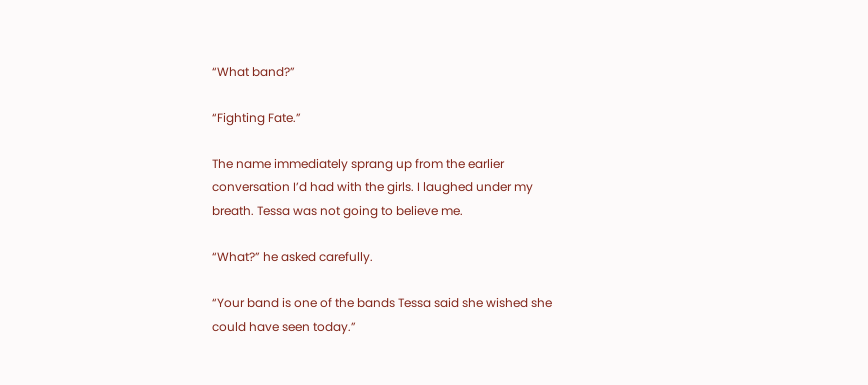“What band?”

“Fighting Fate.”

The name immediately sprang up from the earlier conversation I’d had with the girls. I laughed under my breath. Tessa was not going to believe me.

“What?” he asked carefully.

“Your band is one of the bands Tessa said she wished she could have seen today.”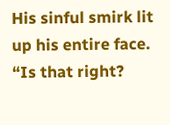His sinful smirk lit up his entire face. “Is that right?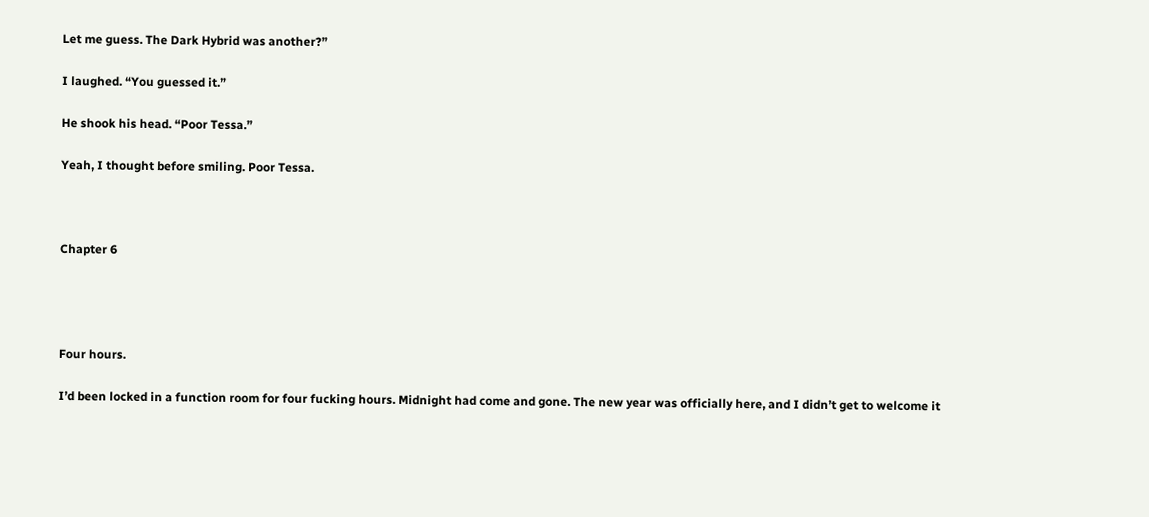Let me guess. The Dark Hybrid was another?”

I laughed. “You guessed it.”

He shook his head. “Poor Tessa.”

Yeah, I thought before smiling. Poor Tessa.



Chapter 6




Four hours.

I’d been locked in a function room for four fucking hours. Midnight had come and gone. The new year was officially here, and I didn’t get to welcome it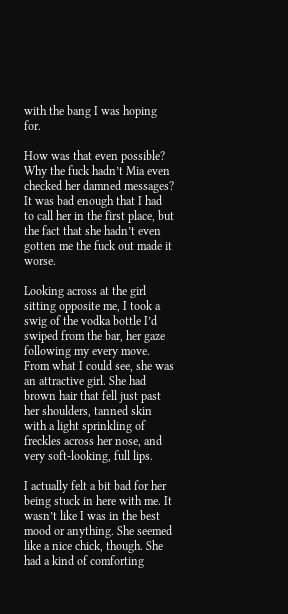with the bang I was hoping for.

How was that even possible? Why the fuck hadn’t Mia even checked her damned messages? It was bad enough that I had to call her in the first place, but the fact that she hadn’t even gotten me the fuck out made it worse.

Looking across at the girl sitting opposite me, I took a swig of the vodka bottle I’d swiped from the bar, her gaze following my every move. From what I could see, she was an attractive girl. She had brown hair that fell just past her shoulders, tanned skin with a light sprinkling of freckles across her nose, and very soft-looking, full lips.

I actually felt a bit bad for her being stuck in here with me. It wasn’t like I was in the best mood or anything. She seemed like a nice chick, though. She had a kind of comforting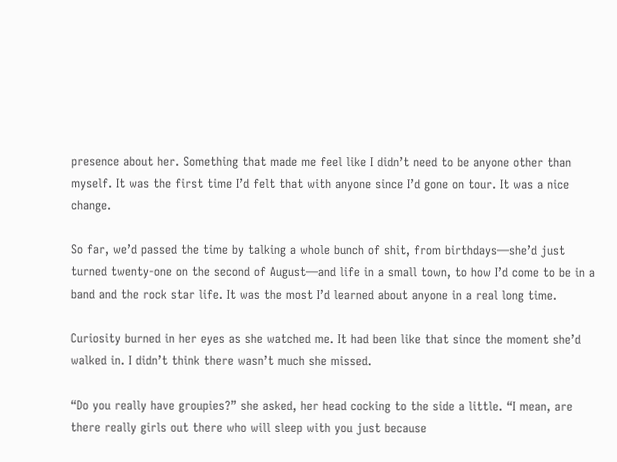presence about her. Something that made me feel like I didn’t need to be anyone other than myself. It was the first time I’d felt that with anyone since I’d gone on tour. It was a nice change.

So far, we’d passed the time by talking a whole bunch of shit, from birthdays—she’d just turned twenty-one on the second of August—and life in a small town, to how I’d come to be in a band and the rock star life. It was the most I’d learned about anyone in a real long time.

Curiosity burned in her eyes as she watched me. It had been like that since the moment she’d walked in. I didn’t think there wasn’t much she missed.

“Do you really have groupies?” she asked, her head cocking to the side a little. “I mean, are there really girls out there who will sleep with you just because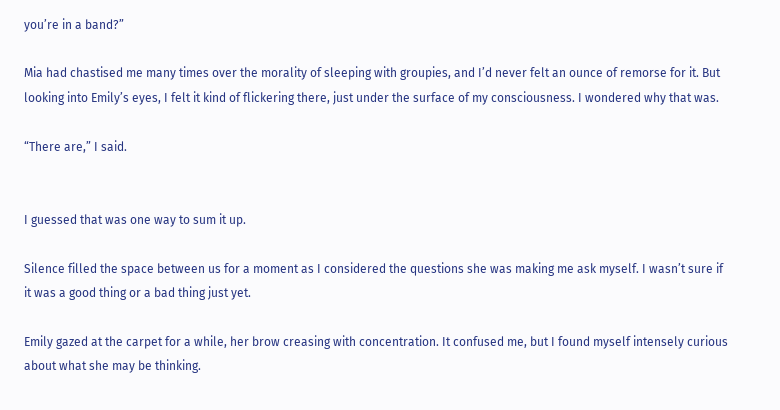you’re in a band?”

Mia had chastised me many times over the morality of sleeping with groupies, and I’d never felt an ounce of remorse for it. But looking into Emily’s eyes, I felt it kind of flickering there, just under the surface of my consciousness. I wondered why that was.

“There are,” I said.


I guessed that was one way to sum it up.

Silence filled the space between us for a moment as I considered the questions she was making me ask myself. I wasn’t sure if it was a good thing or a bad thing just yet.

Emily gazed at the carpet for a while, her brow creasing with concentration. It confused me, but I found myself intensely curious about what she may be thinking.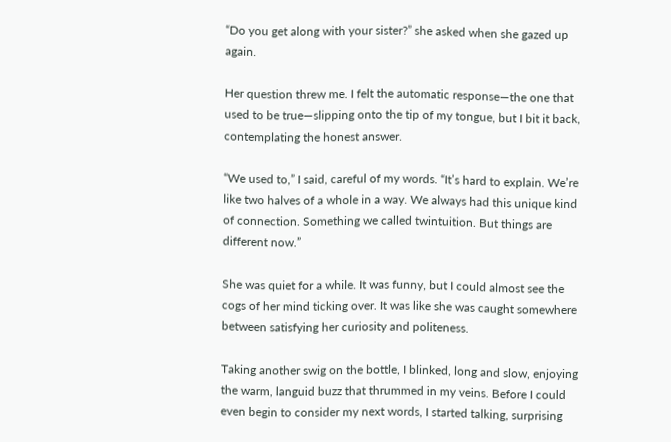“Do you get along with your sister?” she asked when she gazed up again.

Her question threw me. I felt the automatic response—the one that used to be true—slipping onto the tip of my tongue, but I bit it back, contemplating the honest answer.

“We used to,” I said, careful of my words. “It’s hard to explain. We’re like two halves of a whole in a way. We always had this unique kind of connection. Something we called twintuition. But things are different now.”

She was quiet for a while. It was funny, but I could almost see the cogs of her mind ticking over. It was like she was caught somewhere between satisfying her curiosity and politeness.

Taking another swig on the bottle, I blinked, long and slow, enjoying the warm, languid buzz that thrummed in my veins. Before I could even begin to consider my next words, I started talking, surprising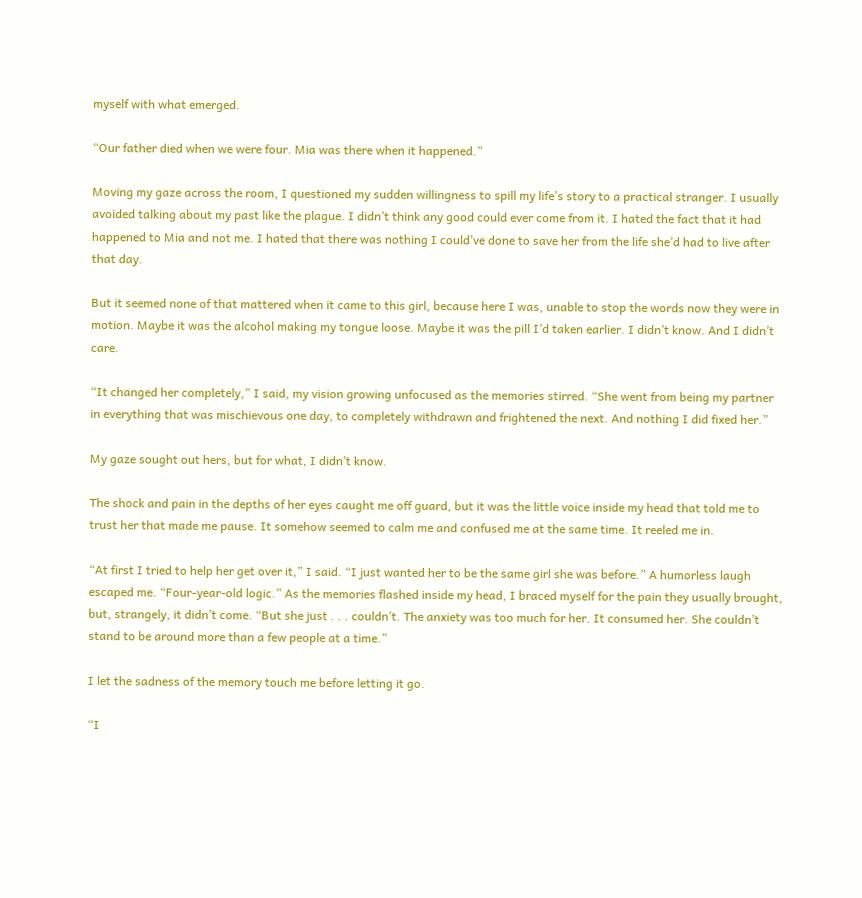myself with what emerged.

“Our father died when we were four. Mia was there when it happened.”

Moving my gaze across the room, I questioned my sudden willingness to spill my life’s story to a practical stranger. I usually avoided talking about my past like the plague. I didn’t think any good could ever come from it. I hated the fact that it had happened to Mia and not me. I hated that there was nothing I could’ve done to save her from the life she’d had to live after that day.

But it seemed none of that mattered when it came to this girl, because here I was, unable to stop the words now they were in motion. Maybe it was the alcohol making my tongue loose. Maybe it was the pill I’d taken earlier. I didn’t know. And I didn’t care.

“It changed her completely,” I said, my vision growing unfocused as the memories stirred. “She went from being my partner in everything that was mischievous one day, to completely withdrawn and frightened the next. And nothing I did fixed her.”

My gaze sought out hers, but for what, I didn’t know.

The shock and pain in the depths of her eyes caught me off guard, but it was the little voice inside my head that told me to trust her that made me pause. It somehow seemed to calm me and confused me at the same time. It reeled me in.

“At first I tried to help her get over it,” I said. “I just wanted her to be the same girl she was before.” A humorless laugh escaped me. “Four-year-old logic.” As the memories flashed inside my head, I braced myself for the pain they usually brought, but, strangely, it didn’t come. “But she just . . . couldn’t. The anxiety was too much for her. It consumed her. She couldn’t stand to be around more than a few people at a time.”

I let the sadness of the memory touch me before letting it go.

“I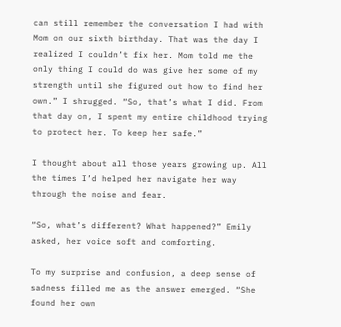can still remember the conversation I had with Mom on our sixth birthday. That was the day I realized I couldn’t fix her. Mom told me the only thing I could do was give her some of my strength until she figured out how to find her own.” I shrugged. “So, that’s what I did. From that day on, I spent my entire childhood trying to protect her. To keep her safe.”

I thought about all those years growing up. All the times I’d helped her navigate her way through the noise and fear.

“So, what’s different? What happened?” Emily asked, her voice soft and comforting.

To my surprise and confusion, a deep sense of sadness filled me as the answer emerged. “She found her own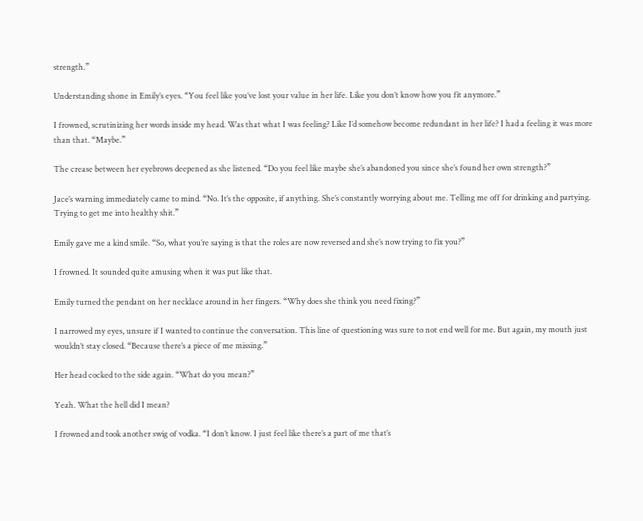strength.”

Understanding shone in Emily’s eyes. “You feel like you’ve lost your value in her life. Like you don’t know how you fit anymore.”

I frowned, scrutinizing her words inside my head. Was that what I was feeling? Like I’d somehow become redundant in her life? I had a feeling it was more than that. “Maybe.”

The crease between her eyebrows deepened as she listened. “Do you feel like maybe she’s abandoned you since she’s found her own strength?”

Jace’s warning immediately came to mind. “No. It’s the opposite, if anything. She’s constantly worrying about me. Telling me off for drinking and partying. Trying to get me into healthy shit.”

Emily gave me a kind smile. “So, what you’re saying is that the roles are now reversed and she’s now trying to fix you?”

I frowned. It sounded quite amusing when it was put like that.

Emily turned the pendant on her necklace around in her fingers. “Why does she think you need fixing?”

I narrowed my eyes, unsure if I wanted to continue the conversation. This line of questioning was sure to not end well for me. But again, my mouth just wouldn’t stay closed. “Because there’s a piece of me missing.”

Her head cocked to the side again. “What do you mean?”

Yeah. What the hell did I mean?

I frowned and took another swig of vodka. “I don’t know. I just feel like there’s a part of me that’s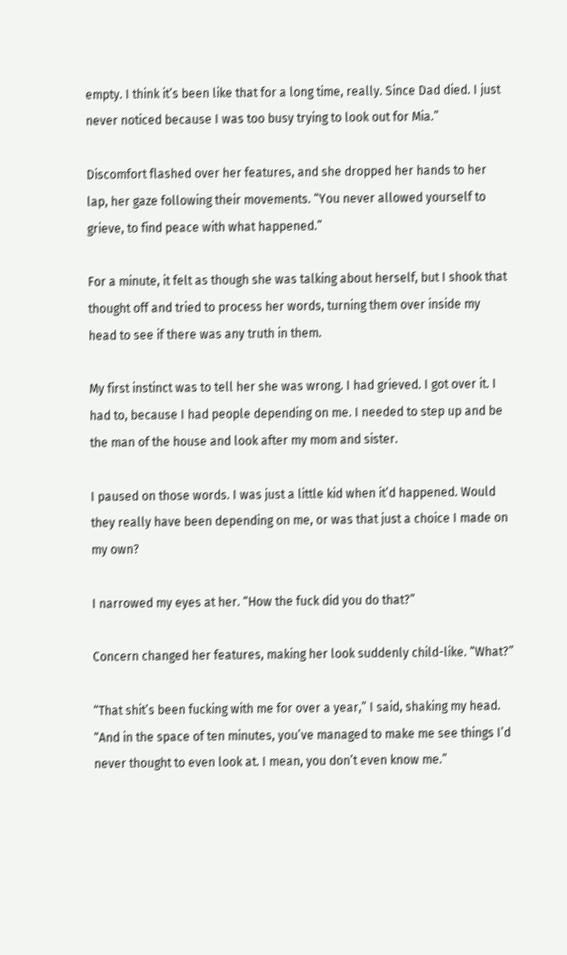empty. I think it’s been like that for a long time, really. Since Dad died. I just never noticed because I was too busy trying to look out for Mia.”

Discomfort flashed over her features, and she dropped her hands to her lap, her gaze following their movements. “You never allowed yourself to grieve, to find peace with what happened.”

For a minute, it felt as though she was talking about herself, but I shook that thought off and tried to process her words, turning them over inside my head to see if there was any truth in them.

My first instinct was to tell her she was wrong. I had grieved. I got over it. I had to, because I had people depending on me. I needed to step up and be the man of the house and look after my mom and sister.

I paused on those words. I was just a little kid when it’d happened. Would they really have been depending on me, or was that just a choice I made on my own?

I narrowed my eyes at her. “How the fuck did you do that?”

Concern changed her features, making her look suddenly child-like. “What?”

“That shit’s been fucking with me for over a year,” I said, shaking my head. “And in the space of ten minutes, you’ve managed to make me see things I’d never thought to even look at. I mean, you don’t even know me.”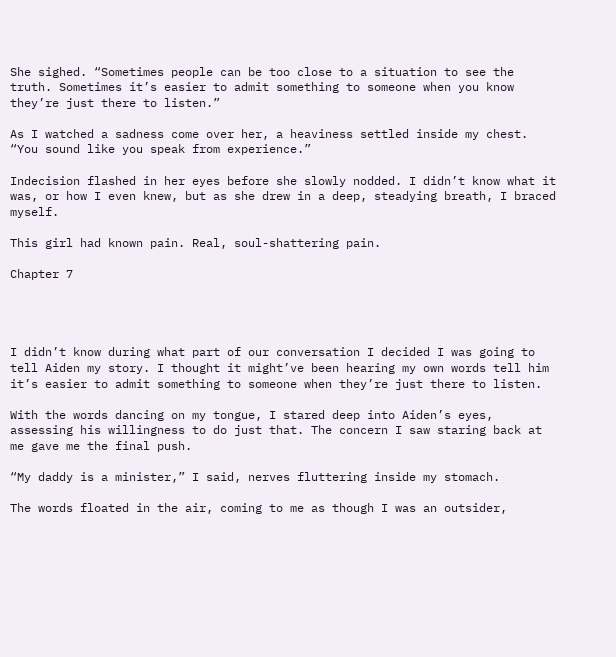She sighed. “Sometimes people can be too close to a situation to see the truth. Sometimes it’s easier to admit something to someone when you know they’re just there to listen.”

As I watched a sadness come over her, a heaviness settled inside my chest. “You sound like you speak from experience.”

Indecision flashed in her eyes before she slowly nodded. I didn’t know what it was, or how I even knew, but as she drew in a deep, steadying breath, I braced myself.

This girl had known pain. Real, soul-shattering pain.

Chapter 7




I didn’t know during what part of our conversation I decided I was going to tell Aiden my story. I thought it might’ve been hearing my own words tell him it’s easier to admit something to someone when they’re just there to listen.

With the words dancing on my tongue, I stared deep into Aiden’s eyes, assessing his willingness to do just that. The concern I saw staring back at me gave me the final push.

“My daddy is a minister,” I said, nerves fluttering inside my stomach.

The words floated in the air, coming to me as though I was an outsider,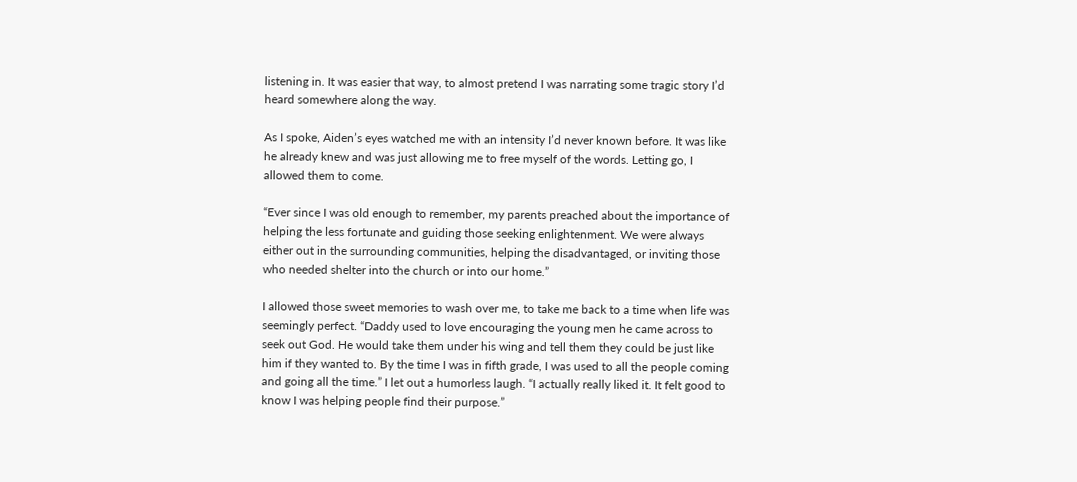listening in. It was easier that way, to almost pretend I was narrating some tragic story I’d heard somewhere along the way.

As I spoke, Aiden’s eyes watched me with an intensity I’d never known before. It was like he already knew and was just allowing me to free myself of the words. Letting go, I allowed them to come.

“Ever since I was old enough to remember, my parents preached about the importance of helping the less fortunate and guiding those seeking enlightenment. We were always either out in the surrounding communities, helping the disadvantaged, or inviting those who needed shelter into the church or into our home.”

I allowed those sweet memories to wash over me, to take me back to a time when life was seemingly perfect. “Daddy used to love encouraging the young men he came across to seek out God. He would take them under his wing and tell them they could be just like him if they wanted to. By the time I was in fifth grade, I was used to all the people coming and going all the time.” I let out a humorless laugh. “I actually really liked it. It felt good to know I was helping people find their purpose.”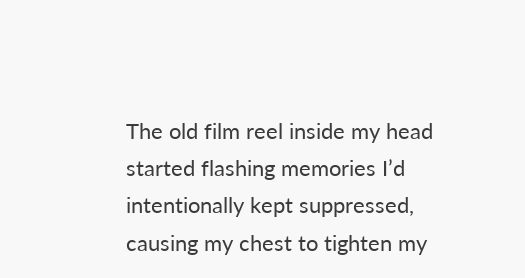The old film reel inside my head started flashing memories I’d intentionally kept suppressed, causing my chest to tighten my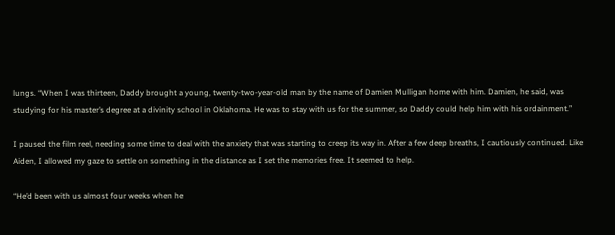lungs. “When I was thirteen, Daddy brought a young, twenty-two-year-old man by the name of Damien Mulligan home with him. Damien, he said, was studying for his master’s degree at a divinity school in Oklahoma. He was to stay with us for the summer, so Daddy could help him with his ordainment.”

I paused the film reel, needing some time to deal with the anxiety that was starting to creep its way in. After a few deep breaths, I cautiously continued. Like Aiden, I allowed my gaze to settle on something in the distance as I set the memories free. It seemed to help.

“He’d been with us almost four weeks when he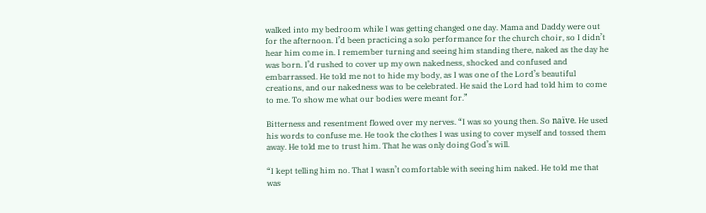walked into my bedroom while I was getting changed one day. Mama and Daddy were out for the afternoon. I’d been practicing a solo performance for the church choir, so I didn’t hear him come in. I remember turning and seeing him standing there, naked as the day he was born. I’d rushed to cover up my own nakedness, shocked and confused and embarrassed. He told me not to hide my body, as I was one of the Lord’s beautiful creations, and our nakedness was to be celebrated. He said the Lord had told him to come to me. To show me what our bodies were meant for.”

Bitterness and resentment flowed over my nerves. “I was so young then. So naïve. He used his words to confuse me. He took the clothes I was using to cover myself and tossed them away. He told me to trust him. That he was only doing God’s will.

“I kept telling him no. That I wasn’t comfortable with seeing him naked. He told me that was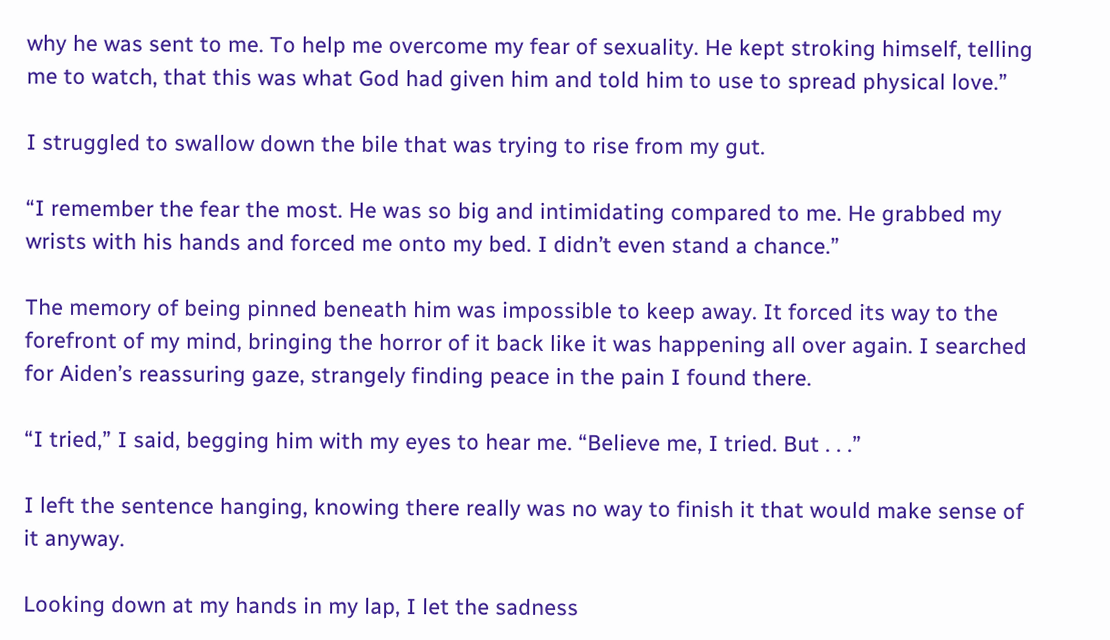why he was sent to me. To help me overcome my fear of sexuality. He kept stroking himself, telling me to watch, that this was what God had given him and told him to use to spread physical love.”

I struggled to swallow down the bile that was trying to rise from my gut.

“I remember the fear the most. He was so big and intimidating compared to me. He grabbed my wrists with his hands and forced me onto my bed. I didn’t even stand a chance.”

The memory of being pinned beneath him was impossible to keep away. It forced its way to the forefront of my mind, bringing the horror of it back like it was happening all over again. I searched for Aiden’s reassuring gaze, strangely finding peace in the pain I found there.

“I tried,” I said, begging him with my eyes to hear me. “Believe me, I tried. But . . .”

I left the sentence hanging, knowing there really was no way to finish it that would make sense of it anyway.

Looking down at my hands in my lap, I let the sadness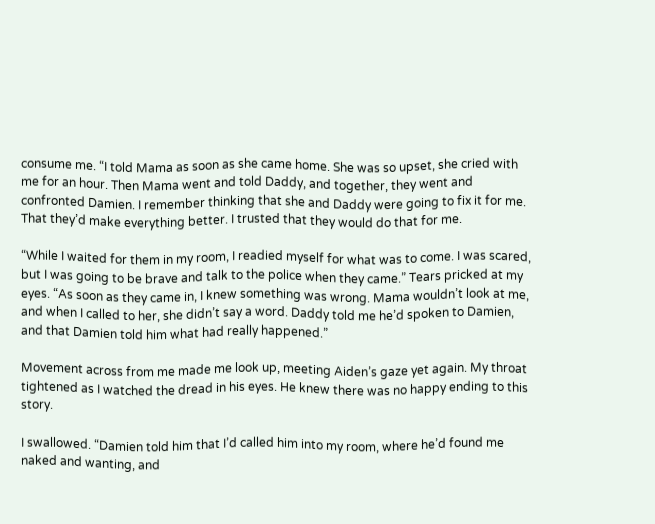consume me. “I told Mama as soon as she came home. She was so upset, she cried with me for an hour. Then Mama went and told Daddy, and together, they went and confronted Damien. I remember thinking that she and Daddy were going to fix it for me. That they’d make everything better. I trusted that they would do that for me.

“While I waited for them in my room, I readied myself for what was to come. I was scared, but I was going to be brave and talk to the police when they came.” Tears pricked at my eyes. “As soon as they came in, I knew something was wrong. Mama wouldn’t look at me, and when I called to her, she didn’t say a word. Daddy told me he’d spoken to Damien, and that Damien told him what had really happened.”

Movement across from me made me look up, meeting Aiden’s gaze yet again. My throat tightened as I watched the dread in his eyes. He knew there was no happy ending to this story.

I swallowed. “Damien told him that I’d called him into my room, where he’d found me naked and wanting, and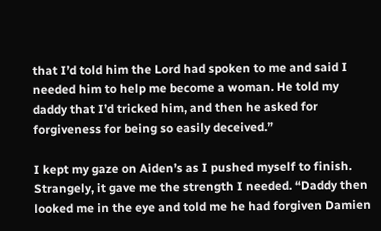that I’d told him the Lord had spoken to me and said I needed him to help me become a woman. He told my daddy that I’d tricked him, and then he asked for forgiveness for being so easily deceived.”

I kept my gaze on Aiden’s as I pushed myself to finish. Strangely, it gave me the strength I needed. “Daddy then looked me in the eye and told me he had forgiven Damien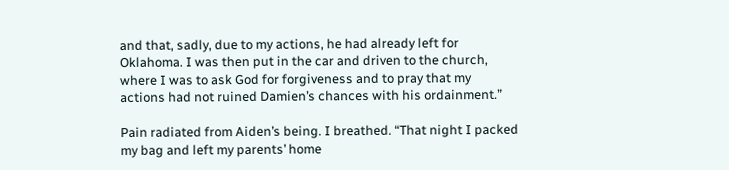and that, sadly, due to my actions, he had already left for Oklahoma. I was then put in the car and driven to the church, where I was to ask God for forgiveness and to pray that my actions had not ruined Damien’s chances with his ordainment.”

Pain radiated from Aiden’s being. I breathed. “That night I packed my bag and left my parents’ home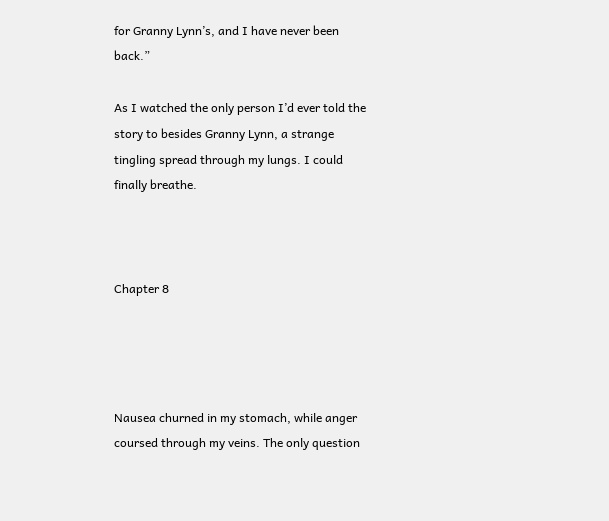for Granny Lynn’s, and I have never been back.”

As I watched the only person I’d ever told the story to besides Granny Lynn, a strange tingling spread through my lungs. I could finally breathe.



Chapter 8




Nausea churned in my stomach, while anger coursed through my veins. The only question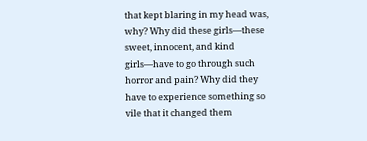that kept blaring in my head was, why? Why did these girls—these sweet, innocent, and kind girls—have to go through such horror and pain? Why did they have to experience something so vile that it changed them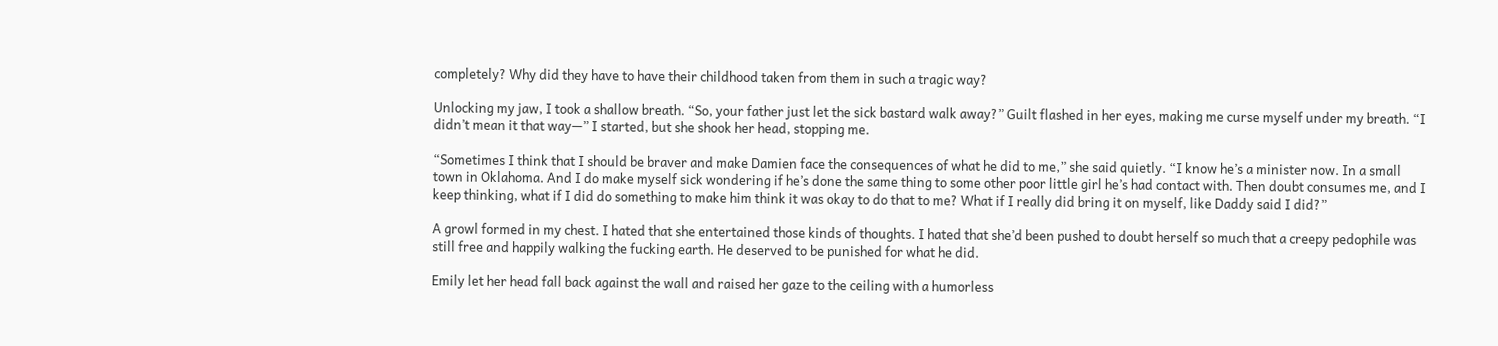completely? Why did they have to have their childhood taken from them in such a tragic way?

Unlocking my jaw, I took a shallow breath. “So, your father just let the sick bastard walk away?” Guilt flashed in her eyes, making me curse myself under my breath. “I didn’t mean it that way—” I started, but she shook her head, stopping me.

“Sometimes I think that I should be braver and make Damien face the consequences of what he did to me,” she said quietly. “I know he’s a minister now. In a small town in Oklahoma. And I do make myself sick wondering if he’s done the same thing to some other poor little girl he’s had contact with. Then doubt consumes me, and I keep thinking, what if I did do something to make him think it was okay to do that to me? What if I really did bring it on myself, like Daddy said I did?”

A growl formed in my chest. I hated that she entertained those kinds of thoughts. I hated that she’d been pushed to doubt herself so much that a creepy pedophile was still free and happily walking the fucking earth. He deserved to be punished for what he did.

Emily let her head fall back against the wall and raised her gaze to the ceiling with a humorless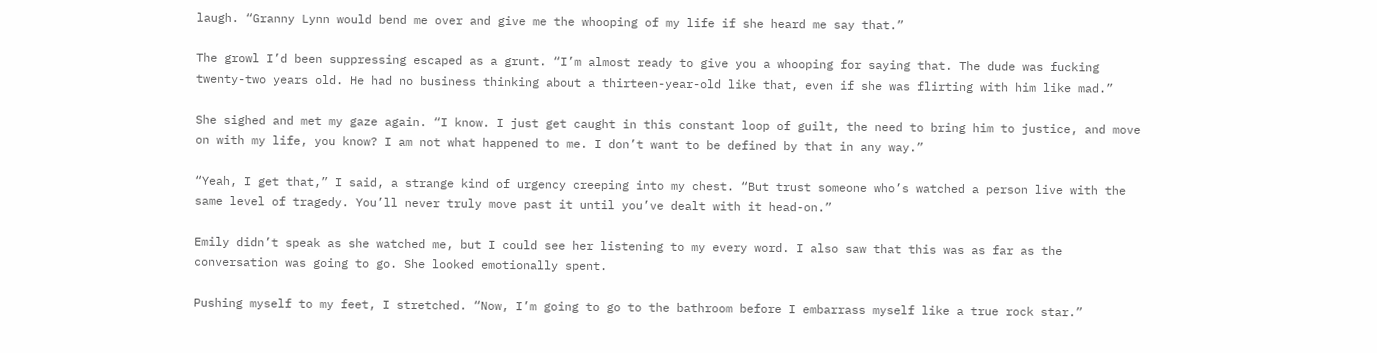laugh. “Granny Lynn would bend me over and give me the whooping of my life if she heard me say that.”

The growl I’d been suppressing escaped as a grunt. “I’m almost ready to give you a whooping for saying that. The dude was fucking twenty-two years old. He had no business thinking about a thirteen-year-old like that, even if she was flirting with him like mad.”

She sighed and met my gaze again. “I know. I just get caught in this constant loop of guilt, the need to bring him to justice, and move on with my life, you know? I am not what happened to me. I don’t want to be defined by that in any way.”

“Yeah, I get that,” I said, a strange kind of urgency creeping into my chest. “But trust someone who’s watched a person live with the same level of tragedy. You’ll never truly move past it until you’ve dealt with it head-on.”

Emily didn’t speak as she watched me, but I could see her listening to my every word. I also saw that this was as far as the conversation was going to go. She looked emotionally spent.

Pushing myself to my feet, I stretched. “Now, I’m going to go to the bathroom before I embarrass myself like a true rock star.”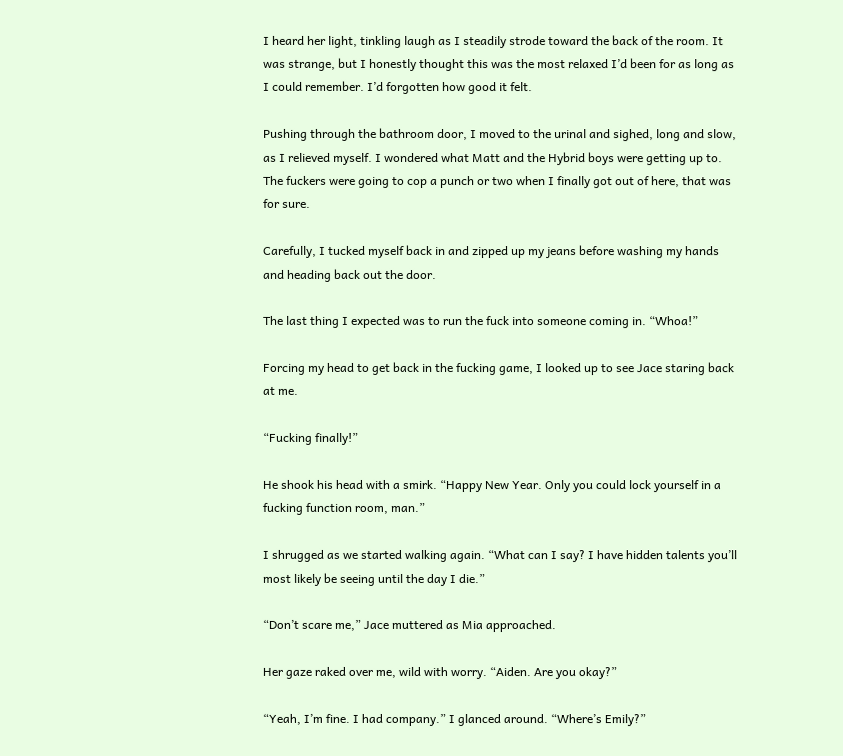I heard her light, tinkling laugh as I steadily strode toward the back of the room. It was strange, but I honestly thought this was the most relaxed I’d been for as long as I could remember. I’d forgotten how good it felt.

Pushing through the bathroom door, I moved to the urinal and sighed, long and slow, as I relieved myself. I wondered what Matt and the Hybrid boys were getting up to. The fuckers were going to cop a punch or two when I finally got out of here, that was for sure.

Carefully, I tucked myself back in and zipped up my jeans before washing my hands and heading back out the door.

The last thing I expected was to run the fuck into someone coming in. “Whoa!”

Forcing my head to get back in the fucking game, I looked up to see Jace staring back at me.

“Fucking finally!”

He shook his head with a smirk. “Happy New Year. Only you could lock yourself in a fucking function room, man.”

I shrugged as we started walking again. “What can I say? I have hidden talents you’ll most likely be seeing until the day I die.”

“Don’t scare me,” Jace muttered as Mia approached.

Her gaze raked over me, wild with worry. “Aiden. Are you okay?”

“Yeah, I’m fine. I had company.” I glanced around. “Where’s Emily?”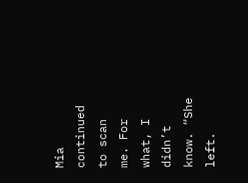Mia continued to scan me. For what, I didn’t know. “She left.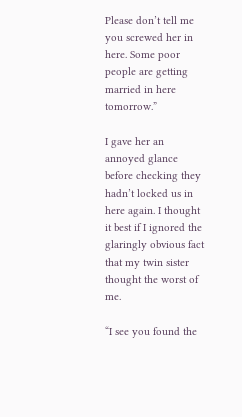Please don’t tell me you screwed her in here. Some poor people are getting married in here tomorrow.”

I gave her an annoyed glance before checking they hadn’t locked us in here again. I thought it best if I ignored the glaringly obvious fact that my twin sister thought the worst of me.

“I see you found the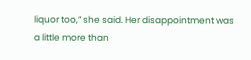liquor too,” she said. Her disappointment was a little more than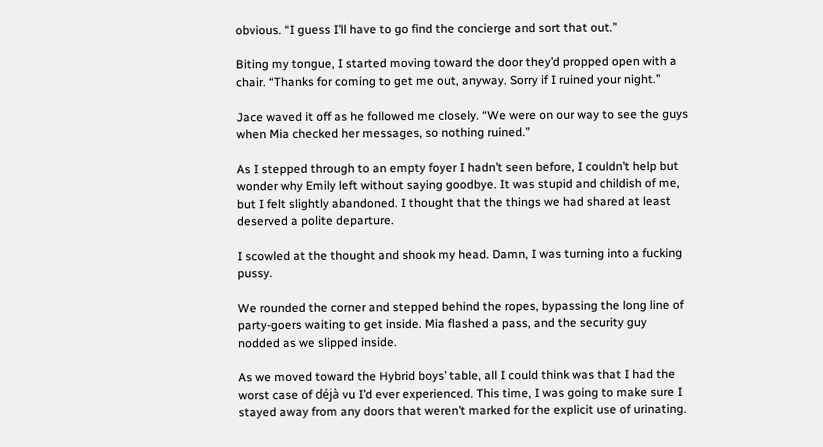obvious. “I guess I’ll have to go find the concierge and sort that out.”

Biting my tongue, I started moving toward the door they’d propped open with a chair. “Thanks for coming to get me out, anyway. Sorry if I ruined your night.”

Jace waved it off as he followed me closely. “We were on our way to see the guys when Mia checked her messages, so nothing ruined.”

As I stepped through to an empty foyer I hadn’t seen before, I couldn’t help but wonder why Emily left without saying goodbye. It was stupid and childish of me, but I felt slightly abandoned. I thought that the things we had shared at least deserved a polite departure.

I scowled at the thought and shook my head. Damn, I was turning into a fucking pussy.

We rounded the corner and stepped behind the ropes, bypassing the long line of party-goers waiting to get inside. Mia flashed a pass, and the security guy nodded as we slipped inside.

As we moved toward the Hybrid boys’ table, all I could think was that I had the worst case of déjà vu I’d ever experienced. This time, I was going to make sure I stayed away from any doors that weren’t marked for the explicit use of urinating.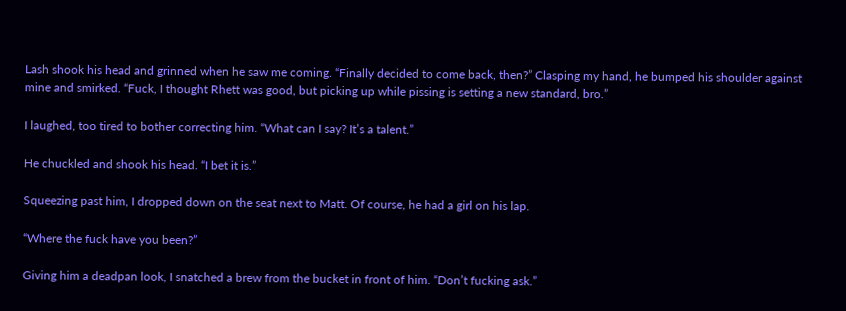Lash shook his head and grinned when he saw me coming. “Finally decided to come back, then?” Clasping my hand, he bumped his shoulder against mine and smirked. “Fuck, I thought Rhett was good, but picking up while pissing is setting a new standard, bro.”

I laughed, too tired to bother correcting him. “What can I say? It’s a talent.”

He chuckled and shook his head. “I bet it is.”

Squeezing past him, I dropped down on the seat next to Matt. Of course, he had a girl on his lap.

“Where the fuck have you been?”

Giving him a deadpan look, I snatched a brew from the bucket in front of him. “Don’t fucking ask.”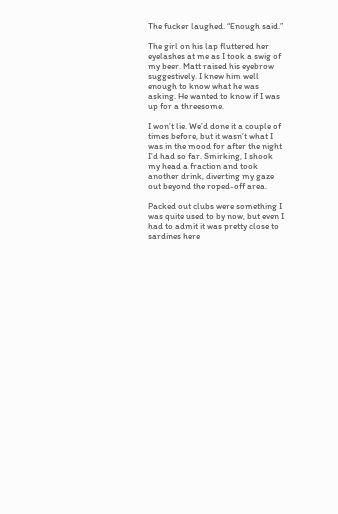The fucker laughed. “Enough said.”

The girl on his lap fluttered her eyelashes at me as I took a swig of my beer. Matt raised his eyebrow suggestively. I knew him well enough to know what he was asking. He wanted to know if I was up for a threesome.

I won’t lie. We’d done it a couple of times before, but it wasn’t what I was in the mood for after the night I’d had so far. Smirking, I shook my head a fraction and took another drink, diverting my gaze out beyond the roped-off area.

Packed out clubs were something I was quite used to by now, but even I had to admit it was pretty close to sardines here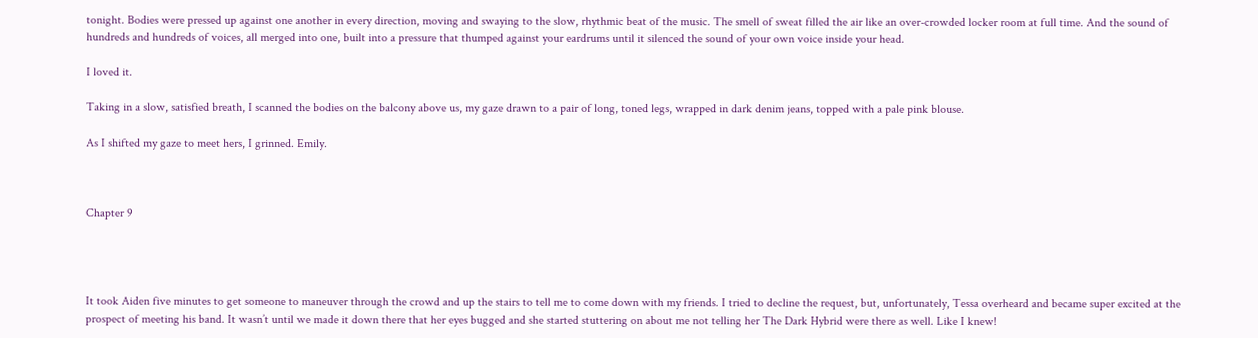tonight. Bodies were pressed up against one another in every direction, moving and swaying to the slow, rhythmic beat of the music. The smell of sweat filled the air like an over-crowded locker room at full time. And the sound of hundreds and hundreds of voices, all merged into one, built into a pressure that thumped against your eardrums until it silenced the sound of your own voice inside your head.

I loved it.

Taking in a slow, satisfied breath, I scanned the bodies on the balcony above us, my gaze drawn to a pair of long, toned legs, wrapped in dark denim jeans, topped with a pale pink blouse.

As I shifted my gaze to meet hers, I grinned. Emily.



Chapter 9




It took Aiden five minutes to get someone to maneuver through the crowd and up the stairs to tell me to come down with my friends. I tried to decline the request, but, unfortunately, Tessa overheard and became super excited at the prospect of meeting his band. It wasn’t until we made it down there that her eyes bugged and she started stuttering on about me not telling her The Dark Hybrid were there as well. Like I knew!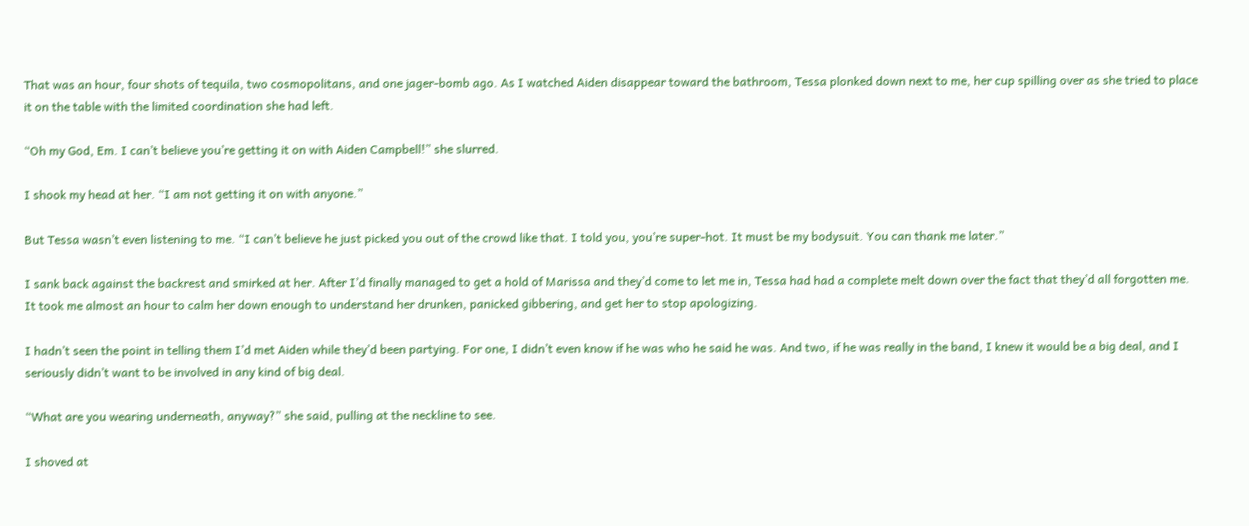That was an hour, four shots of tequila, two cosmopolitans, and one jager-bomb ago. As I watched Aiden disappear toward the bathroom, Tessa plonked down next to me, her cup spilling over as she tried to place it on the table with the limited coordination she had left.

“Oh my God, Em. I can’t believe you’re getting it on with Aiden Campbell!” she slurred.

I shook my head at her. “I am not getting it on with anyone.”

But Tessa wasn’t even listening to me. “I can’t believe he just picked you out of the crowd like that. I told you, you’re super-hot. It must be my bodysuit. You can thank me later.”

I sank back against the backrest and smirked at her. After I’d finally managed to get a hold of Marissa and they’d come to let me in, Tessa had had a complete melt down over the fact that they’d all forgotten me. It took me almost an hour to calm her down enough to understand her drunken, panicked gibbering, and get her to stop apologizing.

I hadn’t seen the point in telling them I’d met Aiden while they’d been partying. For one, I didn’t even know if he was who he said he was. And two, if he was really in the band, I knew it would be a big deal, and I seriously didn’t want to be involved in any kind of big deal.

“What are you wearing underneath, anyway?” she said, pulling at the neckline to see.

I shoved at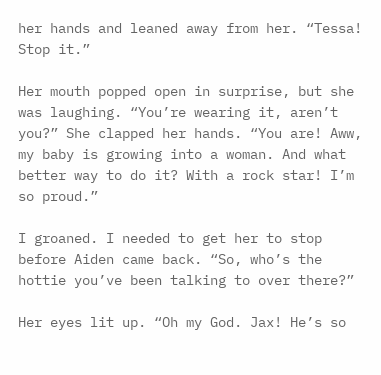her hands and leaned away from her. “Tessa! Stop it.”

Her mouth popped open in surprise, but she was laughing. “You’re wearing it, aren’t you?” She clapped her hands. “You are! Aww, my baby is growing into a woman. And what better way to do it? With a rock star! I’m so proud.”

I groaned. I needed to get her to stop before Aiden came back. “So, who’s the hottie you’ve been talking to over there?”

Her eyes lit up. “Oh my God. Jax! He’s so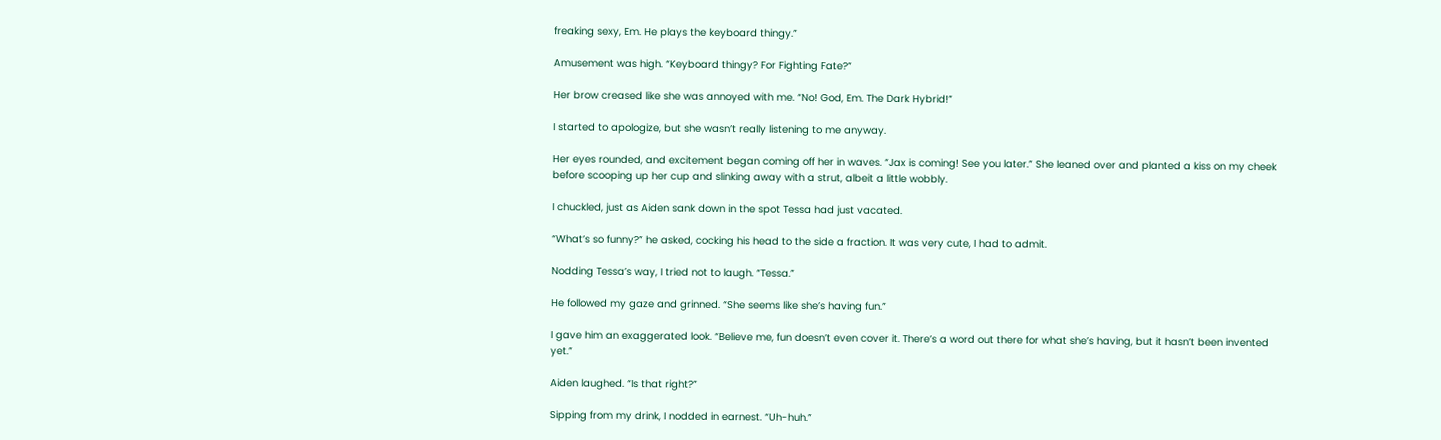freaking sexy, Em. He plays the keyboard thingy.”

Amusement was high. “Keyboard thingy? For Fighting Fate?”

Her brow creased like she was annoyed with me. “No! God, Em. The Dark Hybrid!”

I started to apologize, but she wasn’t really listening to me anyway.

Her eyes rounded, and excitement began coming off her in waves. “Jax is coming! See you later.” She leaned over and planted a kiss on my cheek before scooping up her cup and slinking away with a strut, albeit a little wobbly.

I chuckled, just as Aiden sank down in the spot Tessa had just vacated.

“What’s so funny?” he asked, cocking his head to the side a fraction. It was very cute, I had to admit.

Nodding Tessa’s way, I tried not to laugh. “Tessa.”

He followed my gaze and grinned. “She seems like she’s having fun.”

I gave him an exaggerated look. “Believe me, fun doesn’t even cover it. There’s a word out there for what she’s having, but it hasn’t been invented yet.”

Aiden laughed. “Is that right?”

Sipping from my drink, I nodded in earnest. “Uh-huh.”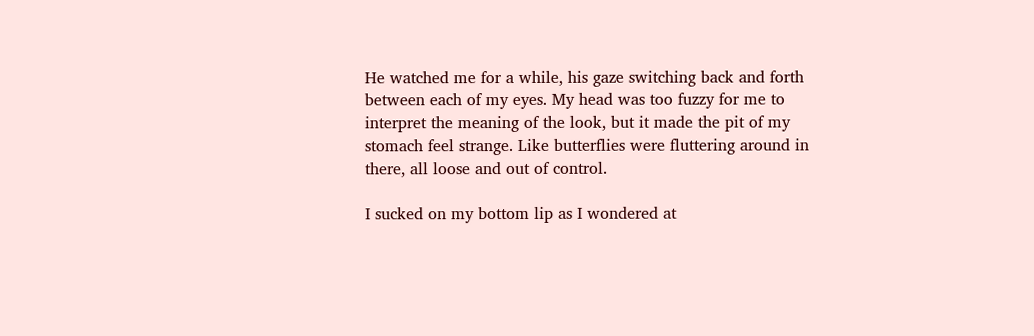He watched me for a while, his gaze switching back and forth between each of my eyes. My head was too fuzzy for me to interpret the meaning of the look, but it made the pit of my stomach feel strange. Like butterflies were fluttering around in there, all loose and out of control.

I sucked on my bottom lip as I wondered at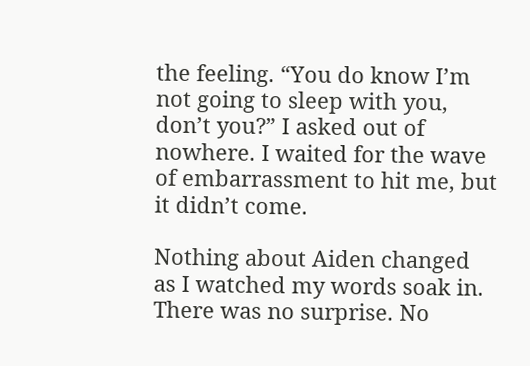the feeling. “You do know I’m not going to sleep with you, don’t you?” I asked out of nowhere. I waited for the wave of embarrassment to hit me, but it didn’t come.

Nothing about Aiden changed as I watched my words soak in. There was no surprise. No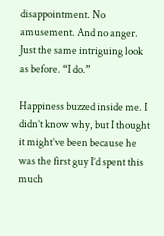disappointment. No amusement. And no anger. Just the same intriguing look as before. “I do.”

Happiness buzzed inside me. I didn’t know why, but I thought it might’ve been because he was the first guy I’d spent this much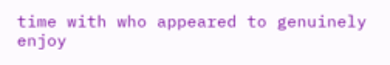time with who appeared to genuinely enjoy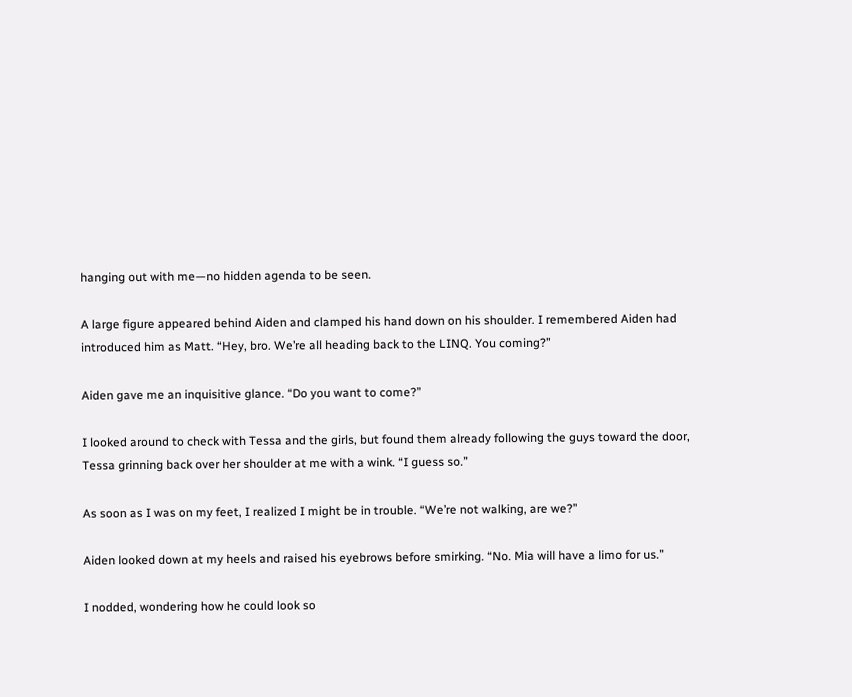hanging out with me—no hidden agenda to be seen.

A large figure appeared behind Aiden and clamped his hand down on his shoulder. I remembered Aiden had introduced him as Matt. “Hey, bro. We’re all heading back to the LINQ. You coming?”

Aiden gave me an inquisitive glance. “Do you want to come?”

I looked around to check with Tessa and the girls, but found them already following the guys toward the door, Tessa grinning back over her shoulder at me with a wink. “I guess so.”

As soon as I was on my feet, I realized I might be in trouble. “We’re not walking, are we?”

Aiden looked down at my heels and raised his eyebrows before smirking. “No. Mia will have a limo for us.”

I nodded, wondering how he could look so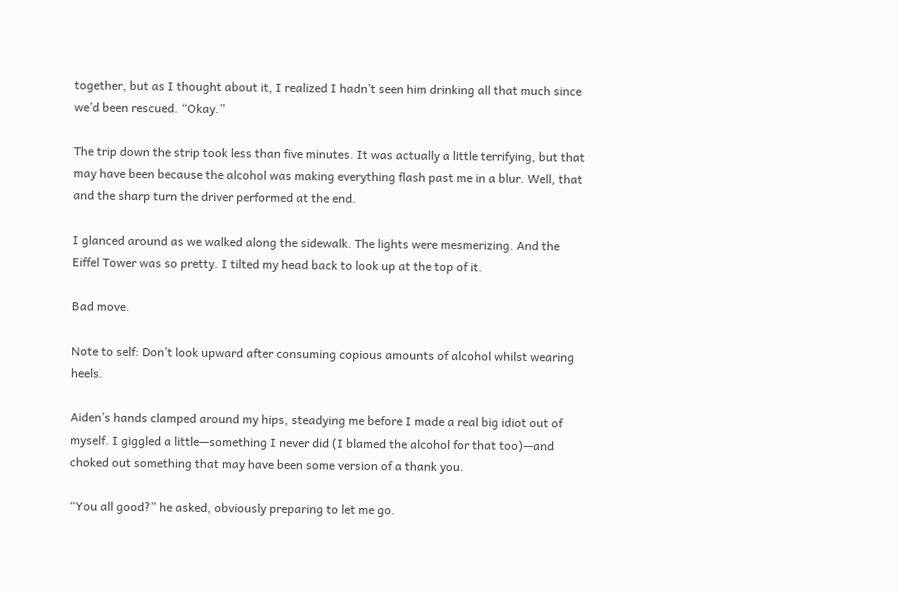together, but as I thought about it, I realized I hadn’t seen him drinking all that much since we’d been rescued. “Okay.”

The trip down the strip took less than five minutes. It was actually a little terrifying, but that may have been because the alcohol was making everything flash past me in a blur. Well, that and the sharp turn the driver performed at the end.

I glanced around as we walked along the sidewalk. The lights were mesmerizing. And the Eiffel Tower was so pretty. I tilted my head back to look up at the top of it.

Bad move.

Note to self: Don’t look upward after consuming copious amounts of alcohol whilst wearing heels.

Aiden’s hands clamped around my hips, steadying me before I made a real big idiot out of myself. I giggled a little—something I never did (I blamed the alcohol for that too)—and choked out something that may have been some version of a thank you.

“You all good?” he asked, obviously preparing to let me go.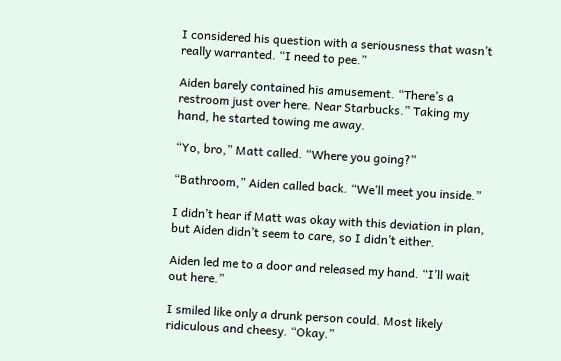I considered his question with a seriousness that wasn’t really warranted. “I need to pee.”

Aiden barely contained his amusement. “There’s a restroom just over here. Near Starbucks.” Taking my hand, he started towing me away.

“Yo, bro,” Matt called. “Where you going?”

“Bathroom,” Aiden called back. “We’ll meet you inside.”

I didn’t hear if Matt was okay with this deviation in plan, but Aiden didn’t seem to care, so I didn’t either.

Aiden led me to a door and released my hand. “I’ll wait out here.”

I smiled like only a drunk person could. Most likely ridiculous and cheesy. “Okay.”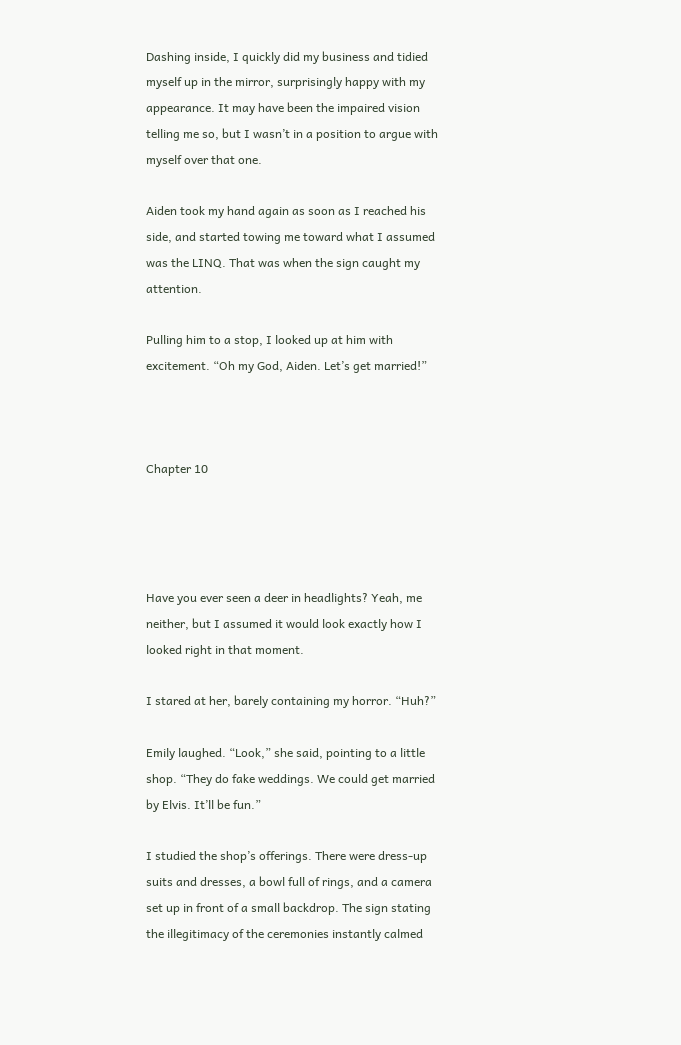Dashing inside, I quickly did my business and tidied myself up in the mirror, surprisingly happy with my appearance. It may have been the impaired vision telling me so, but I wasn’t in a position to argue with myself over that one.

Aiden took my hand again as soon as I reached his side, and started towing me toward what I assumed was the LINQ. That was when the sign caught my attention.

Pulling him to a stop, I looked up at him with excitement. “Oh my God, Aiden. Let’s get married!”



Chapter 10




Have you ever seen a deer in headlights? Yeah, me neither, but I assumed it would look exactly how I looked right in that moment.

I stared at her, barely containing my horror. “Huh?”

Emily laughed. “Look,” she said, pointing to a little shop. “They do fake weddings. We could get married by Elvis. It’ll be fun.”

I studied the shop’s offerings. There were dress-up suits and dresses, a bowl full of rings, and a camera set up in front of a small backdrop. The sign stating the illegitimacy of the ceremonies instantly calmed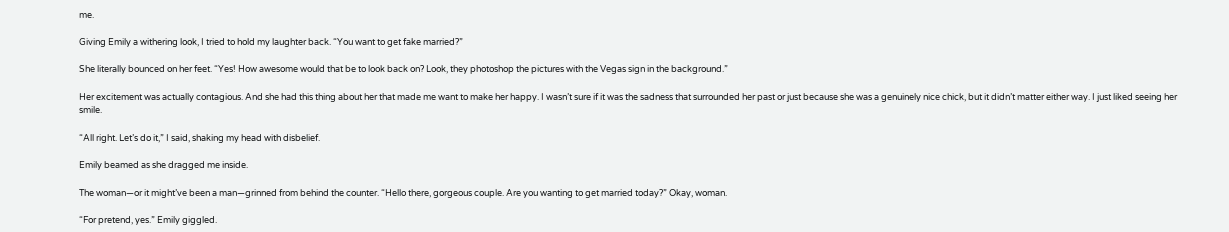me.

Giving Emily a withering look, I tried to hold my laughter back. “You want to get fake married?”

She literally bounced on her feet. “Yes! How awesome would that be to look back on? Look, they photoshop the pictures with the Vegas sign in the background.”

Her excitement was actually contagious. And she had this thing about her that made me want to make her happy. I wasn’t sure if it was the sadness that surrounded her past or just because she was a genuinely nice chick, but it didn’t matter either way. I just liked seeing her smile.

“All right. Let’s do it,” I said, shaking my head with disbelief.

Emily beamed as she dragged me inside.

The woman—or it might’ve been a man—grinned from behind the counter. “Hello there, gorgeous couple. Are you wanting to get married today?” Okay, woman.

“For pretend, yes.” Emily giggled.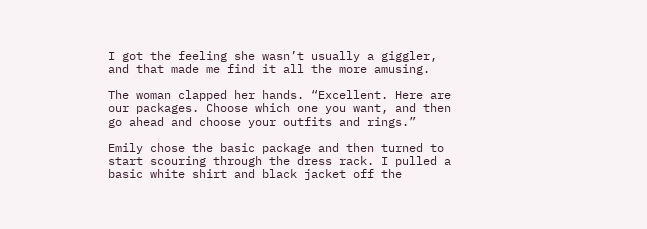I got the feeling she wasn’t usually a giggler, and that made me find it all the more amusing.

The woman clapped her hands. “Excellent. Here are our packages. Choose which one you want, and then go ahead and choose your outfits and rings.”

Emily chose the basic package and then turned to start scouring through the dress rack. I pulled a basic white shirt and black jacket off the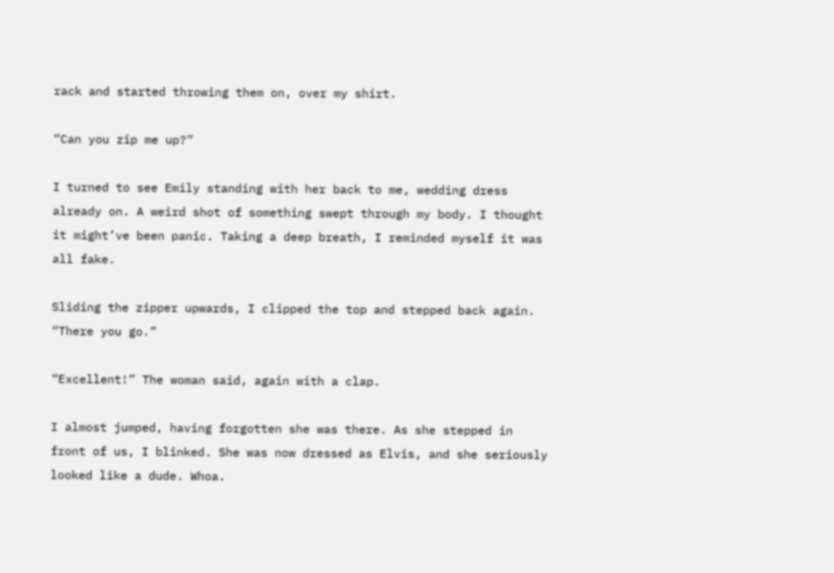rack and started throwing them on, over my shirt.

“Can you zip me up?”

I turned to see Emily standing with her back to me, wedding dress already on. A weird shot of something swept through my body. I thought it might’ve been panic. Taking a deep breath, I reminded myself it was all fake.

Sliding the zipper upwards, I clipped the top and stepped back again. “There you go.”

“Excellent!” The woman said, again with a clap.

I almost jumped, having forgotten she was there. As she stepped in front of us, I blinked. She was now dressed as Elvis, and she seriously looked like a dude. Whoa.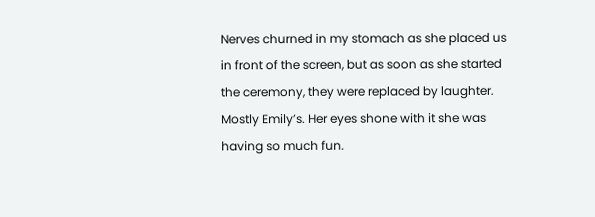Nerves churned in my stomach as she placed us in front of the screen, but as soon as she started the ceremony, they were replaced by laughter. Mostly Emily’s. Her eyes shone with it she was having so much fun.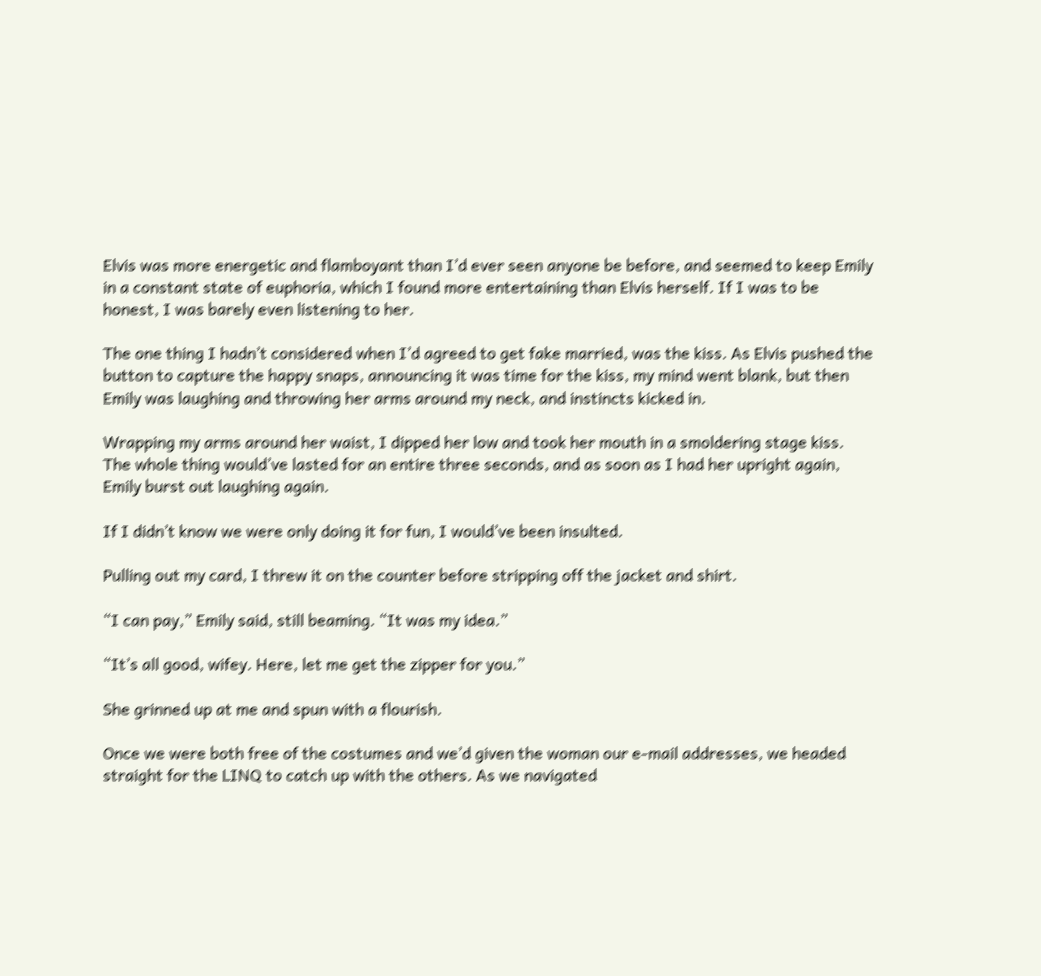Elvis was more energetic and flamboyant than I’d ever seen anyone be before, and seemed to keep Emily in a constant state of euphoria, which I found more entertaining than Elvis herself. If I was to be honest, I was barely even listening to her.

The one thing I hadn’t considered when I’d agreed to get fake married, was the kiss. As Elvis pushed the button to capture the happy snaps, announcing it was time for the kiss, my mind went blank, but then Emily was laughing and throwing her arms around my neck, and instincts kicked in.

Wrapping my arms around her waist, I dipped her low and took her mouth in a smoldering stage kiss. The whole thing would’ve lasted for an entire three seconds, and as soon as I had her upright again, Emily burst out laughing again.

If I didn’t know we were only doing it for fun, I would’ve been insulted.

Pulling out my card, I threw it on the counter before stripping off the jacket and shirt.

“I can pay,” Emily said, still beaming. “It was my idea.”

“It’s all good, wifey. Here, let me get the zipper for you.”

She grinned up at me and spun with a flourish.

Once we were both free of the costumes and we’d given the woman our e-mail addresses, we headed straight for the LINQ to catch up with the others. As we navigated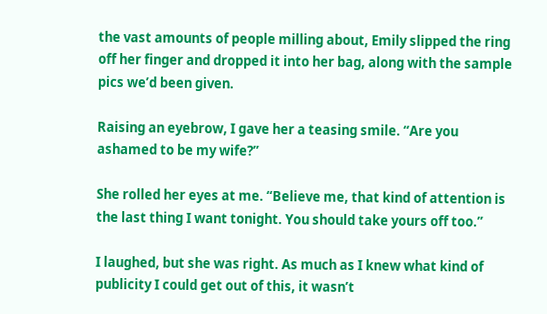the vast amounts of people milling about, Emily slipped the ring off her finger and dropped it into her bag, along with the sample pics we’d been given.

Raising an eyebrow, I gave her a teasing smile. “Are you ashamed to be my wife?”

She rolled her eyes at me. “Believe me, that kind of attention is the last thing I want tonight. You should take yours off too.”

I laughed, but she was right. As much as I knew what kind of publicity I could get out of this, it wasn’t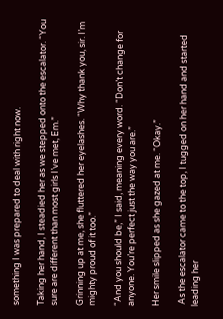something I was prepared to deal with right now.

Taking her hand, I steadied her as we stepped onto the escalator. “You sure are different than most girls I’ve met, Em.”

Grinning up at me, she fluttered her eyelashes. “Why thank you, sir. I’m mighty proud of it too.”

“And you should be,” I said, meaning every word. “Don’t change for anyone. You’re perfect just the way you are.”

Her smile slipped as she gazed at me. “Okay.”

 As the escalator came to the top, I tugged on her hand and started leading her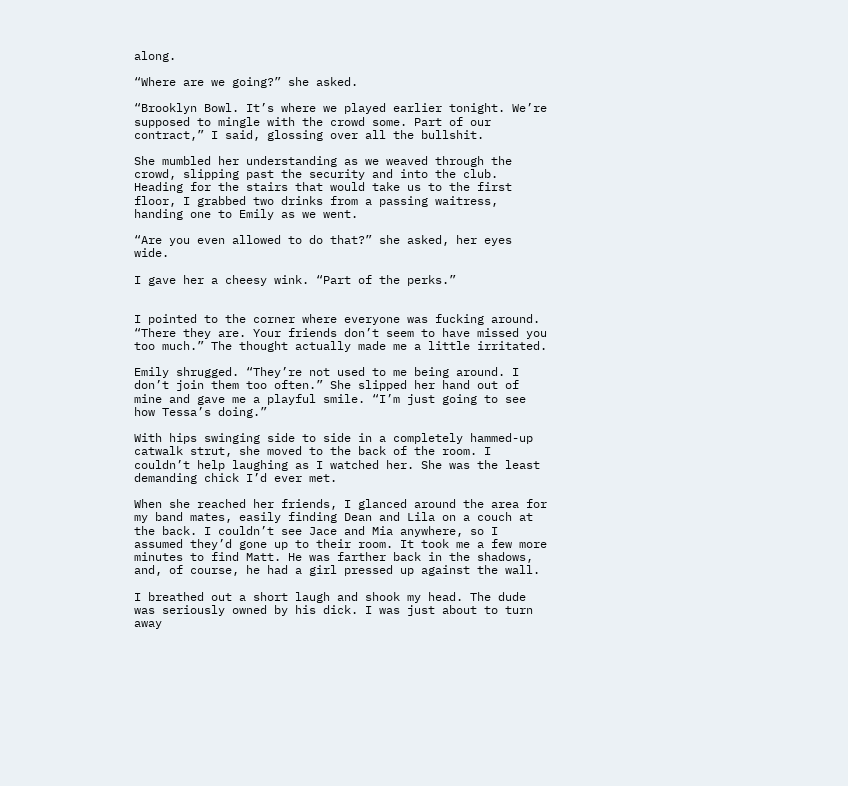along.

“Where are we going?” she asked.

“Brooklyn Bowl. It’s where we played earlier tonight. We’re supposed to mingle with the crowd some. Part of our contract,” I said, glossing over all the bullshit.

She mumbled her understanding as we weaved through the crowd, slipping past the security and into the club. Heading for the stairs that would take us to the first floor, I grabbed two drinks from a passing waitress, handing one to Emily as we went.

“Are you even allowed to do that?” she asked, her eyes wide.

I gave her a cheesy wink. “Part of the perks.”


I pointed to the corner where everyone was fucking around. “There they are. Your friends don’t seem to have missed you too much.” The thought actually made me a little irritated.

Emily shrugged. “They’re not used to me being around. I don’t join them too often.” She slipped her hand out of mine and gave me a playful smile. “I’m just going to see how Tessa’s doing.”

With hips swinging side to side in a completely hammed-up catwalk strut, she moved to the back of the room. I couldn’t help laughing as I watched her. She was the least demanding chick I’d ever met.

When she reached her friends, I glanced around the area for my band mates, easily finding Dean and Lila on a couch at the back. I couldn’t see Jace and Mia anywhere, so I assumed they’d gone up to their room. It took me a few more minutes to find Matt. He was farther back in the shadows, and, of course, he had a girl pressed up against the wall.

I breathed out a short laugh and shook my head. The dude was seriously owned by his dick. I was just about to turn away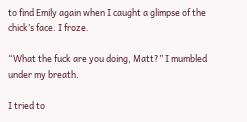to find Emily again when I caught a glimpse of the chick’s face. I froze.

“What the fuck are you doing, Matt?” I mumbled under my breath.

I tried to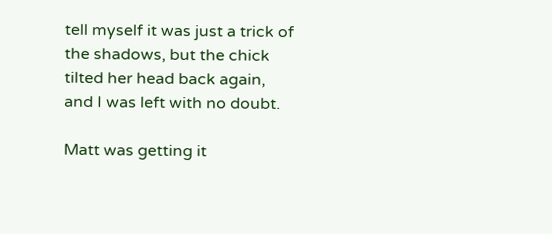tell myself it was just a trick of the shadows, but the chick tilted her head back again, and I was left with no doubt.

Matt was getting it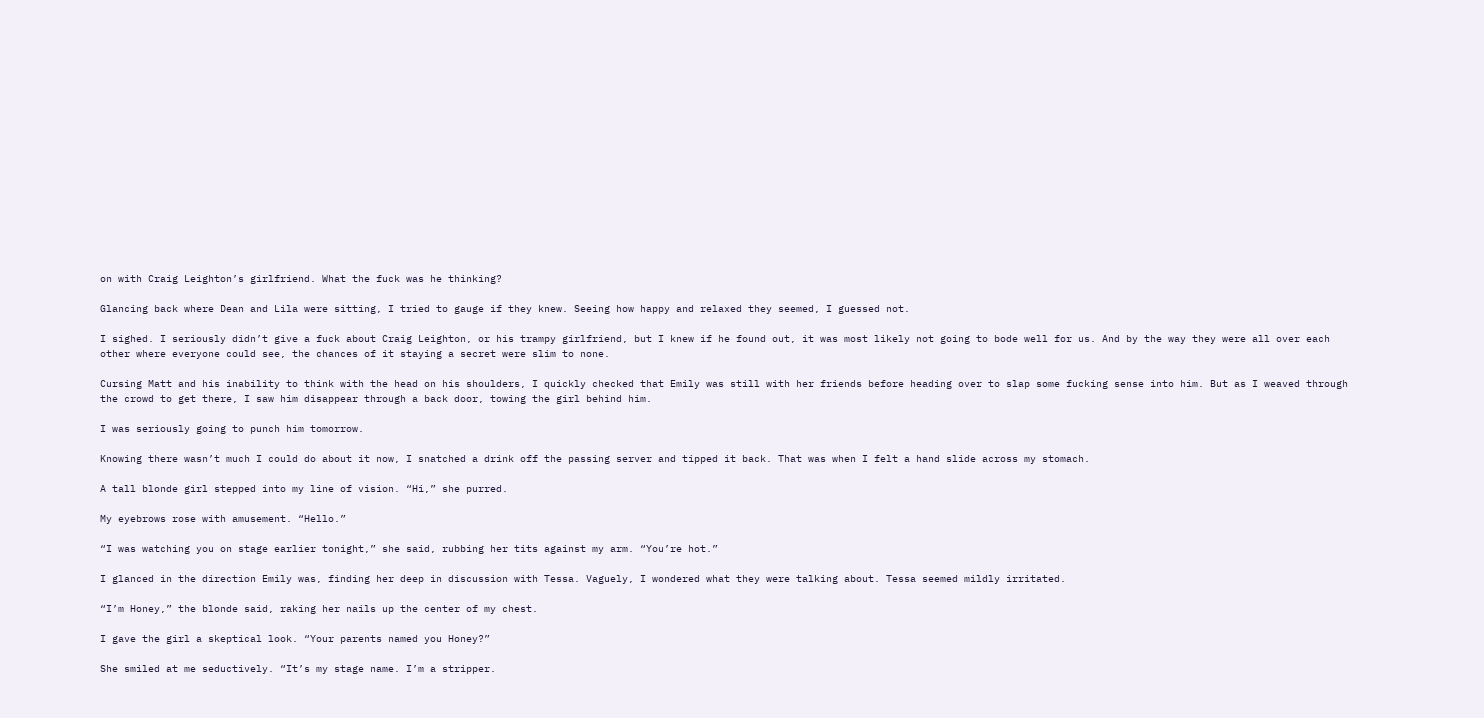on with Craig Leighton’s girlfriend. What the fuck was he thinking?

Glancing back where Dean and Lila were sitting, I tried to gauge if they knew. Seeing how happy and relaxed they seemed, I guessed not.

I sighed. I seriously didn’t give a fuck about Craig Leighton, or his trampy girlfriend, but I knew if he found out, it was most likely not going to bode well for us. And by the way they were all over each other where everyone could see, the chances of it staying a secret were slim to none.

Cursing Matt and his inability to think with the head on his shoulders, I quickly checked that Emily was still with her friends before heading over to slap some fucking sense into him. But as I weaved through the crowd to get there, I saw him disappear through a back door, towing the girl behind him.

I was seriously going to punch him tomorrow.

Knowing there wasn’t much I could do about it now, I snatched a drink off the passing server and tipped it back. That was when I felt a hand slide across my stomach.

A tall blonde girl stepped into my line of vision. “Hi,” she purred.

My eyebrows rose with amusement. “Hello.”

“I was watching you on stage earlier tonight,” she said, rubbing her tits against my arm. “You’re hot.”

I glanced in the direction Emily was, finding her deep in discussion with Tessa. Vaguely, I wondered what they were talking about. Tessa seemed mildly irritated.

“I’m Honey,” the blonde said, raking her nails up the center of my chest.

I gave the girl a skeptical look. “Your parents named you Honey?”

She smiled at me seductively. “It’s my stage name. I’m a stripper.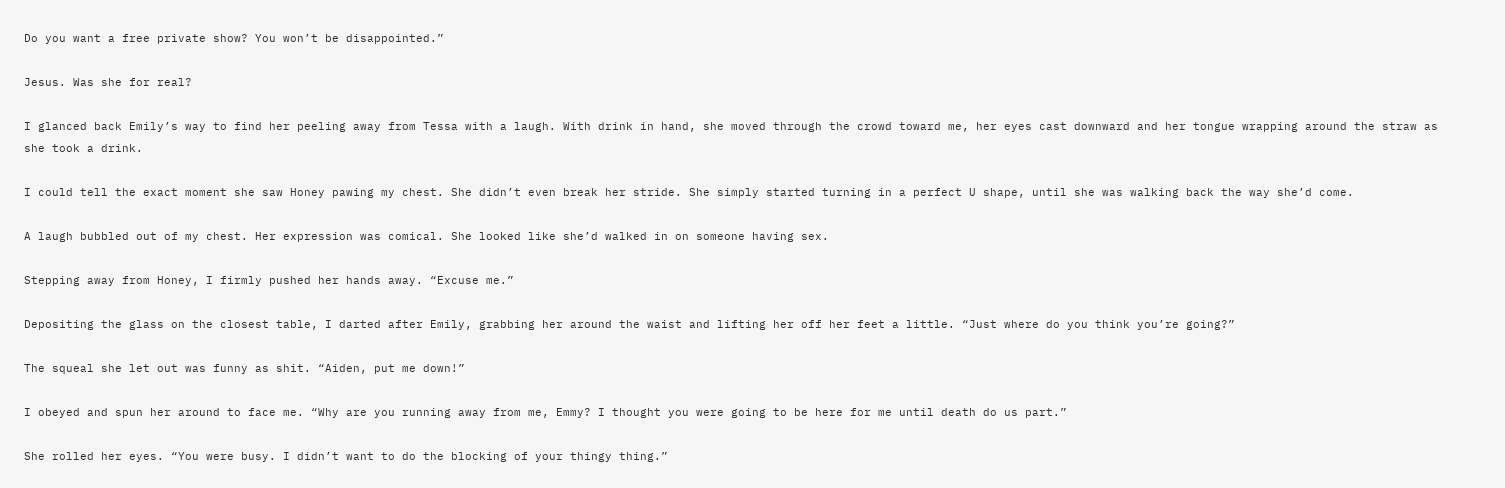Do you want a free private show? You won’t be disappointed.”

Jesus. Was she for real?

I glanced back Emily’s way to find her peeling away from Tessa with a laugh. With drink in hand, she moved through the crowd toward me, her eyes cast downward and her tongue wrapping around the straw as she took a drink.

I could tell the exact moment she saw Honey pawing my chest. She didn’t even break her stride. She simply started turning in a perfect U shape, until she was walking back the way she’d come.

A laugh bubbled out of my chest. Her expression was comical. She looked like she’d walked in on someone having sex.

Stepping away from Honey, I firmly pushed her hands away. “Excuse me.”

Depositing the glass on the closest table, I darted after Emily, grabbing her around the waist and lifting her off her feet a little. “Just where do you think you’re going?”

The squeal she let out was funny as shit. “Aiden, put me down!”

I obeyed and spun her around to face me. “Why are you running away from me, Emmy? I thought you were going to be here for me until death do us part.”

She rolled her eyes. “You were busy. I didn’t want to do the blocking of your thingy thing.”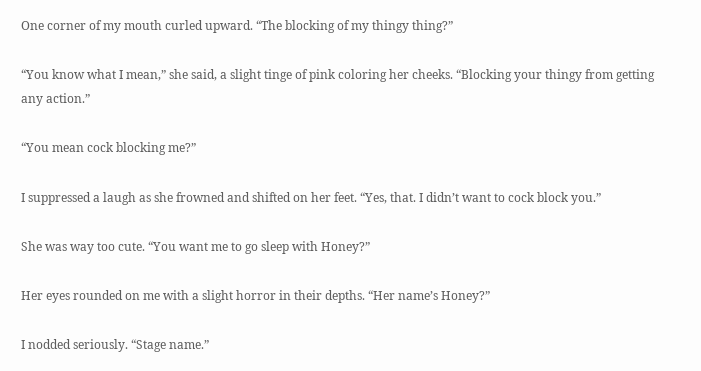One corner of my mouth curled upward. “The blocking of my thingy thing?”

“You know what I mean,” she said, a slight tinge of pink coloring her cheeks. “Blocking your thingy from getting any action.”

“You mean cock blocking me?”

I suppressed a laugh as she frowned and shifted on her feet. “Yes, that. I didn’t want to cock block you.”

She was way too cute. “You want me to go sleep with Honey?”

Her eyes rounded on me with a slight horror in their depths. “Her name’s Honey?”

I nodded seriously. “Stage name.”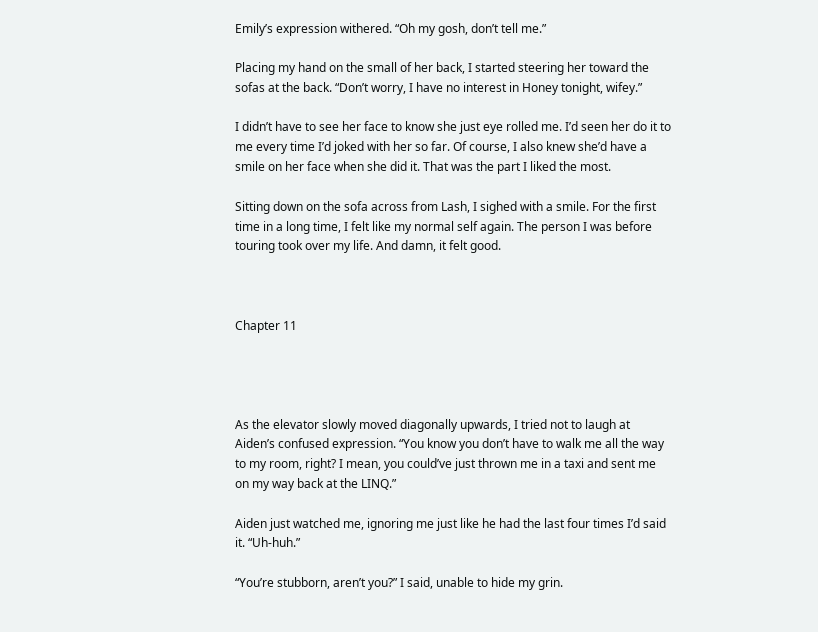Emily’s expression withered. “Oh my gosh, don’t tell me.”

Placing my hand on the small of her back, I started steering her toward the sofas at the back. “Don’t worry, I have no interest in Honey tonight, wifey.”

I didn’t have to see her face to know she just eye rolled me. I’d seen her do it to me every time I’d joked with her so far. Of course, I also knew she’d have a smile on her face when she did it. That was the part I liked the most.

Sitting down on the sofa across from Lash, I sighed with a smile. For the first time in a long time, I felt like my normal self again. The person I was before touring took over my life. And damn, it felt good.



Chapter 11




As the elevator slowly moved diagonally upwards, I tried not to laugh at Aiden’s confused expression. “You know you don’t have to walk me all the way to my room, right? I mean, you could’ve just thrown me in a taxi and sent me on my way back at the LINQ.”

Aiden just watched me, ignoring me just like he had the last four times I’d said it. “Uh-huh.”

“You’re stubborn, aren’t you?” I said, unable to hide my grin.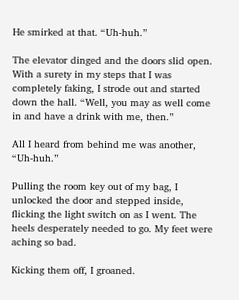He smirked at that. “Uh-huh.”

The elevator dinged and the doors slid open. With a surety in my steps that I was completely faking, I strode out and started down the hall. “Well, you may as well come in and have a drink with me, then.”

All I heard from behind me was another, “Uh-huh.”

Pulling the room key out of my bag, I unlocked the door and stepped inside, flicking the light switch on as I went. The heels desperately needed to go. My feet were aching so bad.

Kicking them off, I groaned.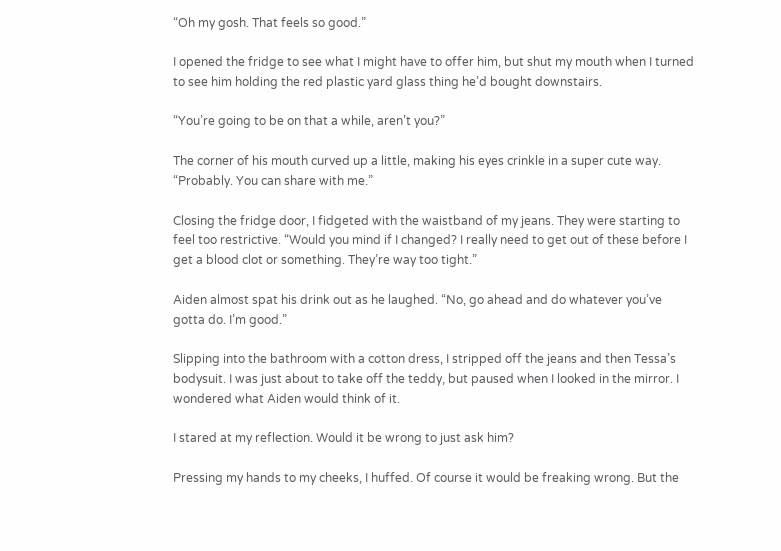“Oh my gosh. That feels so good.”

I opened the fridge to see what I might have to offer him, but shut my mouth when I turned to see him holding the red plastic yard glass thing he’d bought downstairs.

“You’re going to be on that a while, aren’t you?”

The corner of his mouth curved up a little, making his eyes crinkle in a super cute way. “Probably. You can share with me.”

Closing the fridge door, I fidgeted with the waistband of my jeans. They were starting to feel too restrictive. “Would you mind if I changed? I really need to get out of these before I get a blood clot or something. They’re way too tight.”

Aiden almost spat his drink out as he laughed. “No, go ahead and do whatever you’ve gotta do. I’m good.”

Slipping into the bathroom with a cotton dress, I stripped off the jeans and then Tessa’s bodysuit. I was just about to take off the teddy, but paused when I looked in the mirror. I wondered what Aiden would think of it.

I stared at my reflection. Would it be wrong to just ask him?

Pressing my hands to my cheeks, I huffed. Of course it would be freaking wrong. But the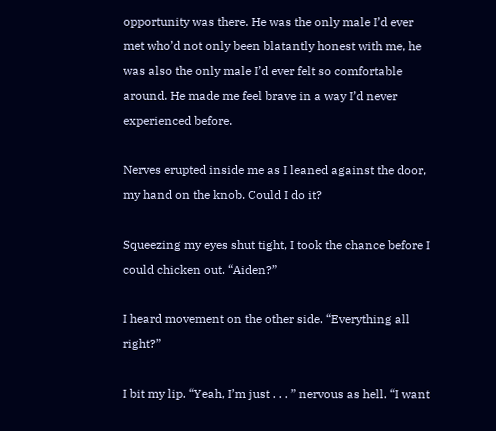opportunity was there. He was the only male I’d ever met who’d not only been blatantly honest with me, he was also the only male I’d ever felt so comfortable around. He made me feel brave in a way I’d never experienced before.

Nerves erupted inside me as I leaned against the door, my hand on the knob. Could I do it?

Squeezing my eyes shut tight, I took the chance before I could chicken out. “Aiden?”

I heard movement on the other side. “Everything all right?”

I bit my lip. “Yeah, I’m just . . . ” nervous as hell. “I want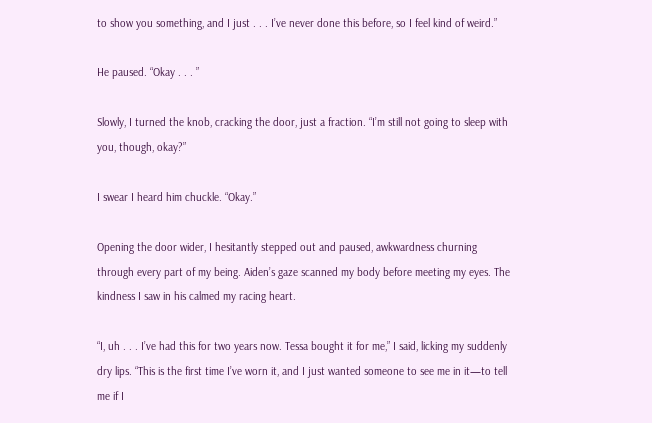to show you something, and I just . . . I’ve never done this before, so I feel kind of weird.”

He paused. “Okay . . . ”

Slowly, I turned the knob, cracking the door, just a fraction. “I’m still not going to sleep with you, though, okay?”

I swear I heard him chuckle. “Okay.”

Opening the door wider, I hesitantly stepped out and paused, awkwardness churning through every part of my being. Aiden’s gaze scanned my body before meeting my eyes. The kindness I saw in his calmed my racing heart.

“I, uh . . . I’ve had this for two years now. Tessa bought it for me,” I said, licking my suddenly dry lips. “This is the first time I’ve worn it, and I just wanted someone to see me in it—to tell me if I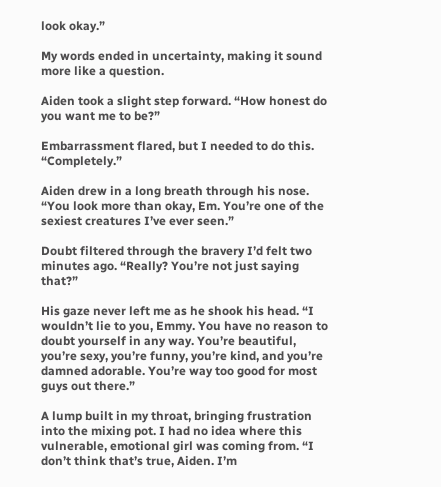look okay.”

My words ended in uncertainty, making it sound more like a question.

Aiden took a slight step forward. “How honest do you want me to be?”

Embarrassment flared, but I needed to do this. “Completely.”

Aiden drew in a long breath through his nose. “You look more than okay, Em. You’re one of the sexiest creatures I’ve ever seen.”

Doubt filtered through the bravery I’d felt two minutes ago. “Really? You’re not just saying that?”

His gaze never left me as he shook his head. “I wouldn’t lie to you, Emmy. You have no reason to doubt yourself in any way. You’re beautiful, you’re sexy, you’re funny, you’re kind, and you’re damned adorable. You’re way too good for most guys out there.”

A lump built in my throat, bringing frustration into the mixing pot. I had no idea where this vulnerable, emotional girl was coming from. “I don’t think that’s true, Aiden. I’m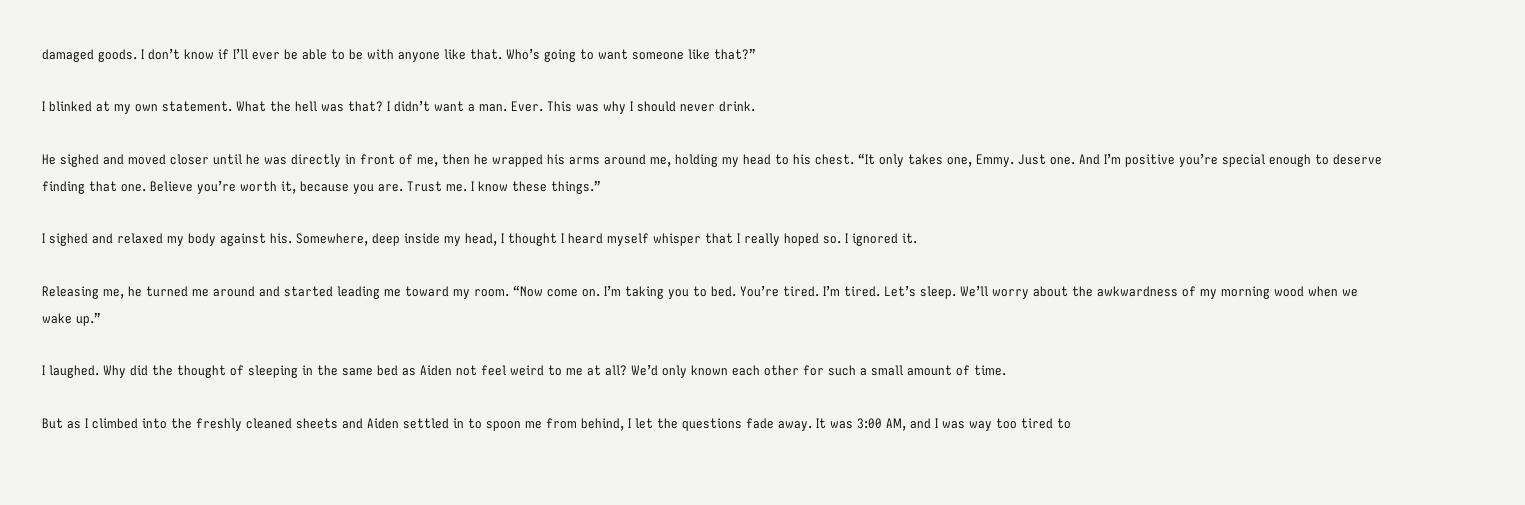damaged goods. I don’t know if I’ll ever be able to be with anyone like that. Who’s going to want someone like that?”

I blinked at my own statement. What the hell was that? I didn’t want a man. Ever. This was why I should never drink.

He sighed and moved closer until he was directly in front of me, then he wrapped his arms around me, holding my head to his chest. “It only takes one, Emmy. Just one. And I’m positive you’re special enough to deserve finding that one. Believe you’re worth it, because you are. Trust me. I know these things.”

I sighed and relaxed my body against his. Somewhere, deep inside my head, I thought I heard myself whisper that I really hoped so. I ignored it.

Releasing me, he turned me around and started leading me toward my room. “Now come on. I’m taking you to bed. You’re tired. I’m tired. Let’s sleep. We’ll worry about the awkwardness of my morning wood when we wake up.”

I laughed. Why did the thought of sleeping in the same bed as Aiden not feel weird to me at all? We’d only known each other for such a small amount of time.

But as I climbed into the freshly cleaned sheets and Aiden settled in to spoon me from behind, I let the questions fade away. It was 3:00 AM, and I was way too tired to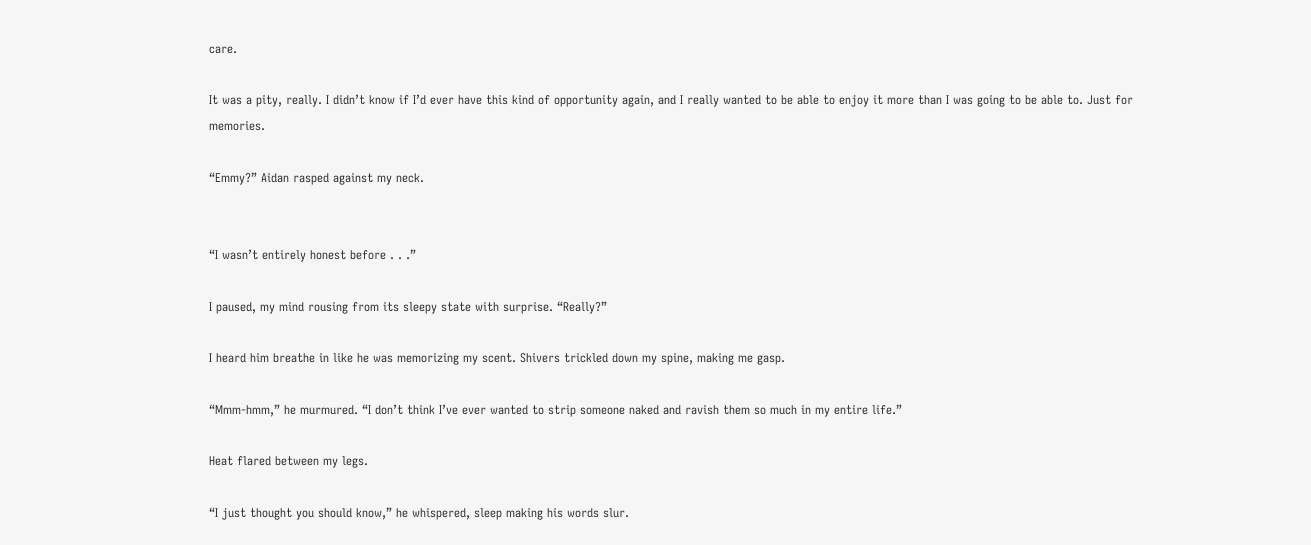care.

It was a pity, really. I didn’t know if I’d ever have this kind of opportunity again, and I really wanted to be able to enjoy it more than I was going to be able to. Just for memories.

“Emmy?” Aidan rasped against my neck.


“I wasn’t entirely honest before . . .”

I paused, my mind rousing from its sleepy state with surprise. “Really?”

I heard him breathe in like he was memorizing my scent. Shivers trickled down my spine, making me gasp.

“Mmm-hmm,” he murmured. “I don’t think I’ve ever wanted to strip someone naked and ravish them so much in my entire life.”

Heat flared between my legs.

“I just thought you should know,” he whispered, sleep making his words slur.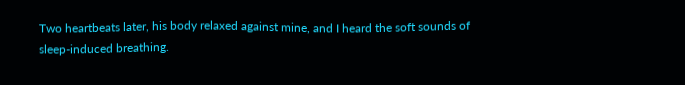Two heartbeats later, his body relaxed against mine, and I heard the soft sounds of sleep-induced breathing.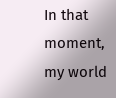In that moment, my world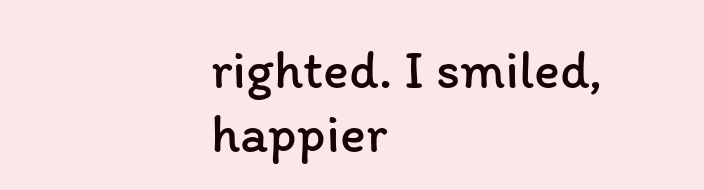righted. I smiled, happier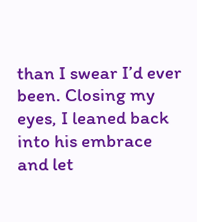than I swear I’d ever been. Closing my eyes, I leaned back into his embrace and let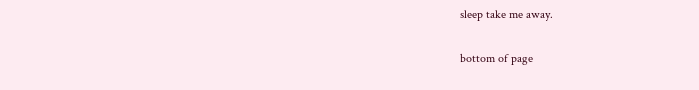sleep take me away.

bottom of page